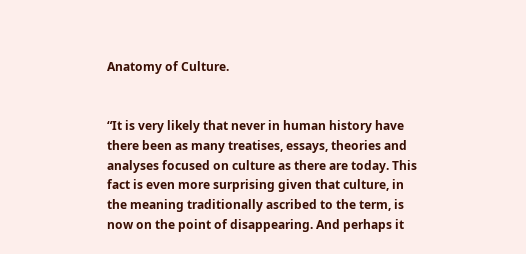Anatomy of Culture.


“It is very likely that never in human history have there been as many treatises, essays, theories and analyses focused on culture as there are today. This fact is even more surprising given that culture, in the meaning traditionally ascribed to the term, is now on the point of disappearing. And perhaps it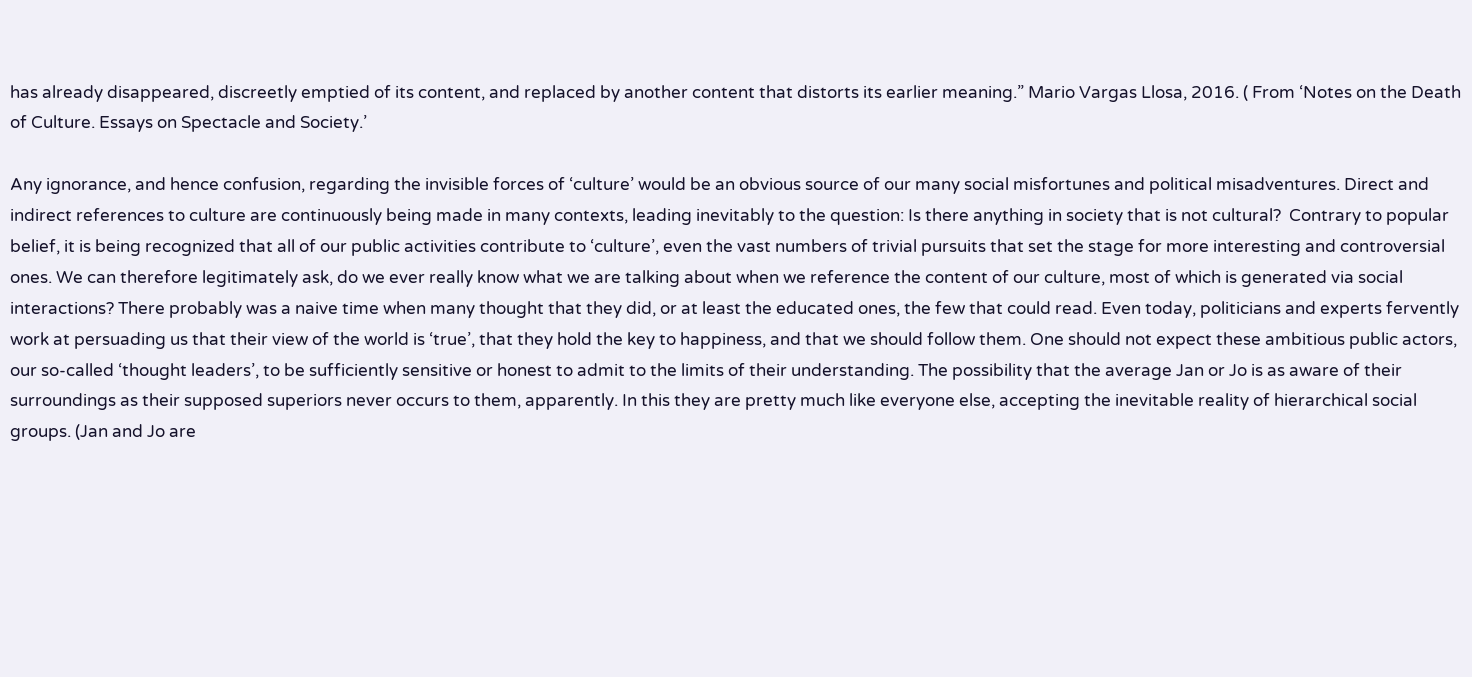has already disappeared, discreetly emptied of its content, and replaced by another content that distorts its earlier meaning.” Mario Vargas Llosa, 2016. ( From ‘Notes on the Death of Culture. Essays on Spectacle and Society.’

Any ignorance, and hence confusion, regarding the invisible forces of ‘culture’ would be an obvious source of our many social misfortunes and political misadventures. Direct and indirect references to culture are continuously being made in many contexts, leading inevitably to the question: Is there anything in society that is not cultural?  Contrary to popular belief, it is being recognized that all of our public activities contribute to ‘culture’, even the vast numbers of trivial pursuits that set the stage for more interesting and controversial ones. We can therefore legitimately ask, do we ever really know what we are talking about when we reference the content of our culture, most of which is generated via social interactions? There probably was a naive time when many thought that they did, or at least the educated ones, the few that could read. Even today, politicians and experts fervently work at persuading us that their view of the world is ‘true’, that they hold the key to happiness, and that we should follow them. One should not expect these ambitious public actors, our so-called ‘thought leaders’, to be sufficiently sensitive or honest to admit to the limits of their understanding. The possibility that the average Jan or Jo is as aware of their surroundings as their supposed superiors never occurs to them, apparently. In this they are pretty much like everyone else, accepting the inevitable reality of hierarchical social groups. (Jan and Jo are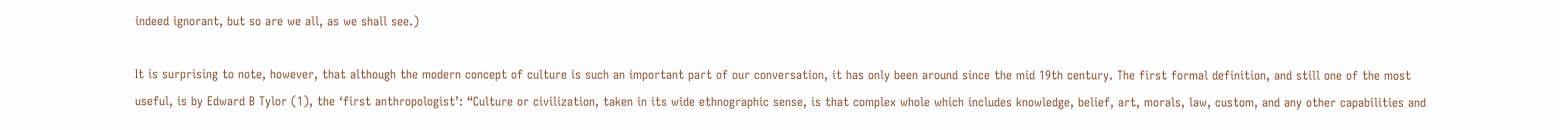indeed ignorant, but so are we all, as we shall see.)

It is surprising to note, however, that although the modern concept of culture is such an important part of our conversation, it has only been around since the mid 19th century. The first formal definition, and still one of the most useful, is by Edward B Tylor (1), the ‘first anthropologist’: “Culture or civilization, taken in its wide ethnographic sense, is that complex whole which includes knowledge, belief, art, morals, law, custom, and any other capabilities and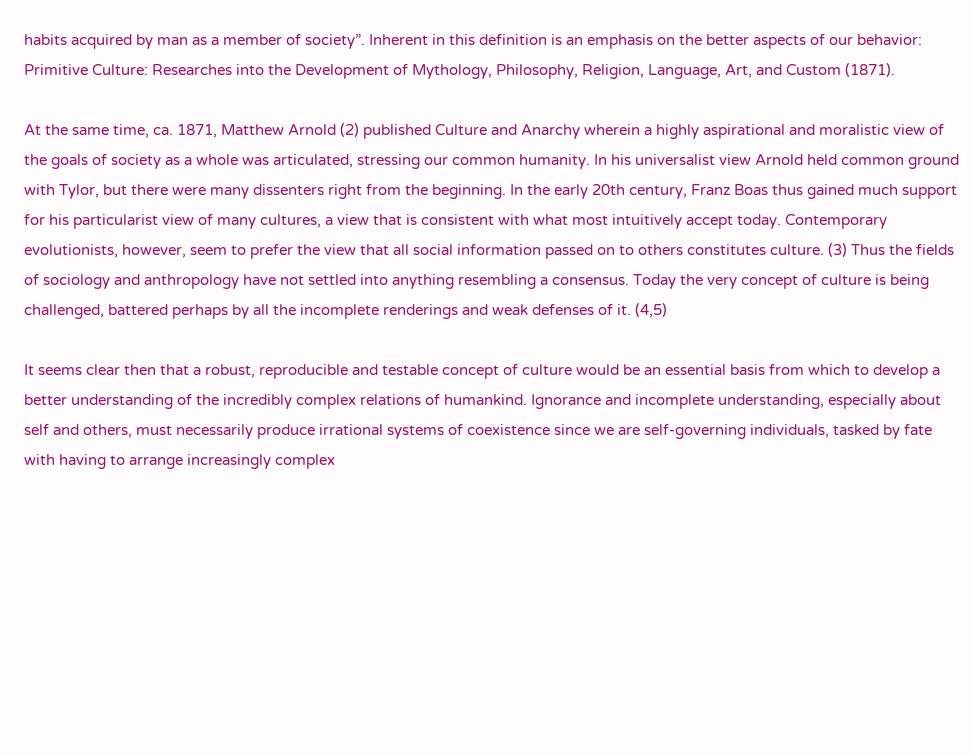habits acquired by man as a member of society”. Inherent in this definition is an emphasis on the better aspects of our behavior: Primitive Culture: Researches into the Development of Mythology, Philosophy, Religion, Language, Art, and Custom (1871).

At the same time, ca. 1871, Matthew Arnold (2) published Culture and Anarchy wherein a highly aspirational and moralistic view of the goals of society as a whole was articulated, stressing our common humanity. In his universalist view Arnold held common ground with Tylor, but there were many dissenters right from the beginning. In the early 20th century, Franz Boas thus gained much support for his particularist view of many cultures, a view that is consistent with what most intuitively accept today. Contemporary evolutionists, however, seem to prefer the view that all social information passed on to others constitutes culture. (3) Thus the fields of sociology and anthropology have not settled into anything resembling a consensus. Today the very concept of culture is being challenged, battered perhaps by all the incomplete renderings and weak defenses of it. (4,5)

It seems clear then that a robust, reproducible and testable concept of culture would be an essential basis from which to develop a better understanding of the incredibly complex relations of humankind. Ignorance and incomplete understanding, especially about self and others, must necessarily produce irrational systems of coexistence since we are self-governing individuals, tasked by fate with having to arrange increasingly complex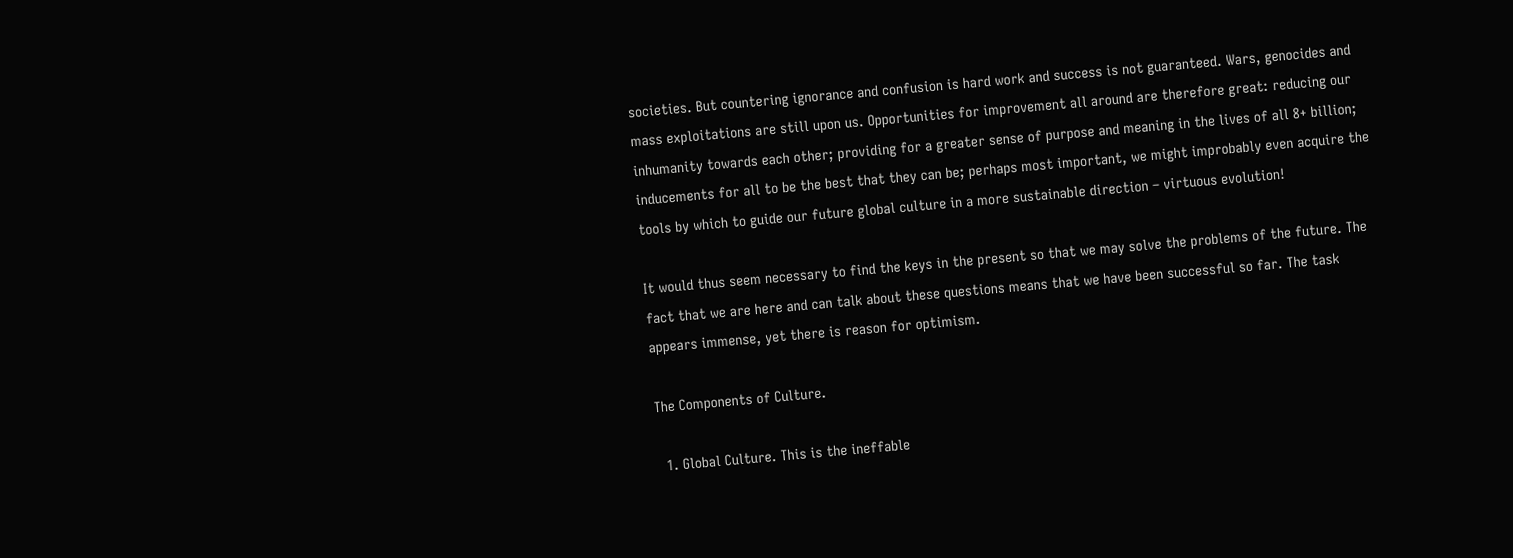societies. But countering ignorance and confusion is hard work and success is not guaranteed. Wars, genocides and mass exploitations are still upon us. Opportunities for improvement all around are therefore great: reducing our inhumanity towards each other; providing for a greater sense of purpose and meaning in the lives of all 8+ billion; inducements for all to be the best that they can be; perhaps most important, we might improbably even acquire the tools by which to guide our future global culture in a more sustainable direction – virtuous evolution!

It would thus seem necessary to find the keys in the present so that we may solve the problems of the future. The fact that we are here and can talk about these questions means that we have been successful so far. The task appears immense, yet there is reason for optimism.

The Components of Culture.

  1. Global Culture. This is the ineffable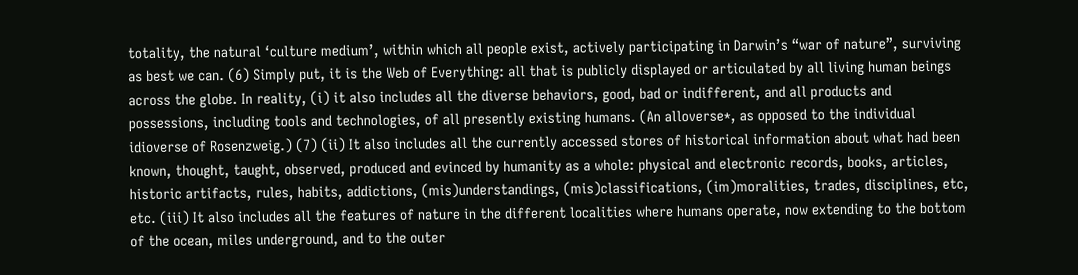totality, the natural ‘culture medium’, within which all people exist, actively participating in Darwin’s “war of nature”, surviving as best we can. (6) Simply put, it is the Web of Everything: all that is publicly displayed or articulated by all living human beings across the globe. In reality, (i) it also includes all the diverse behaviors, good, bad or indifferent, and all products and possessions, including tools and technologies, of all presently existing humans. (An alloverse*, as opposed to the individual idioverse of Rosenzweig.) (7) (ii) It also includes all the currently accessed stores of historical information about what had been known, thought, taught, observed, produced and evinced by humanity as a whole: physical and electronic records, books, articles, historic artifacts, rules, habits, addictions, (mis)understandings, (mis)classifications, (im)moralities, trades, disciplines, etc, etc. (iii) It also includes all the features of nature in the different localities where humans operate, now extending to the bottom of the ocean, miles underground, and to the outer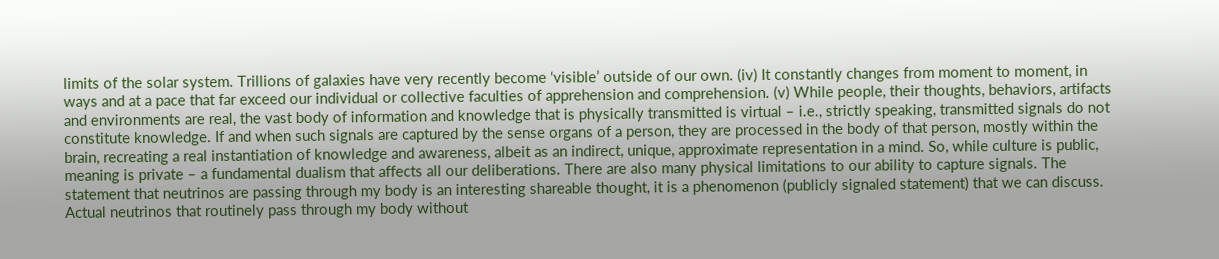limits of the solar system. Trillions of galaxies have very recently become ‘visible’ outside of our own. (iv) It constantly changes from moment to moment, in ways and at a pace that far exceed our individual or collective faculties of apprehension and comprehension. (v) While people, their thoughts, behaviors, artifacts and environments are real, the vast body of information and knowledge that is physically transmitted is virtual – i.e., strictly speaking, transmitted signals do not constitute knowledge. If and when such signals are captured by the sense organs of a person, they are processed in the body of that person, mostly within the brain, recreating a real instantiation of knowledge and awareness, albeit as an indirect, unique, approximate representation in a mind. So, while culture is public, meaning is private – a fundamental dualism that affects all our deliberations. There are also many physical limitations to our ability to capture signals. The statement that neutrinos are passing through my body is an interesting shareable thought, it is a phenomenon (publicly signaled statement) that we can discuss. Actual neutrinos that routinely pass through my body without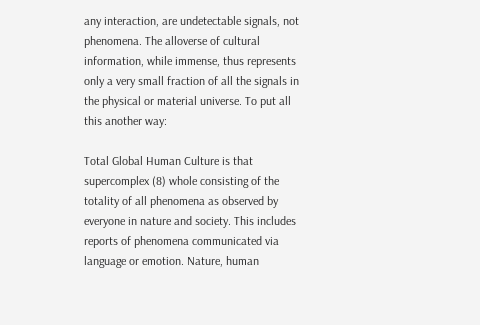any interaction, are undetectable signals, not phenomena. The alloverse of cultural information, while immense, thus represents only a very small fraction of all the signals in the physical or material universe. To put all this another way:

Total Global Human Culture is that supercomplex (8) whole consisting of the totality of all phenomena as observed by everyone in nature and society. This includes reports of phenomena communicated via language or emotion. Nature, human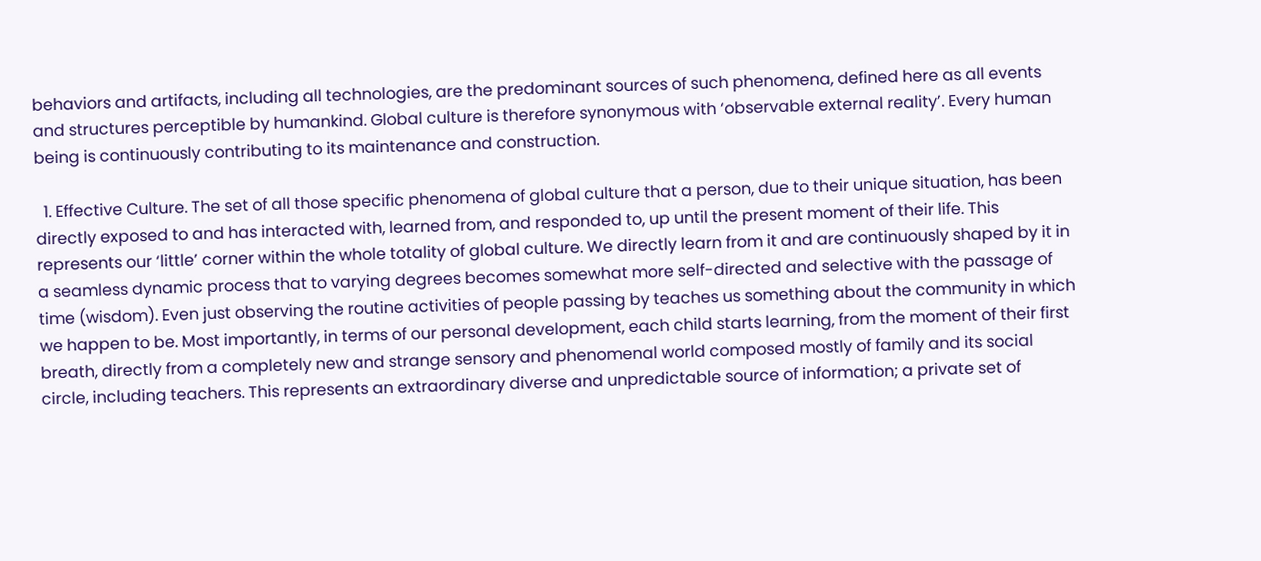behaviors and artifacts, including all technologies, are the predominant sources of such phenomena, defined here as all events and structures perceptible by humankind. Global culture is therefore synonymous with ‘observable external reality’. Every human being is continuously contributing to its maintenance and construction.

  1. Effective Culture. The set of all those specific phenomena of global culture that a person, due to their unique situation, has been directly exposed to and has interacted with, learned from, and responded to, up until the present moment of their life. This represents our ‘little’ corner within the whole totality of global culture. We directly learn from it and are continuously shaped by it in a seamless dynamic process that to varying degrees becomes somewhat more self-directed and selective with the passage of time (wisdom). Even just observing the routine activities of people passing by teaches us something about the community in which we happen to be. Most importantly, in terms of our personal development, each child starts learning, from the moment of their first breath, directly from a completely new and strange sensory and phenomenal world composed mostly of family and its social circle, including teachers. This represents an extraordinary diverse and unpredictable source of information; a private set of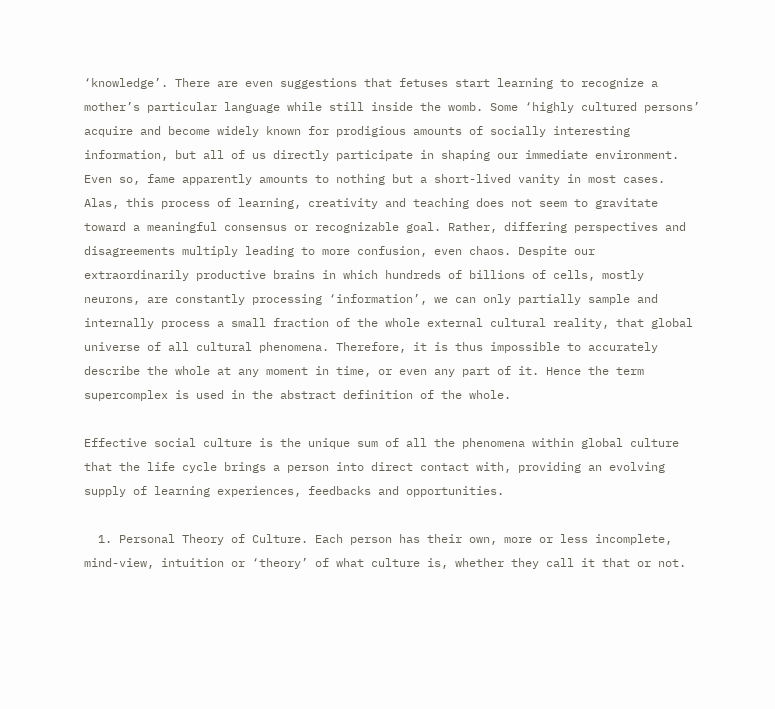‘knowledge’. There are even suggestions that fetuses start learning to recognize a mother’s particular language while still inside the womb. Some ‘highly cultured persons’ acquire and become widely known for prodigious amounts of socially interesting information, but all of us directly participate in shaping our immediate environment. Even so, fame apparently amounts to nothing but a short-lived vanity in most cases. Alas, this process of learning, creativity and teaching does not seem to gravitate toward a meaningful consensus or recognizable goal. Rather, differing perspectives and disagreements multiply leading to more confusion, even chaos. Despite our extraordinarily productive brains in which hundreds of billions of cells, mostly neurons, are constantly processing ‘information’, we can only partially sample and internally process a small fraction of the whole external cultural reality, that global universe of all cultural phenomena. Therefore, it is thus impossible to accurately describe the whole at any moment in time, or even any part of it. Hence the term supercomplex is used in the abstract definition of the whole.

Effective social culture is the unique sum of all the phenomena within global culture that the life cycle brings a person into direct contact with, providing an evolving supply of learning experiences, feedbacks and opportunities.

  1. Personal Theory of Culture. Each person has their own, more or less incomplete, mind-view, intuition or ‘theory’ of what culture is, whether they call it that or not.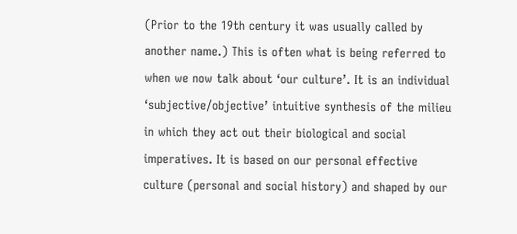(Prior to the 19th century it was usually called by another name.) This is often what is being referred to when we now talk about ‘our culture’. It is an individual ‘subjective/objective’ intuitive synthesis of the milieu in which they act out their biological and social imperatives. It is based on our personal effective culture (personal and social history) and shaped by our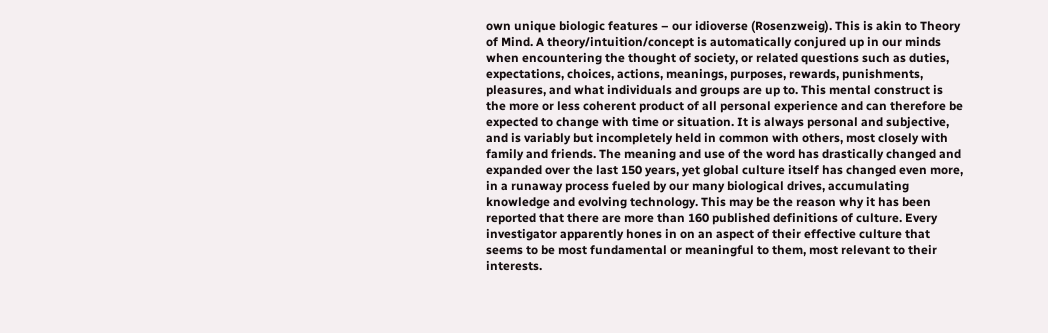own unique biologic features – our idioverse (Rosenzweig). This is akin to Theory of Mind. A theory/intuition/concept is automatically conjured up in our minds when encountering the thought of society, or related questions such as duties, expectations, choices, actions, meanings, purposes, rewards, punishments, pleasures, and what individuals and groups are up to. This mental construct is the more or less coherent product of all personal experience and can therefore be expected to change with time or situation. It is always personal and subjective, and is variably but incompletely held in common with others, most closely with family and friends. The meaning and use of the word has drastically changed and expanded over the last 150 years, yet global culture itself has changed even more, in a runaway process fueled by our many biological drives, accumulating knowledge and evolving technology. This may be the reason why it has been reported that there are more than 160 published definitions of culture. Every investigator apparently hones in on an aspect of their effective culture that seems to be most fundamental or meaningful to them, most relevant to their interests.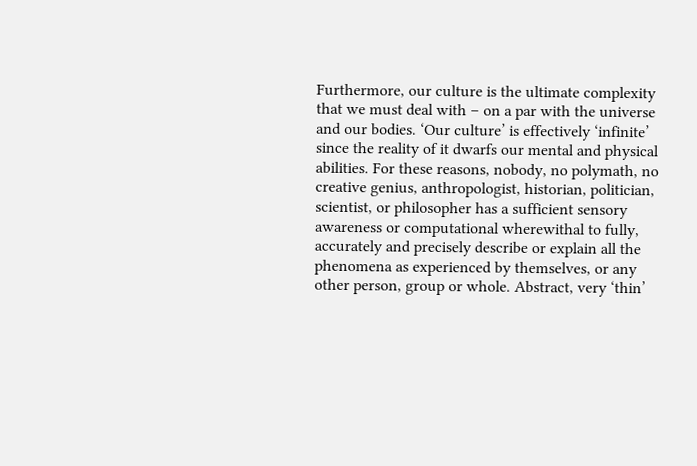Furthermore, our culture is the ultimate complexity that we must deal with – on a par with the universe and our bodies. ‘Our culture’ is effectively ‘infinite’ since the reality of it dwarfs our mental and physical abilities. For these reasons, nobody, no polymath, no creative genius, anthropologist, historian, politician, scientist, or philosopher has a sufficient sensory awareness or computational wherewithal to fully, accurately and precisely describe or explain all the phenomena as experienced by themselves, or any other person, group or whole. Abstract, very ‘thin’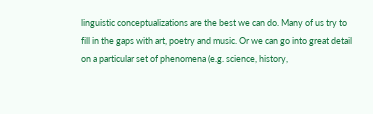linguistic conceptualizations are the best we can do. Many of us try to fill in the gaps with art, poetry and music. Or we can go into great detail on a particular set of phenomena (e.g. science, history,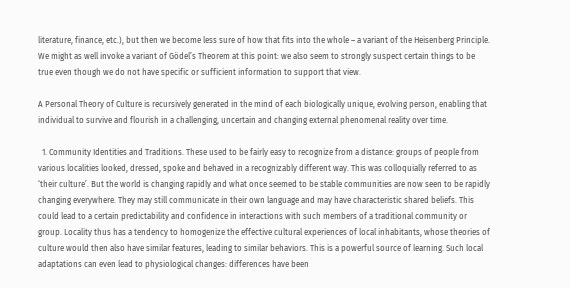literature, finance, etc.), but then we become less sure of how that fits into the whole – a variant of the Heisenberg Principle. We might as well invoke a variant of Gödel’s Theorem at this point: we also seem to strongly suspect certain things to be true even though we do not have specific or sufficient information to support that view.

A Personal Theory of Culture is recursively generated in the mind of each biologically unique, evolving person, enabling that individual to survive and flourish in a challenging, uncertain and changing external phenomenal reality over time.

  1. Community Identities and Traditions. These used to be fairly easy to recognize from a distance: groups of people from various localities looked, dressed, spoke and behaved in a recognizably different way. This was colloquially referred to as ‘their culture’. But the world is changing rapidly and what once seemed to be stable communities are now seen to be rapidly changing everywhere. They may still communicate in their own language and may have characteristic shared beliefs. This could lead to a certain predictability and confidence in interactions with such members of a traditional community or group. Locality thus has a tendency to homogenize the effective cultural experiences of local inhabitants, whose theories of culture would then also have similar features, leading to similar behaviors. This is a powerful source of learning. Such local adaptations can even lead to physiological changes: differences have been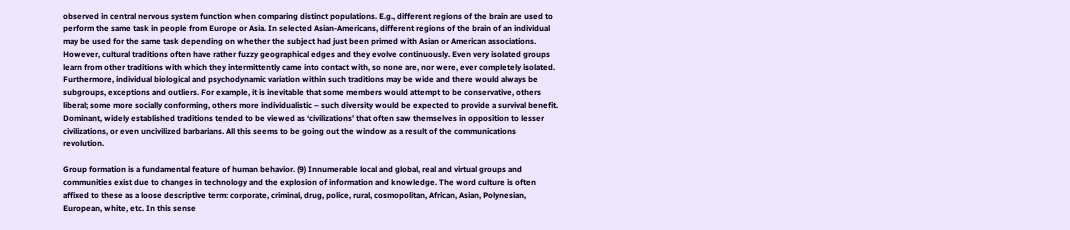observed in central nervous system function when comparing distinct populations. E.g., different regions of the brain are used to perform the same task in people from Europe or Asia. In selected Asian-Americans, different regions of the brain of an individual may be used for the same task depending on whether the subject had just been primed with Asian or American associations. However, cultural traditions often have rather fuzzy geographical edges and they evolve continuously. Even very isolated groups learn from other traditions with which they intermittently came into contact with, so none are, nor were, ever completely isolated. Furthermore, individual biological and psychodynamic variation within such traditions may be wide and there would always be subgroups, exceptions and outliers. For example, it is inevitable that some members would attempt to be conservative, others liberal; some more socially conforming, others more individualistic – such diversity would be expected to provide a survival benefit. Dominant, widely established traditions tended to be viewed as ‘civilizations’ that often saw themselves in opposition to lesser civilizations, or even uncivilized barbarians. All this seems to be going out the window as a result of the communications revolution.

Group formation is a fundamental feature of human behavior. (9) Innumerable local and global, real and virtual groups and communities exist due to changes in technology and the explosion of information and knowledge. The word culture is often affixed to these as a loose descriptive term: corporate, criminal, drug, police, rural, cosmopolitan, African, Asian, Polynesian, European, white, etc. In this sense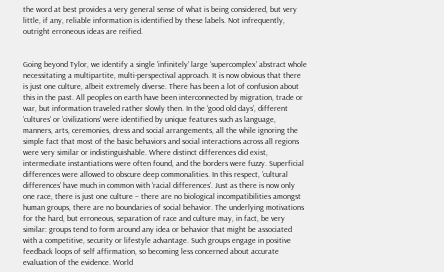the word at best provides a very general sense of what is being considered, but very little, if any, reliable information is identified by these labels. Not infrequently, outright erroneous ideas are reified.


Going beyond Tylor, we identify a single ‘infinitely’ large ‘supercomplex’ abstract whole necessitating a multipartite, multi-perspectival approach. It is now obvious that there is just one culture, albeit extremely diverse. There has been a lot of confusion about this in the past. All peoples on earth have been interconnected by migration, trade or war, but information traveled rather slowly then. In the ‘good old days’, different ‘cultures’ or ‘civilizations’ were identified by unique features such as language, manners, arts, ceremonies, dress and social arrangements, all the while ignoring the simple fact that most of the basic behaviors and social interactions across all regions were very similar or indistinguishable. Where distinct differences did exist, intermediate instantiations were often found, and the borders were fuzzy. Superficial differences were allowed to obscure deep commonalities. In this respect, ‘cultural differences’ have much in common with ‘racial differences’. Just as there is now only one race, there is just one culture – there are no biological incompatibilities amongst human groups, there are no boundaries of social behavior. The underlying motivations for the hard, but erroneous, separation of race and culture may, in fact, be very similar: groups tend to form around any idea or behavior that might be associated with a competitive, security or lifestyle advantage. Such groups engage in positive feedback loops of self affirmation, so becoming less concerned about accurate evaluation of the evidence. World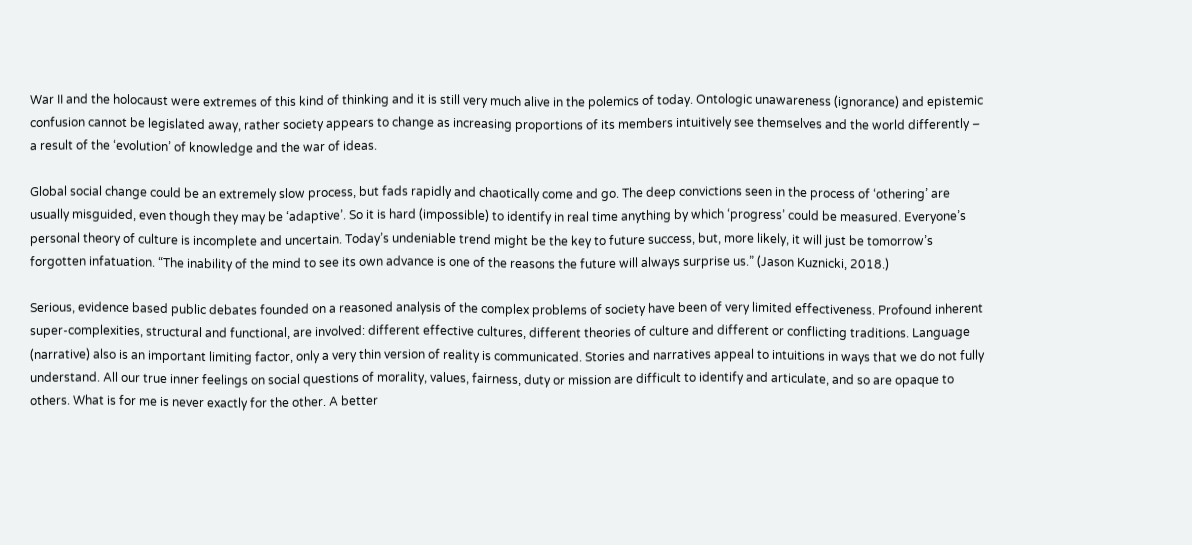War II and the holocaust were extremes of this kind of thinking and it is still very much alive in the polemics of today. Ontologic unawareness (ignorance) and epistemic confusion cannot be legislated away, rather society appears to change as increasing proportions of its members intuitively see themselves and the world differently – a result of the ‘evolution’ of knowledge and the war of ideas.

Global social change could be an extremely slow process, but fads rapidly and chaotically come and go. The deep convictions seen in the process of ‘othering’ are usually misguided, even though they may be ‘adaptive’. So it is hard (impossible) to identify in real time anything by which ‘progress’ could be measured. Everyone’s personal theory of culture is incomplete and uncertain. Today’s undeniable trend might be the key to future success, but, more likely, it will just be tomorrow’s forgotten infatuation. “The inability of the mind to see its own advance is one of the reasons the future will always surprise us.” (Jason Kuznicki, 2018.)

Serious, evidence based public debates founded on a reasoned analysis of the complex problems of society have been of very limited effectiveness. Profound inherent super-complexities, structural and functional, are involved: different effective cultures, different theories of culture and different or conflicting traditions. Language (narrative) also is an important limiting factor, only a very thin version of reality is communicated. Stories and narratives appeal to intuitions in ways that we do not fully understand. All our true inner feelings on social questions of morality, values, fairness, duty or mission are difficult to identify and articulate, and so are opaque to others. What is for me is never exactly for the other. A better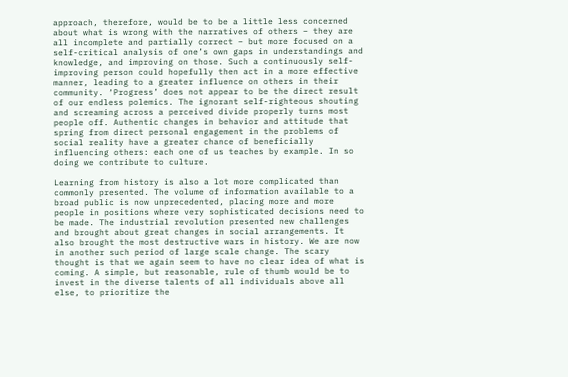approach, therefore, would be to be a little less concerned about what is wrong with the narratives of others – they are all incomplete and partially correct – but more focused on a self-critical analysis of one’s own gaps in understandings and knowledge, and improving on those. Such a continuously self-improving person could hopefully then act in a more effective manner, leading to a greater influence on others in their community. ‘Progress’ does not appear to be the direct result of our endless polemics. The ignorant self-righteous shouting and screaming across a perceived divide properly turns most people off. Authentic changes in behavior and attitude that spring from direct personal engagement in the problems of social reality have a greater chance of beneficially influencing others: each one of us teaches by example. In so doing we contribute to culture.

Learning from history is also a lot more complicated than commonly presented. The volume of information available to a broad public is now unprecedented, placing more and more people in positions where very sophisticated decisions need to be made. The industrial revolution presented new challenges and brought about great changes in social arrangements. It also brought the most destructive wars in history. We are now in another such period of large scale change. The scary thought is that we again seem to have no clear idea of what is coming. A simple, but reasonable, rule of thumb would be to invest in the diverse talents of all individuals above all else, to prioritize the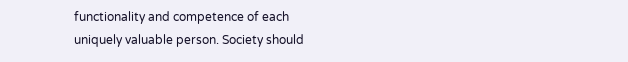functionality and competence of each uniquely valuable person. Society should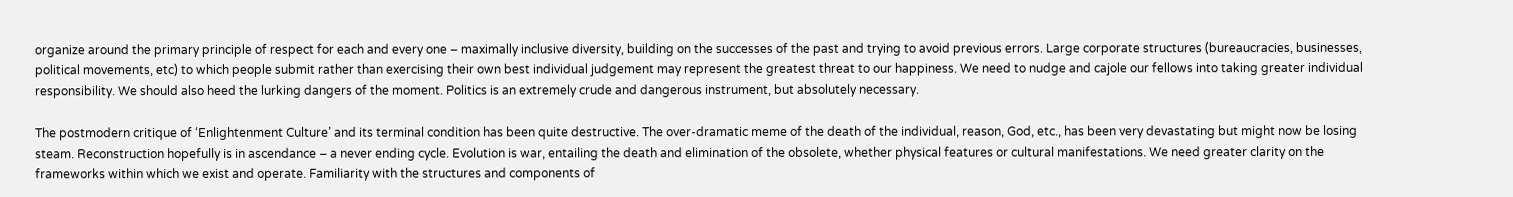organize around the primary principle of respect for each and every one – maximally inclusive diversity, building on the successes of the past and trying to avoid previous errors. Large corporate structures (bureaucracies, businesses, political movements, etc) to which people submit rather than exercising their own best individual judgement may represent the greatest threat to our happiness. We need to nudge and cajole our fellows into taking greater individual responsibility. We should also heed the lurking dangers of the moment. Politics is an extremely crude and dangerous instrument, but absolutely necessary.

The postmodern critique of ‘Enlightenment Culture’ and its terminal condition has been quite destructive. The over-dramatic meme of the death of the individual, reason, God, etc., has been very devastating but might now be losing steam. Reconstruction hopefully is in ascendance – a never ending cycle. Evolution is war, entailing the death and elimination of the obsolete, whether physical features or cultural manifestations. We need greater clarity on the frameworks within which we exist and operate. Familiarity with the structures and components of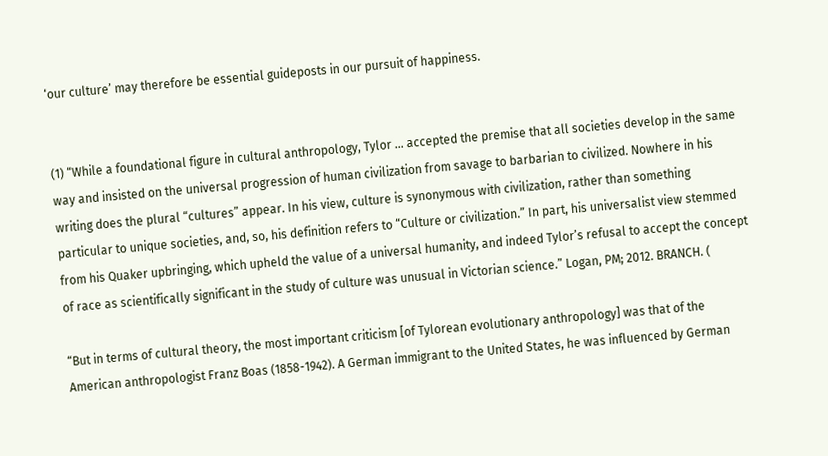‘our culture’ may therefore be essential guideposts in our pursuit of happiness.


(1) “While a foundational figure in cultural anthropology, Tylor … accepted the premise that all societies develop in the same way and insisted on the universal progression of human civilization from savage to barbarian to civilized. Nowhere in his writing does the plural “cultures” appear. In his view, culture is synonymous with civilization, rather than something particular to unique societies, and, so, his definition refers to “Culture or civilization.” In part, his universalist view stemmed from his Quaker upbringing, which upheld the value of a universal humanity, and indeed Tylor’s refusal to accept the concept of race as scientifically significant in the study of culture was unusual in Victorian science.” Logan, PM; 2012. BRANCH. (

“But in terms of cultural theory, the most important criticism [of Tylorean evolutionary anthropology] was that of the American anthropologist Franz Boas (1858-1942). A German immigrant to the United States, he was influenced by German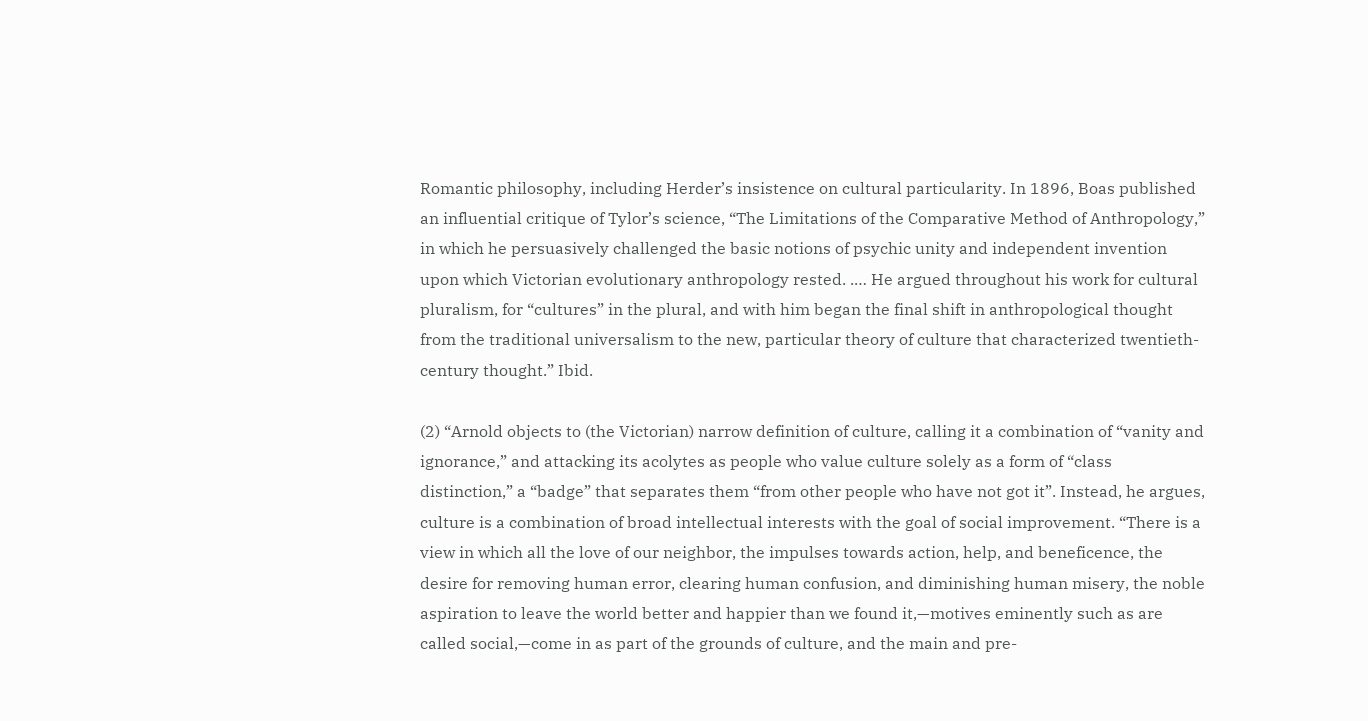Romantic philosophy, including Herder’s insistence on cultural particularity. In 1896, Boas published an influential critique of Tylor’s science, “The Limitations of the Comparative Method of Anthropology,” in which he persuasively challenged the basic notions of psychic unity and independent invention upon which Victorian evolutionary anthropology rested. .… He argued throughout his work for cultural pluralism, for “cultures” in the plural, and with him began the final shift in anthropological thought from the traditional universalism to the new, particular theory of culture that characterized twentieth-century thought.” Ibid.

(2) “Arnold objects to (the Victorian) narrow definition of culture, calling it a combination of “vanity and ignorance,” and attacking its acolytes as people who value culture solely as a form of “class distinction,” a “badge” that separates them “from other people who have not got it”. Instead, he argues, culture is a combination of broad intellectual interests with the goal of social improvement. “There is a view in which all the love of our neighbor, the impulses towards action, help, and beneficence, the desire for removing human error, clearing human confusion, and diminishing human misery, the noble aspiration to leave the world better and happier than we found it,—motives eminently such as are called social,—come in as part of the grounds of culture, and the main and pre-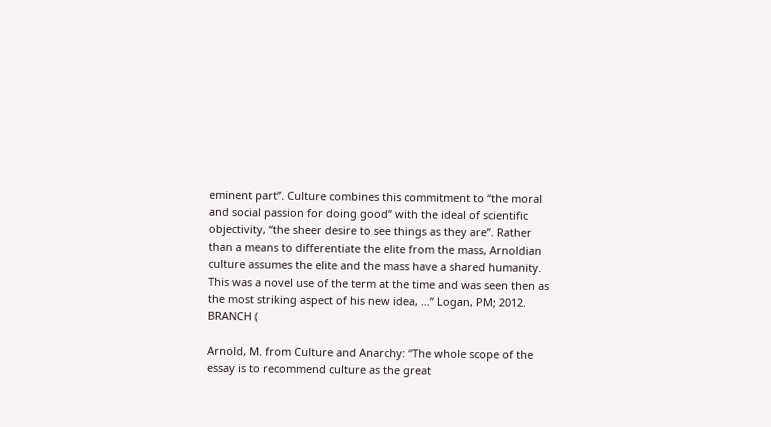eminent part”. Culture combines this commitment to “the moral and social passion for doing good” with the ideal of scientific objectivity, “the sheer desire to see things as they are”. Rather than a means to differentiate the elite from the mass, Arnoldian culture assumes the elite and the mass have a shared humanity. This was a novel use of the term at the time and was seen then as the most striking aspect of his new idea, …” Logan, PM; 2012. BRANCH (

Arnold, M. from Culture and Anarchy: “The whole scope of the essay is to recommend culture as the great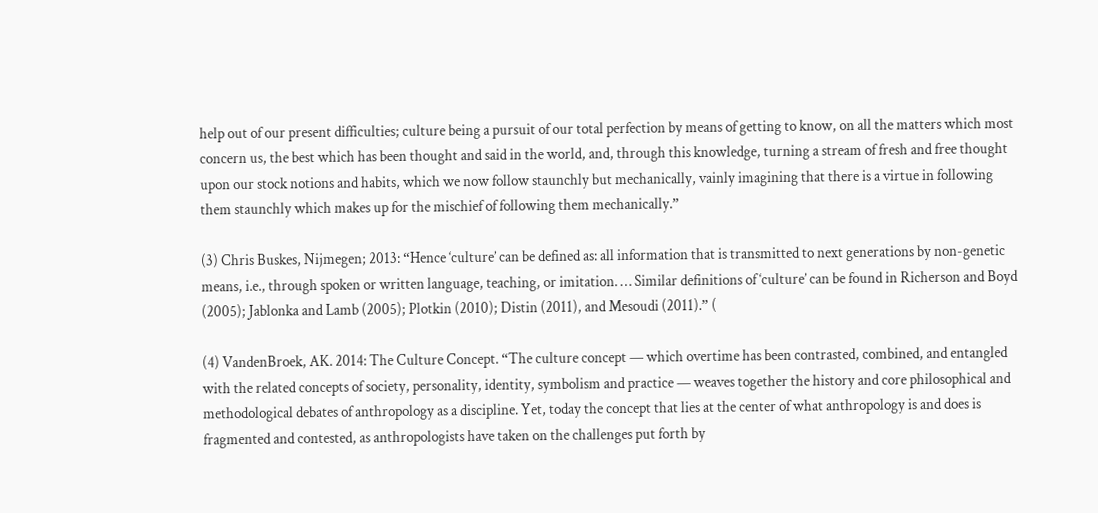help out of our present difficulties; culture being a pursuit of our total perfection by means of getting to know, on all the matters which most concern us, the best which has been thought and said in the world, and, through this knowledge, turning a stream of fresh and free thought upon our stock notions and habits, which we now follow staunchly but mechanically, vainly imagining that there is a virtue in following them staunchly which makes up for the mischief of following them mechanically.”

(3) Chris Buskes, Nijmegen; 2013: “Hence ‘culture’ can be defined as: all information that is transmitted to next generations by non-genetic means, i.e., through spoken or written language, teaching, or imitation. … Similar definitions of ‘culture’ can be found in Richerson and Boyd (2005); Jablonka and Lamb (2005); Plotkin (2010); Distin (2011), and Mesoudi (2011).” (

(4) VandenBroek, AK. 2014: The Culture Concept. “The culture concept — which overtime has been contrasted, combined, and entangled with the related concepts of society, personality, identity, symbolism and practice — weaves together the history and core philosophical and methodological debates of anthropology as a discipline. Yet, today the concept that lies at the center of what anthropology is and does is fragmented and contested, as anthropologists have taken on the challenges put forth by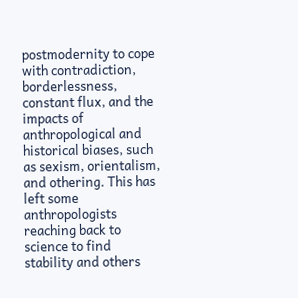postmodernity to cope with contradiction, borderlessness, constant flux, and the impacts of anthropological and historical biases, such as sexism, orientalism, and othering. This has left some anthropologists reaching back to science to find stability and others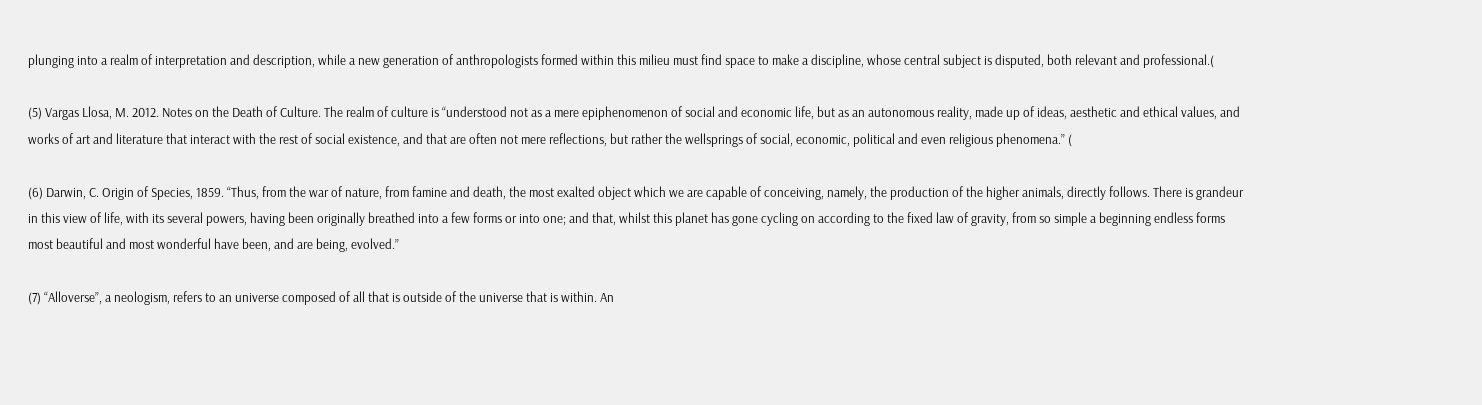plunging into a realm of interpretation and description, while a new generation of anthropologists formed within this milieu must find space to make a discipline, whose central subject is disputed, both relevant and professional.(

(5) Vargas Llosa, M. 2012. Notes on the Death of Culture. The realm of culture is “understood not as a mere epiphenomenon of social and economic life, but as an autonomous reality, made up of ideas, aesthetic and ethical values, and works of art and literature that interact with the rest of social existence, and that are often not mere reflections, but rather the wellsprings of social, economic, political and even religious phenomena.” (

(6) Darwin, C. Origin of Species, 1859. “Thus, from the war of nature, from famine and death, the most exalted object which we are capable of conceiving, namely, the production of the higher animals, directly follows. There is grandeur in this view of life, with its several powers, having been originally breathed into a few forms or into one; and that, whilst this planet has gone cycling on according to the fixed law of gravity, from so simple a beginning endless forms most beautiful and most wonderful have been, and are being, evolved.”

(7) “Alloverse”, a neologism, refers to an universe composed of all that is outside of the universe that is within. An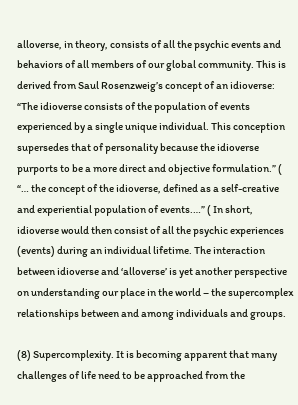alloverse, in theory, consists of all the psychic events and behaviors of all members of our global community. This is derived from Saul Rosenzweig’s concept of an idioverse: “The idioverse consists of the population of events experienced by a single unique individual. This conception supersedes that of personality because the idioverse purports to be a more direct and objective formulation.” ( “… the concept of the idioverse, defined as a self-creative and experiential population of events.…” ( In short, idioverse would then consist of all the psychic experiences (events) during an individual lifetime. The interaction between idioverse and ‘alloverse’ is yet another perspective on understanding our place in the world – the supercomplex relationships between and among individuals and groups.

(8) Supercomplexity. It is becoming apparent that many challenges of life need to be approached from the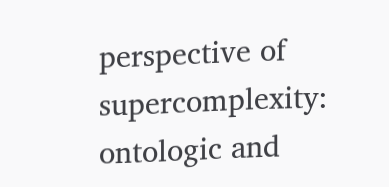perspective of supercomplexity: ontologic and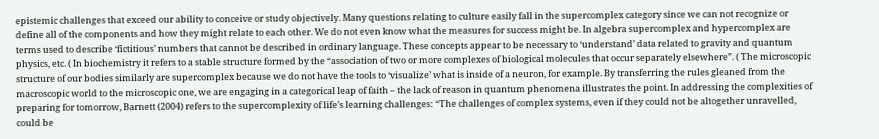epistemic challenges that exceed our ability to conceive or study objectively. Many questions relating to culture easily fall in the supercomplex category since we can not recognize or define all of the components and how they might relate to each other. We do not even know what the measures for success might be. In algebra supercomplex and hypercomplex are terms used to describe ‘fictitious’ numbers that cannot be described in ordinary language. These concepts appear to be necessary to ‘understand’ data related to gravity and quantum physics, etc. ( In biochemistry it refers to a stable structure formed by the “association of two or more complexes of biological molecules that occur separately elsewhere”. ( The microscopic structure of our bodies similarly are supercomplex because we do not have the tools to ‘visualize’ what is inside of a neuron, for example. By transferring the rules gleaned from the macroscopic world to the microscopic one, we are engaging in a categorical leap of faith – the lack of reason in quantum phenomena illustrates the point. In addressing the complexities of preparing for tomorrow, Barnett (2004) refers to the supercomplexity of life’s learning challenges: “The challenges of complex systems, even if they could not be altogether unravelled, could be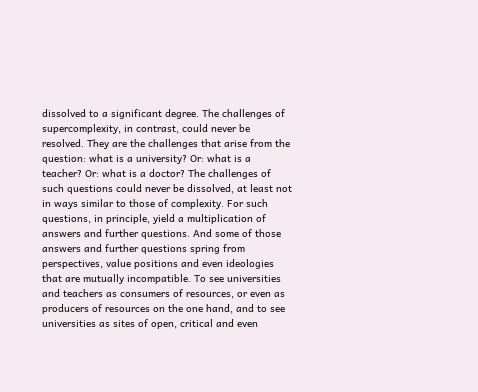dissolved to a significant degree. The challenges of supercomplexity, in contrast, could never be resolved. They are the challenges that arise from the question: what is a university? Or: what is a teacher? Or: what is a doctor? The challenges of such questions could never be dissolved, at least not in ways similar to those of complexity. For such questions, in principle, yield a multiplication of answers and further questions. And some of those answers and further questions spring from perspectives, value positions and even ideologies that are mutually incompatible. To see universities and teachers as consumers of resources, or even as producers of resources on the one hand, and to see universities as sites of open, critical and even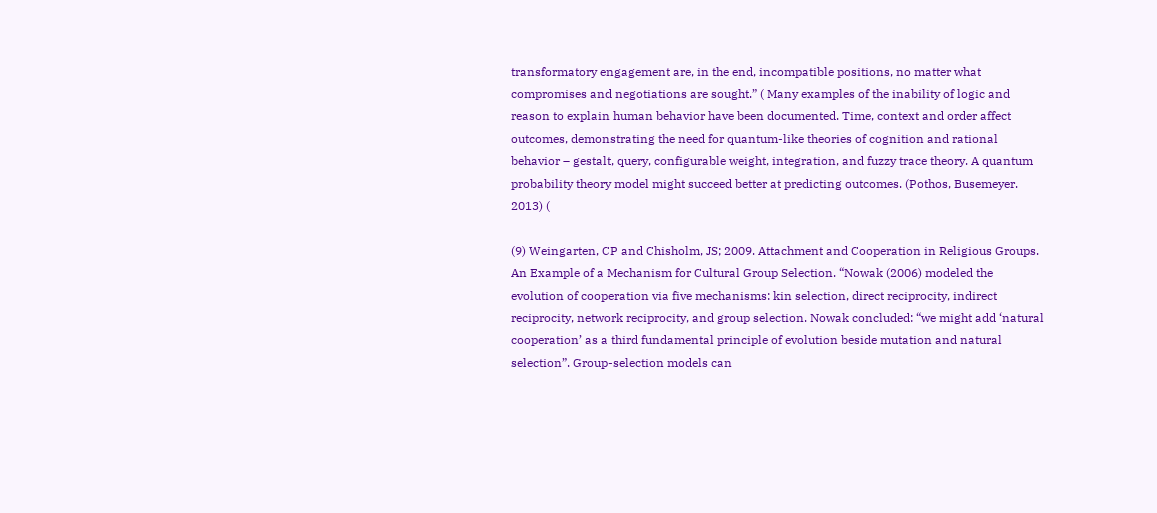transformatory engagement are, in the end, incompatible positions, no matter what compromises and negotiations are sought.” ( Many examples of the inability of logic and reason to explain human behavior have been documented. Time, context and order affect outcomes, demonstrating the need for quantum-like theories of cognition and rational behavior – gestalt, query, configurable weight, integration, and fuzzy trace theory. A quantum probability theory model might succeed better at predicting outcomes. (Pothos, Busemeyer. 2013) (

(9) Weingarten, CP and Chisholm, JS; 2009. Attachment and Cooperation in Religious Groups. An Example of a Mechanism for Cultural Group Selection. “Nowak (2006) modeled the evolution of cooperation via five mechanisms: kin selection, direct reciprocity, indirect reciprocity, network reciprocity, and group selection. Nowak concluded: “we might add ‘natural cooperation’ as a third fundamental principle of evolution beside mutation and natural selection”. Group-selection models can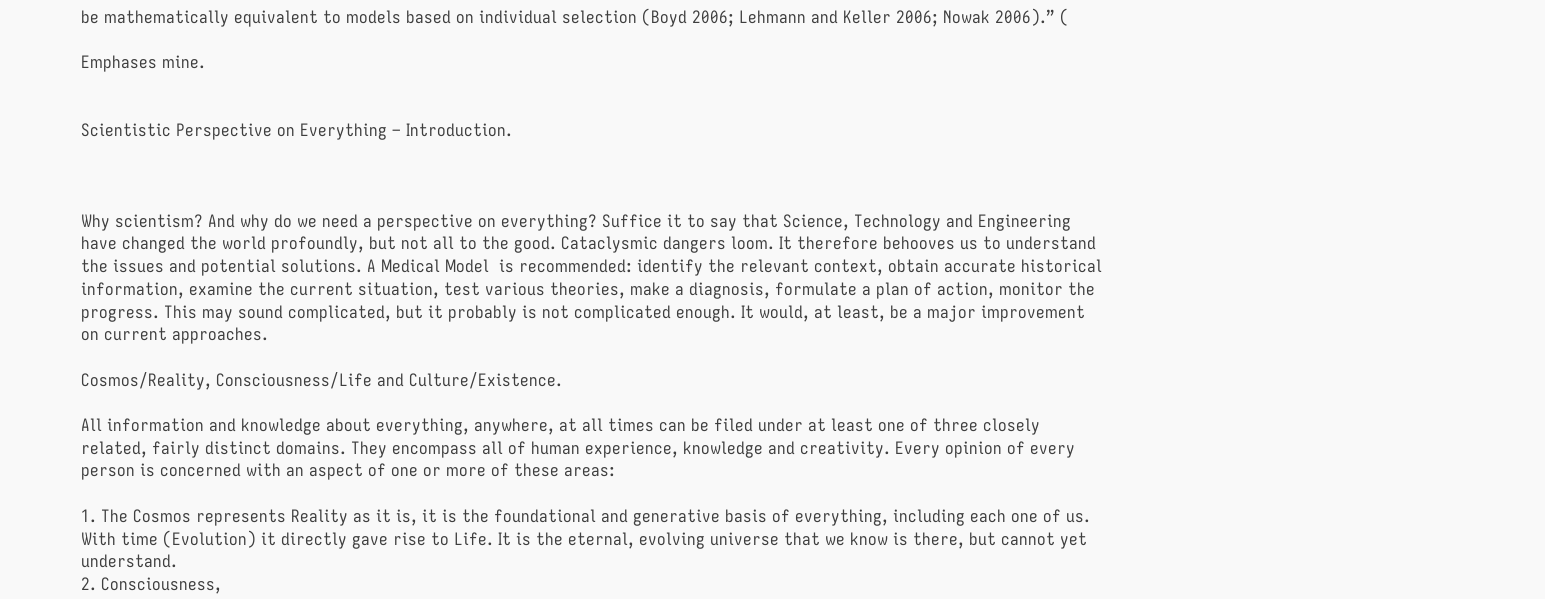be mathematically equivalent to models based on individual selection (Boyd 2006; Lehmann and Keller 2006; Nowak 2006).” (

Emphases mine.


Scientistic Perspective on Everything – Introduction.



Why scientism? And why do we need a perspective on everything? Suffice it to say that Science, Technology and Engineering have changed the world profoundly, but not all to the good. Cataclysmic dangers loom. It therefore behooves us to understand the issues and potential solutions. A Medical Model  is recommended: identify the relevant context, obtain accurate historical information, examine the current situation, test various theories, make a diagnosis, formulate a plan of action, monitor the progress. This may sound complicated, but it probably is not complicated enough. It would, at least, be a major improvement on current approaches.

Cosmos/Reality, Consciousness/Life and Culture/Existence.

All information and knowledge about everything, anywhere, at all times can be filed under at least one of three closely related, fairly distinct domains. They encompass all of human experience, knowledge and creativity. Every opinion of every person is concerned with an aspect of one or more of these areas:

1. The Cosmos represents Reality as it is, it is the foundational and generative basis of everything, including each one of us. With time (Evolution) it directly gave rise to Life. It is the eternal, evolving universe that we know is there, but cannot yet understand.
2. Consciousness,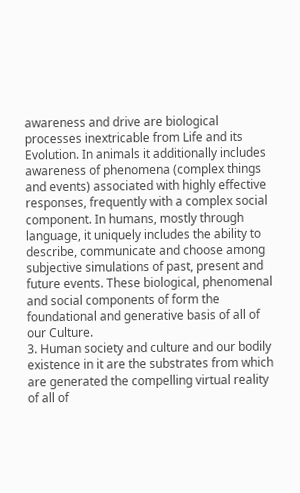awareness and drive are biological processes inextricable from Life and its Evolution. In animals it additionally includes awareness of phenomena (complex things and events) associated with highly effective responses, frequently with a complex social component. In humans, mostly through language, it uniquely includes the ability to describe, communicate and choose among subjective simulations of past, present and future events. These biological, phenomenal and social components of form the foundational and generative basis of all of our Culture.
3. Human society and culture and our bodily existence in it are the substrates from which are generated the compelling virtual reality of all of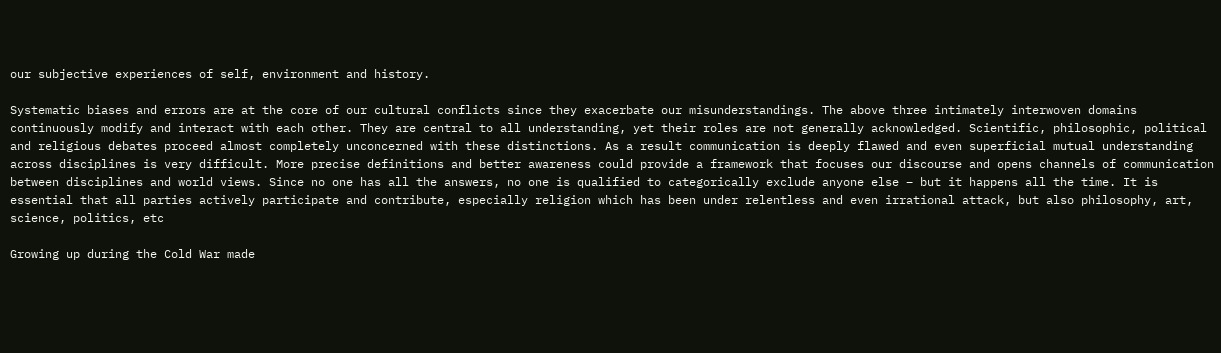our subjective experiences of self, environment and history.

Systematic biases and errors are at the core of our cultural conflicts since they exacerbate our misunderstandings. The above three intimately interwoven domains continuously modify and interact with each other. They are central to all understanding, yet their roles are not generally acknowledged. Scientific, philosophic, political and religious debates proceed almost completely unconcerned with these distinctions. As a result communication is deeply flawed and even superficial mutual understanding across disciplines is very difficult. More precise definitions and better awareness could provide a framework that focuses our discourse and opens channels of communication between disciplines and world views. Since no one has all the answers, no one is qualified to categorically exclude anyone else – but it happens all the time. It is essential that all parties actively participate and contribute, especially religion which has been under relentless and even irrational attack, but also philosophy, art, science, politics, etc

Growing up during the Cold War made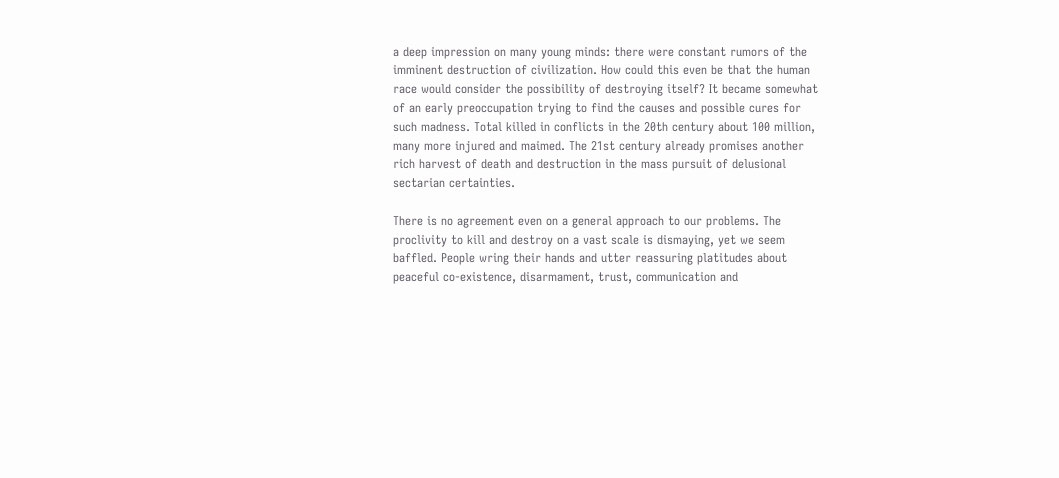a deep impression on many young minds: there were constant rumors of the imminent destruction of civilization. How could this even be that the human race would consider the possibility of destroying itself? It became somewhat of an early preoccupation trying to find the causes and possible cures for such madness. Total killed in conflicts in the 20th century about 100 million, many more injured and maimed. The 21st century already promises another rich harvest of death and destruction in the mass pursuit of delusional sectarian certainties.

There is no agreement even on a general approach to our problems. The proclivity to kill and destroy on a vast scale is dismaying, yet we seem baffled. People wring their hands and utter reassuring platitudes about peaceful co-existence, disarmament, trust, communication and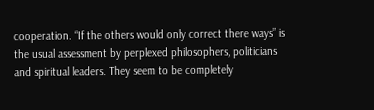cooperation. “If the others would only correct there ways” is the usual assessment by perplexed philosophers, politicians and spiritual leaders. They seem to be completely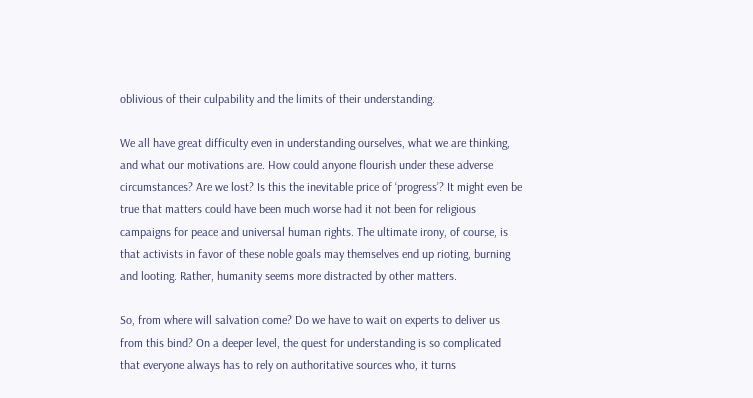oblivious of their culpability and the limits of their understanding.

We all have great difficulty even in understanding ourselves, what we are thinking, and what our motivations are. How could anyone flourish under these adverse circumstances? Are we lost? Is this the inevitable price of ‘progress’? It might even be true that matters could have been much worse had it not been for religious campaigns for peace and universal human rights. The ultimate irony, of course, is that activists in favor of these noble goals may themselves end up rioting, burning and looting. Rather, humanity seems more distracted by other matters.

So, from where will salvation come? Do we have to wait on experts to deliver us from this bind? On a deeper level, the quest for understanding is so complicated that everyone always has to rely on authoritative sources who, it turns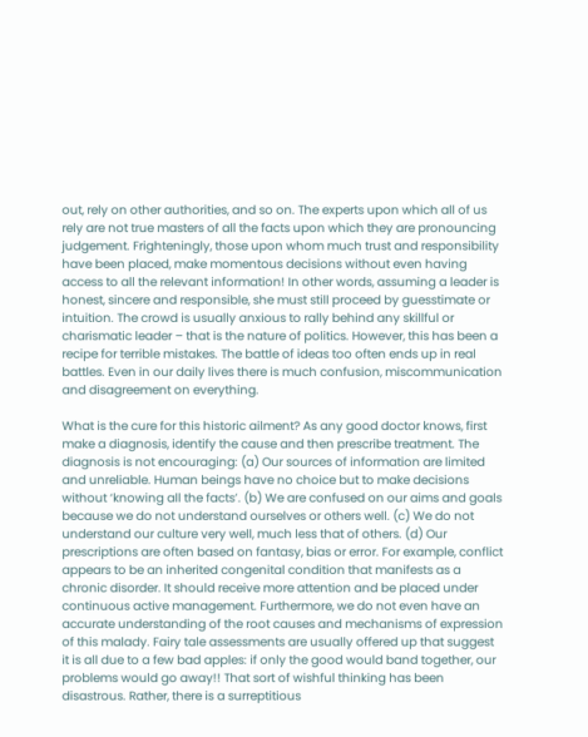out, rely on other authorities, and so on. The experts upon which all of us rely are not true masters of all the facts upon which they are pronouncing judgement. Frighteningly, those upon whom much trust and responsibility have been placed, make momentous decisions without even having access to all the relevant information! In other words, assuming a leader is honest, sincere and responsible, she must still proceed by guesstimate or intuition. The crowd is usually anxious to rally behind any skillful or charismatic leader – that is the nature of politics. However, this has been a recipe for terrible mistakes. The battle of ideas too often ends up in real battles. Even in our daily lives there is much confusion, miscommunication and disagreement on everything.

What is the cure for this historic ailment? As any good doctor knows, first make a diagnosis, identify the cause and then prescribe treatment. The diagnosis is not encouraging: (a) Our sources of information are limited and unreliable. Human beings have no choice but to make decisions without ‘knowing all the facts’. (b) We are confused on our aims and goals because we do not understand ourselves or others well. (c) We do not understand our culture very well, much less that of others. (d) Our prescriptions are often based on fantasy, bias or error. For example, conflict appears to be an inherited congenital condition that manifests as a chronic disorder. It should receive more attention and be placed under continuous active management. Furthermore, we do not even have an accurate understanding of the root causes and mechanisms of expression of this malady. Fairy tale assessments are usually offered up that suggest it is all due to a few bad apples: if only the good would band together, our problems would go away!! That sort of wishful thinking has been disastrous. Rather, there is a surreptitious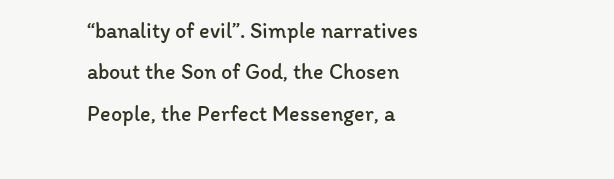“banality of evil”. Simple narratives about the Son of God, the Chosen People, the Perfect Messenger, a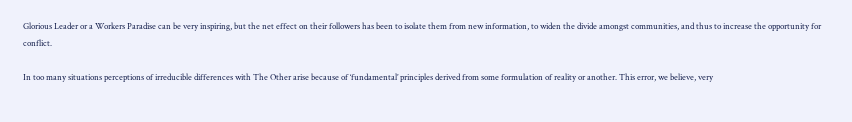Glorious Leader or a Workers Paradise can be very inspiring, but the net effect on their followers has been to isolate them from new information, to widen the divide amongst communities, and thus to increase the opportunity for conflict.

In too many situations perceptions of irreducible differences with The Other arise because of ‘fundamental’ principles derived from some formulation of reality or another. This error, we believe, very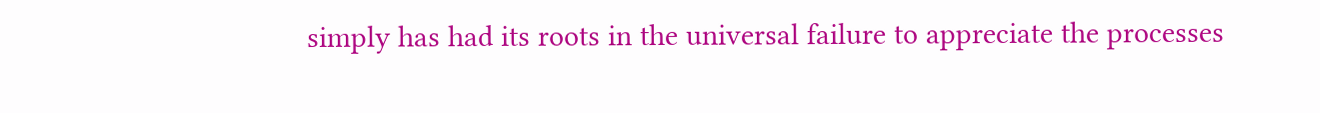simply has had its roots in the universal failure to appreciate the processes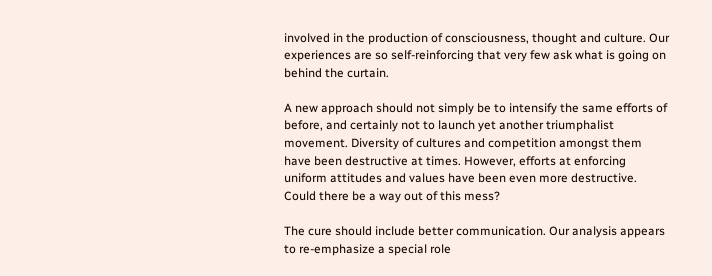involved in the production of consciousness, thought and culture. Our experiences are so self-reinforcing that very few ask what is going on behind the curtain.

A new approach should not simply be to intensify the same efforts of before, and certainly not to launch yet another triumphalist movement. Diversity of cultures and competition amongst them have been destructive at times. However, efforts at enforcing uniform attitudes and values have been even more destructive. Could there be a way out of this mess?

The cure should include better communication. Our analysis appears to re-emphasize a special role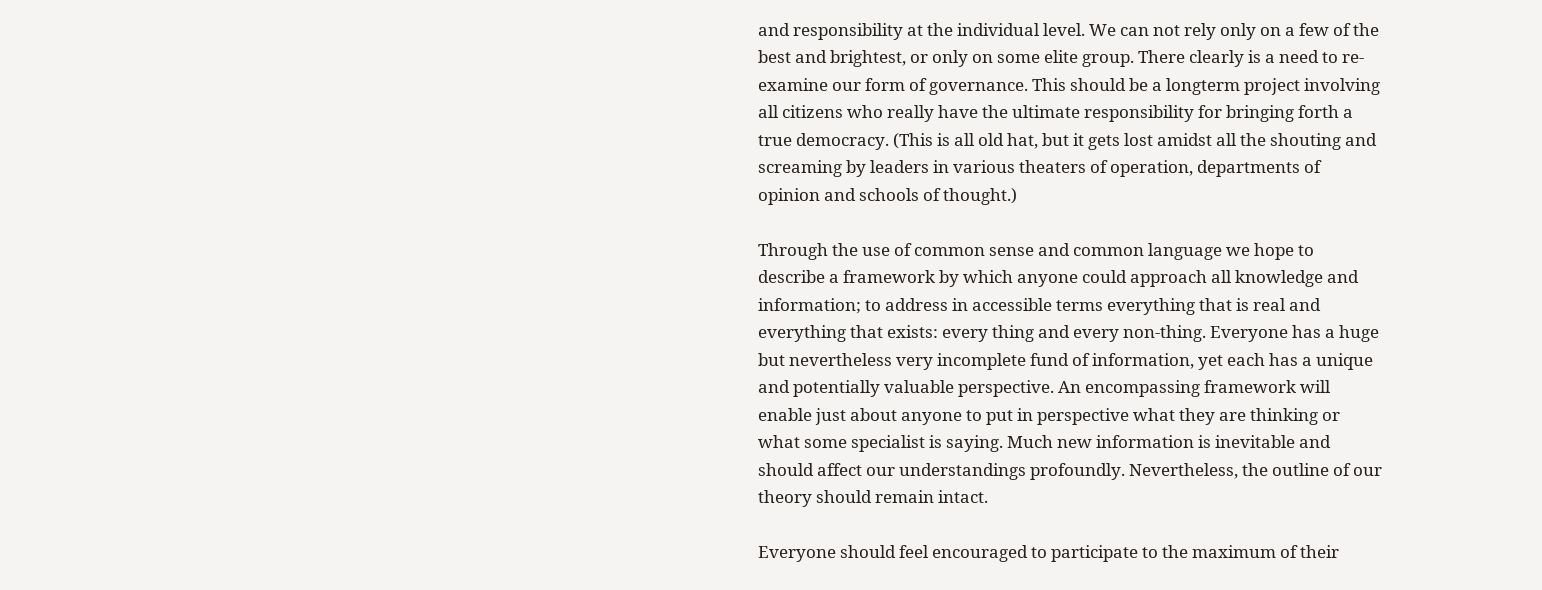and responsibility at the individual level. We can not rely only on a few of the best and brightest, or only on some elite group. There clearly is a need to re-examine our form of governance. This should be a longterm project involving all citizens who really have the ultimate responsibility for bringing forth a true democracy. (This is all old hat, but it gets lost amidst all the shouting and screaming by leaders in various theaters of operation, departments of opinion and schools of thought.)

Through the use of common sense and common language we hope to describe a framework by which anyone could approach all knowledge and information; to address in accessible terms everything that is real and everything that exists: every thing and every non-thing. Everyone has a huge but nevertheless very incomplete fund of information, yet each has a unique and potentially valuable perspective. An encompassing framework will enable just about anyone to put in perspective what they are thinking or what some specialist is saying. Much new information is inevitable and should affect our understandings profoundly. Nevertheless, the outline of our theory should remain intact.

Everyone should feel encouraged to participate to the maximum of their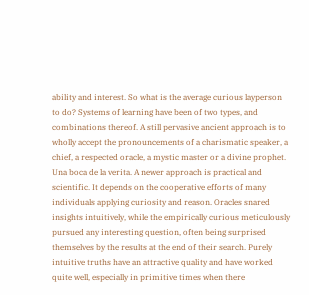ability and interest. So what is the average curious layperson to do? Systems of learning have been of two types, and combinations thereof. A still pervasive ancient approach is to wholly accept the pronouncements of a charismatic speaker, a chief, a respected oracle, a mystic master or a divine prophet. Una boca de la verita. A newer approach is practical and scientific. It depends on the cooperative efforts of many individuals applying curiosity and reason. Oracles snared insights intuitively, while the empirically curious meticulously pursued any interesting question, often being surprised themselves by the results at the end of their search. Purely intuitive truths have an attractive quality and have worked quite well, especially in primitive times when there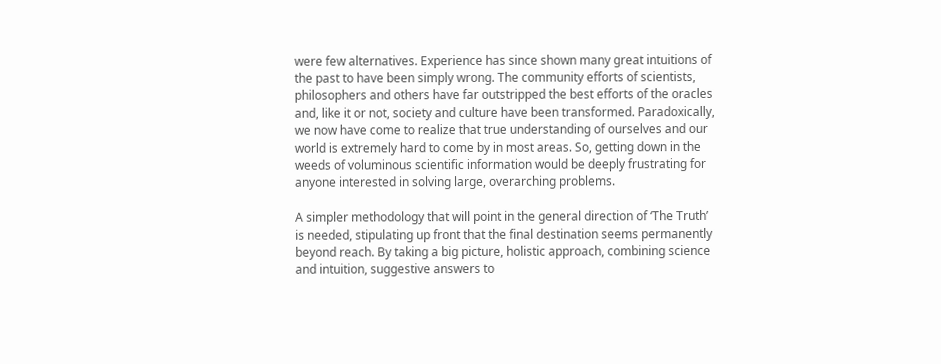were few alternatives. Experience has since shown many great intuitions of the past to have been simply wrong. The community efforts of scientists, philosophers and others have far outstripped the best efforts of the oracles and, like it or not, society and culture have been transformed. Paradoxically, we now have come to realize that true understanding of ourselves and our world is extremely hard to come by in most areas. So, getting down in the weeds of voluminous scientific information would be deeply frustrating for anyone interested in solving large, overarching problems.

A simpler methodology that will point in the general direction of ‘The Truth’ is needed, stipulating up front that the final destination seems permanently beyond reach. By taking a big picture, holistic approach, combining science and intuition, suggestive answers to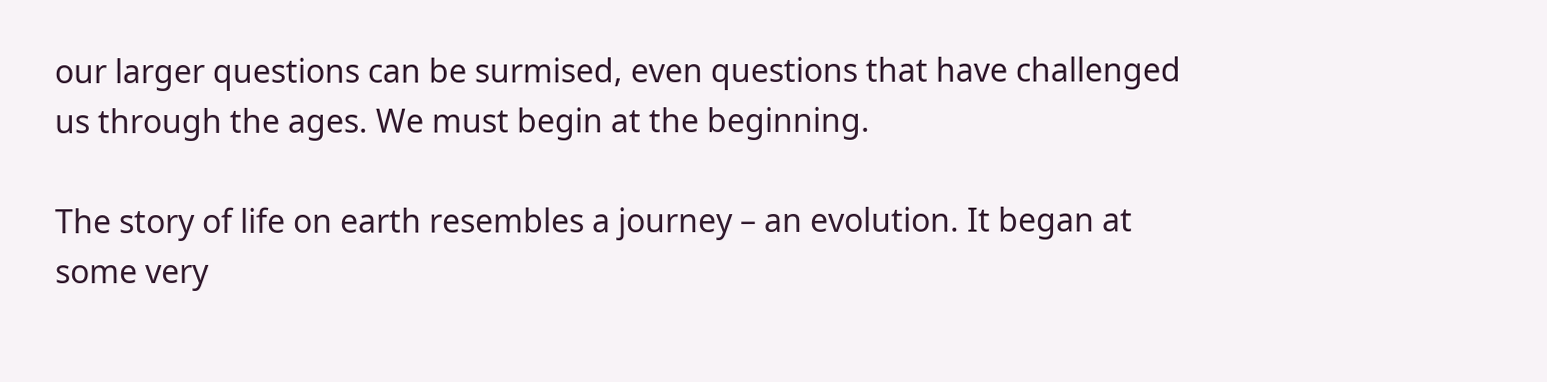our larger questions can be surmised, even questions that have challenged us through the ages. We must begin at the beginning.

The story of life on earth resembles a journey – an evolution. It began at some very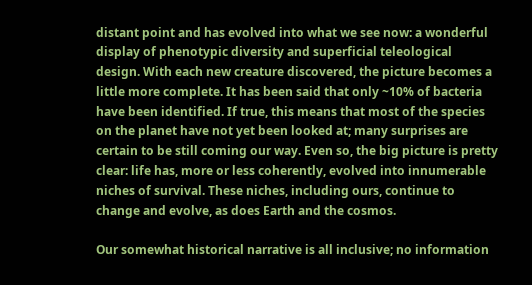distant point and has evolved into what we see now: a wonderful display of phenotypic diversity and superficial teleological design. With each new creature discovered, the picture becomes a little more complete. It has been said that only ~10% of bacteria have been identified. If true, this means that most of the species on the planet have not yet been looked at; many surprises are certain to be still coming our way. Even so, the big picture is pretty clear: life has, more or less coherently, evolved into innumerable niches of survival. These niches, including ours, continue to change and evolve, as does Earth and the cosmos.

Our somewhat historical narrative is all inclusive; no information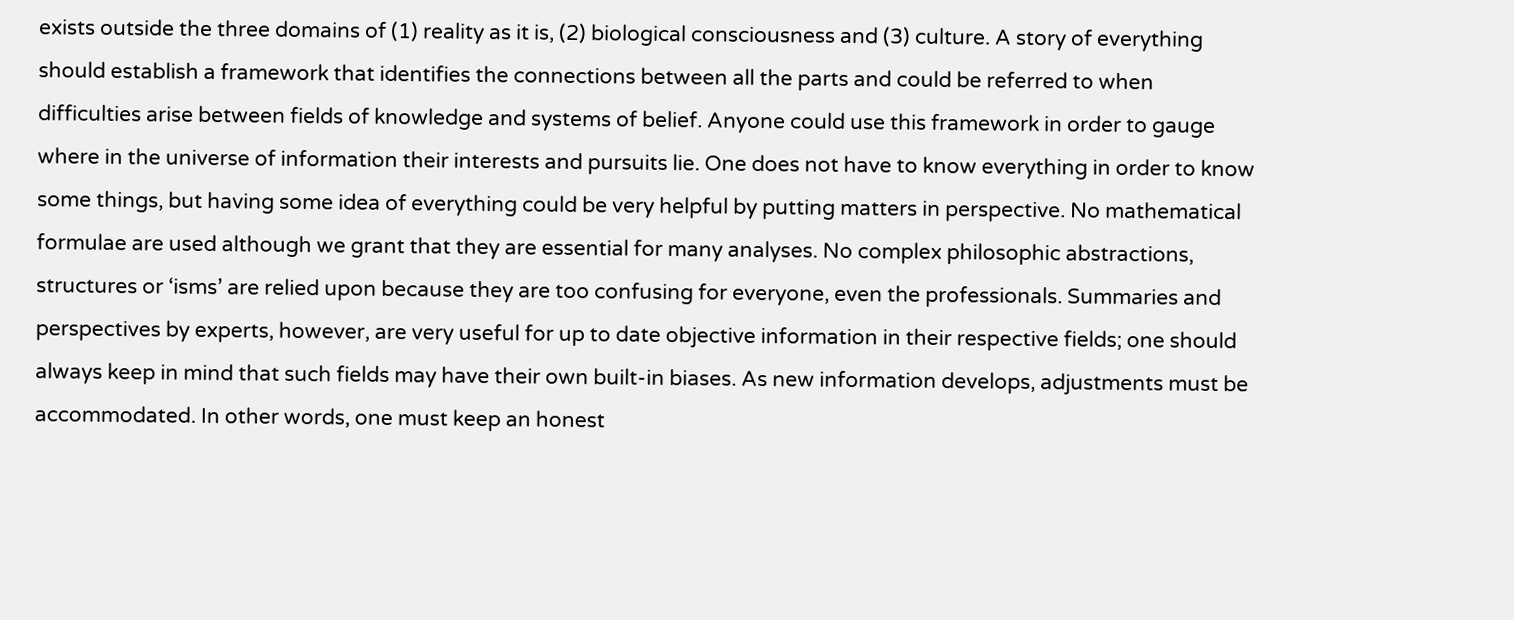exists outside the three domains of (1) reality as it is, (2) biological consciousness and (3) culture. A story of everything should establish a framework that identifies the connections between all the parts and could be referred to when difficulties arise between fields of knowledge and systems of belief. Anyone could use this framework in order to gauge where in the universe of information their interests and pursuits lie. One does not have to know everything in order to know some things, but having some idea of everything could be very helpful by putting matters in perspective. No mathematical formulae are used although we grant that they are essential for many analyses. No complex philosophic abstractions, structures or ‘isms’ are relied upon because they are too confusing for everyone, even the professionals. Summaries and perspectives by experts, however, are very useful for up to date objective information in their respective fields; one should always keep in mind that such fields may have their own built-in biases. As new information develops, adjustments must be accommodated. In other words, one must keep an honest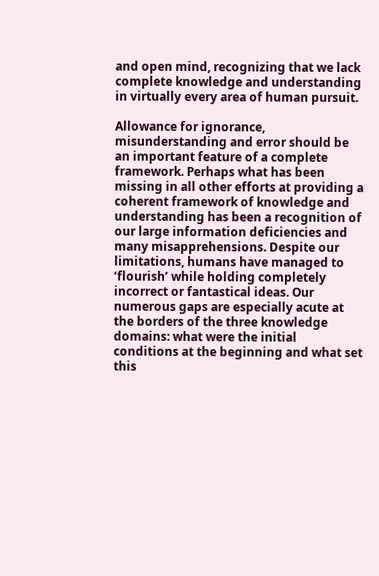and open mind, recognizing that we lack complete knowledge and understanding in virtually every area of human pursuit.

Allowance for ignorance, misunderstanding and error should be an important feature of a complete framework. Perhaps what has been missing in all other efforts at providing a coherent framework of knowledge and understanding has been a recognition of our large information deficiencies and many misapprehensions. Despite our limitations, humans have managed to ‘flourish’ while holding completely incorrect or fantastical ideas. Our numerous gaps are especially acute at the borders of the three knowledge domains: what were the initial conditions at the beginning and what set this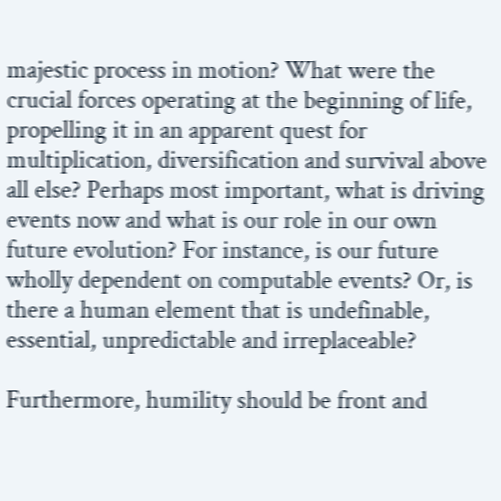majestic process in motion? What were the crucial forces operating at the beginning of life, propelling it in an apparent quest for multiplication, diversification and survival above all else? Perhaps most important, what is driving events now and what is our role in our own future evolution? For instance, is our future wholly dependent on computable events? Or, is there a human element that is undefinable, essential, unpredictable and irreplaceable?

Furthermore, humility should be front and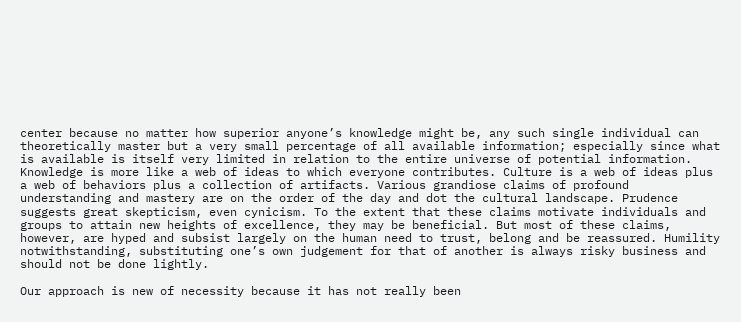center because no matter how superior anyone’s knowledge might be, any such single individual can theoretically master but a very small percentage of all available information; especially since what is available is itself very limited in relation to the entire universe of potential information. Knowledge is more like a web of ideas to which everyone contributes. Culture is a web of ideas plus a web of behaviors plus a collection of artifacts. Various grandiose claims of profound understanding and mastery are on the order of the day and dot the cultural landscape. Prudence suggests great skepticism, even cynicism. To the extent that these claims motivate individuals and groups to attain new heights of excellence, they may be beneficial. But most of these claims, however, are hyped and subsist largely on the human need to trust, belong and be reassured. Humility notwithstanding, substituting one’s own judgement for that of another is always risky business and should not be done lightly.

Our approach is new of necessity because it has not really been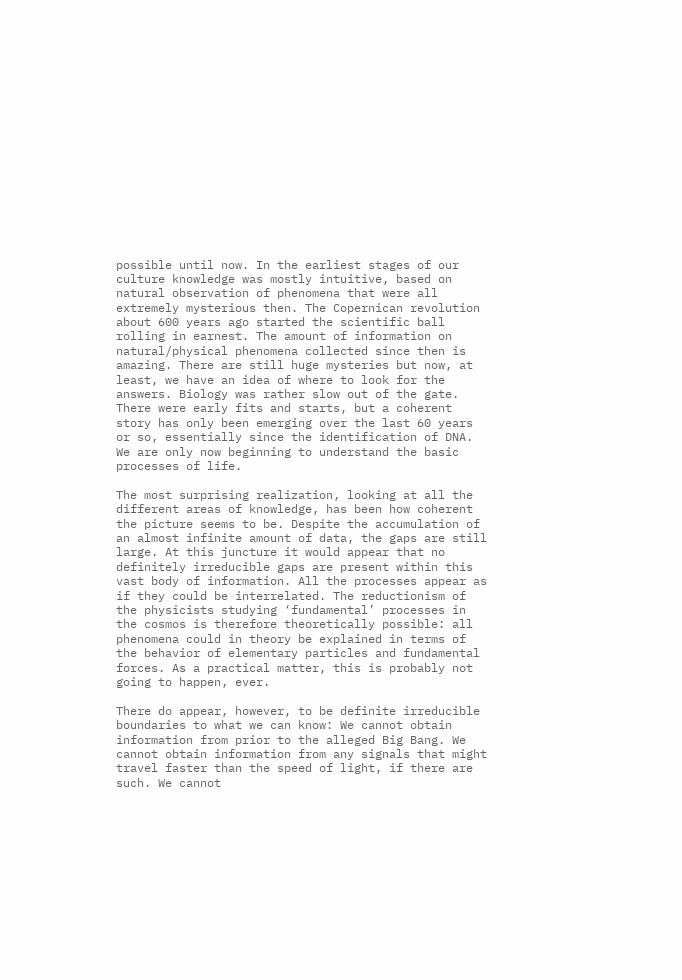possible until now. In the earliest stages of our culture knowledge was mostly intuitive, based on natural observation of phenomena that were all extremely mysterious then. The Copernican revolution about 600 years ago started the scientific ball rolling in earnest. The amount of information on natural/physical phenomena collected since then is amazing. There are still huge mysteries but now, at least, we have an idea of where to look for the answers. Biology was rather slow out of the gate. There were early fits and starts, but a coherent story has only been emerging over the last 60 years or so, essentially since the identification of DNA. We are only now beginning to understand the basic processes of life.

The most surprising realization, looking at all the different areas of knowledge, has been how coherent the picture seems to be. Despite the accumulation of an almost infinite amount of data, the gaps are still large. At this juncture it would appear that no definitely irreducible gaps are present within this vast body of information. All the processes appear as if they could be interrelated. The reductionism of the physicists studying ‘fundamental’ processes in the cosmos is therefore theoretically possible: all phenomena could in theory be explained in terms of the behavior of elementary particles and fundamental forces. As a practical matter, this is probably not going to happen, ever.

There do appear, however, to be definite irreducible boundaries to what we can know: We cannot obtain information from prior to the alleged Big Bang. We cannot obtain information from any signals that might travel faster than the speed of light, if there are such. We cannot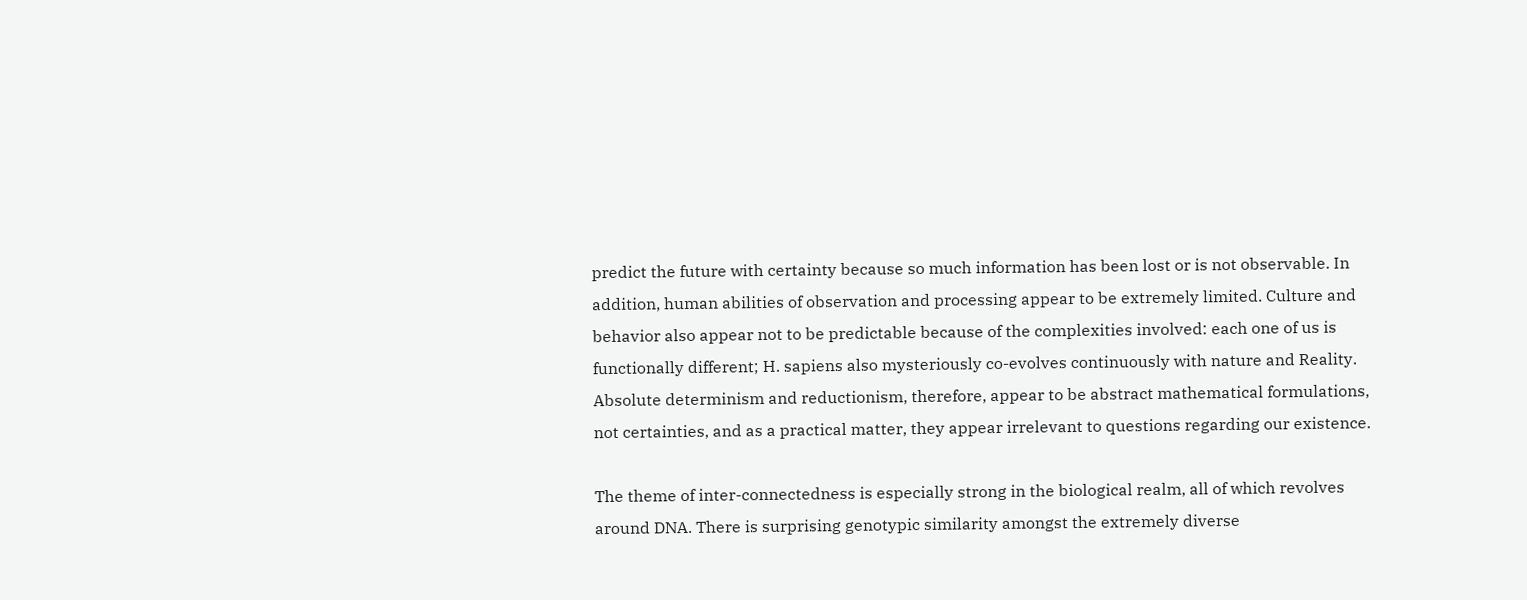predict the future with certainty because so much information has been lost or is not observable. In addition, human abilities of observation and processing appear to be extremely limited. Culture and behavior also appear not to be predictable because of the complexities involved: each one of us is functionally different; H. sapiens also mysteriously co-evolves continuously with nature and Reality. Absolute determinism and reductionism, therefore, appear to be abstract mathematical formulations, not certainties, and as a practical matter, they appear irrelevant to questions regarding our existence.

The theme of inter-connectedness is especially strong in the biological realm, all of which revolves around DNA. There is surprising genotypic similarity amongst the extremely diverse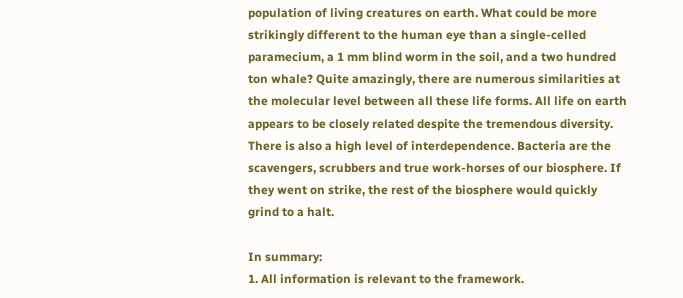population of living creatures on earth. What could be more strikingly different to the human eye than a single-celled paramecium, a 1 mm blind worm in the soil, and a two hundred ton whale? Quite amazingly, there are numerous similarities at the molecular level between all these life forms. All life on earth appears to be closely related despite the tremendous diversity. There is also a high level of interdependence. Bacteria are the scavengers, scrubbers and true work-horses of our biosphere. If they went on strike, the rest of the biosphere would quickly grind to a halt.

In summary:
1. All information is relevant to the framework.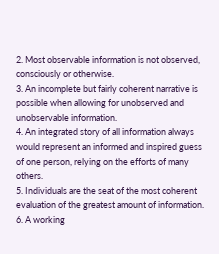2. Most observable information is not observed, consciously or otherwise.
3. An incomplete but fairly coherent narrative is possible when allowing for unobserved and unobservable information.
4. An integrated story of all information always would represent an informed and inspired guess of one person, relying on the efforts of many others.
5. Individuals are the seat of the most coherent evaluation of the greatest amount of information.
6. A working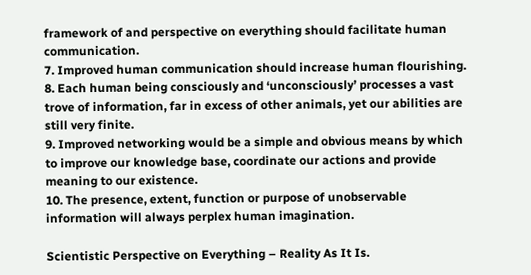framework of and perspective on everything should facilitate human communication.
7. Improved human communication should increase human flourishing.
8. Each human being consciously and ‘unconsciously’ processes a vast trove of information, far in excess of other animals, yet our abilities are still very finite.
9. Improved networking would be a simple and obvious means by which to improve our knowledge base, coordinate our actions and provide meaning to our existence.
10. The presence, extent, function or purpose of unobservable information will always perplex human imagination.

Scientistic Perspective on Everything – Reality As It Is.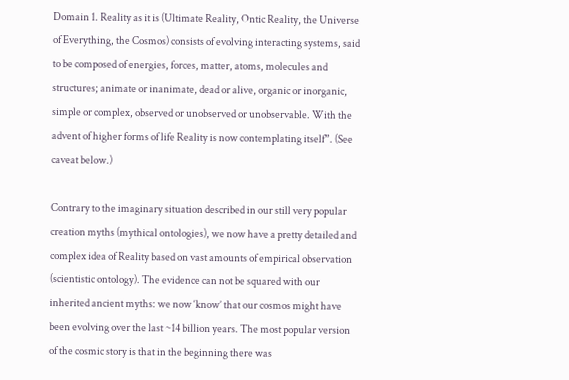Domain 1. Reality as it is (Ultimate Reality, Ontic Reality, the Universe of Everything, the Cosmos) consists of evolving interacting systems, said to be composed of energies, forces, matter, atoms, molecules and structures; animate or inanimate, dead or alive, organic or inorganic, simple or complex, observed or unobserved or unobservable. With the advent of higher forms of life Reality is now contemplating itself”. (See caveat below.)

Contrary to the imaginary situation described in our still very popular creation myths (mythical ontologies), we now have a pretty detailed and complex idea of Reality based on vast amounts of empirical observation (scientistic ontology). The evidence can not be squared with our inherited ancient myths: we now ‘know’ that our cosmos might have been evolving over the last ~14 billion years. The most popular version of the cosmic story is that in the beginning there was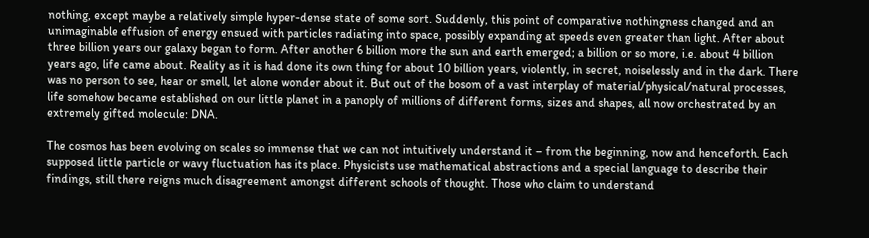nothing, except maybe a relatively simple hyper-dense state of some sort. Suddenly, this point of comparative nothingness changed and an unimaginable effusion of energy ensued with particles radiating into space, possibly expanding at speeds even greater than light. After about three billion years our galaxy began to form. After another 6 billion more the sun and earth emerged; a billion or so more, i.e. about 4 billion years ago, life came about. Reality as it is had done its own thing for about 10 billion years, violently, in secret, noiselessly and in the dark. There was no person to see, hear or smell, let alone wonder about it. But out of the bosom of a vast interplay of material/physical/natural processes, life somehow became established on our little planet in a panoply of millions of different forms, sizes and shapes, all now orchestrated by an extremely gifted molecule: DNA.

The cosmos has been evolving on scales so immense that we can not intuitively understand it – from the beginning, now and henceforth. Each supposed little particle or wavy fluctuation has its place. Physicists use mathematical abstractions and a special language to describe their findings, still there reigns much disagreement amongst different schools of thought. Those who claim to understand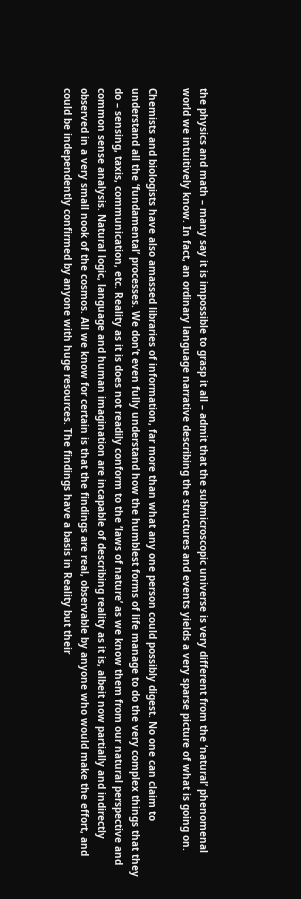the physics and math – many say it is impossible to grasp it all – admit that the submicroscopic universe is very different from the ‘natural’ phenomenal world we intuitively know. In fact, an ordinary language narrative describing the structures and events yields a very sparse picture of what is going on.

Chemists and biologists have also amassed libraries of information, far more than what any one person could possibly digest. No one can claim to understand all the ‘fundamental’ processes. We don’t even fully understand how the humblest forms of life manage to do the very complex things that they do – sensing, taxis, communication, etc. Reality as it is does not readily conform to the ‘laws of nature’ as we know them from our natural perspective and common sense analysis. Natural logic, language and human imagination are incapable of describing reality as it is, albeit now partially and indirectly observed in a very small nook of the cosmos. All we know for certain is that the findings are real, observable by anyone who would make the effort, and could be independently confirmed by anyone with huge resources. The findings have a basis in Reality but their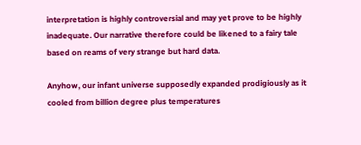interpretation is highly controversial and may yet prove to be highly inadequate. Our narrative therefore could be likened to a fairy tale based on reams of very strange but hard data.

Anyhow, our infant universe supposedly expanded prodigiously as it cooled from billion degree plus temperatures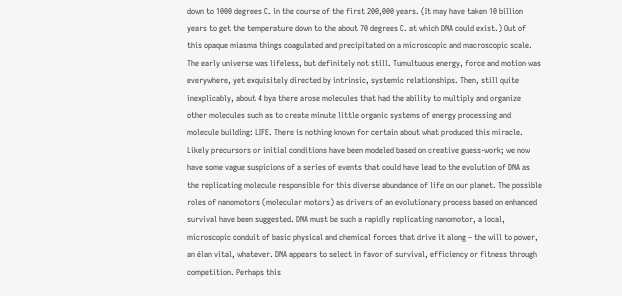down to 1000 degrees C. in the course of the first 200,000 years. (It may have taken 10 billion years to get the temperature down to the about 70 degrees C. at which DNA could exist.) Out of this opaque miasma things coagulated and precipitated on a microscopic and macroscopic scale. The early universe was lifeless, but definitely not still. Tumultuous energy, force and motion was everywhere, yet exquisitely directed by intrinsic, systemic relationships. Then, still quite inexplicably, about 4 bya there arose molecules that had the ability to multiply and organize other molecules such as to create minute little organic systems of energy processing and molecule building: LIFE. There is nothing known for certain about what produced this miracle. Likely precursors or initial conditions have been modeled based on creative guess-work; we now have some vague suspicions of a series of events that could have lead to the evolution of DNA as the replicating molecule responsible for this diverse abundance of life on our planet. The possible roles of nanomotors (molecular motors) as drivers of an evolutionary process based on enhanced survival have been suggested. DNA must be such a rapidly replicating nanomotor, a local, microscopic conduit of basic physical and chemical forces that drive it along – the will to power, an élan vital, whatever. DNA appears to select in favor of survival, efficiency or fitness through competition. Perhaps this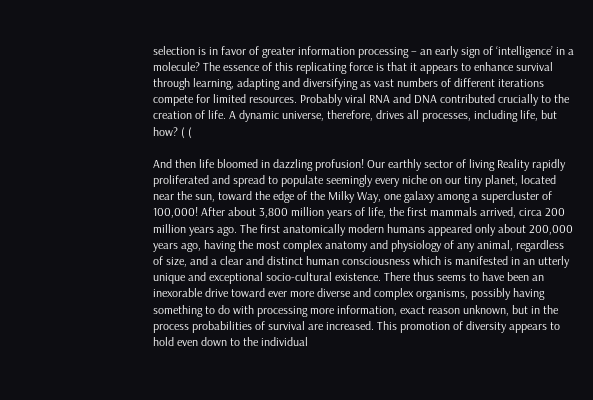selection is in favor of greater information processing – an early sign of ‘intelligence’ in a molecule? The essence of this replicating force is that it appears to enhance survival through learning, adapting and diversifying as vast numbers of different iterations compete for limited resources. Probably viral RNA and DNA contributed crucially to the creation of life. A dynamic universe, therefore, drives all processes, including life, but how? ( (

And then life bloomed in dazzling profusion! Our earthly sector of living Reality rapidly proliferated and spread to populate seemingly every niche on our tiny planet, located near the sun, toward the edge of the Milky Way, one galaxy among a supercluster of 100,000! After about 3,800 million years of life, the first mammals arrived, circa 200 million years ago. The first anatomically modern humans appeared only about 200,000 years ago, having the most complex anatomy and physiology of any animal, regardless of size, and a clear and distinct human consciousness which is manifested in an utterly unique and exceptional socio-cultural existence. There thus seems to have been an inexorable drive toward ever more diverse and complex organisms, possibly having something to do with processing more information, exact reason unknown, but in the process probabilities of survival are increased. This promotion of diversity appears to hold even down to the individual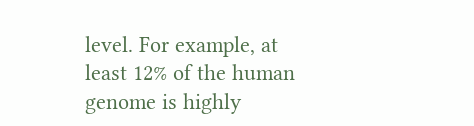level. For example, at least 12% of the human genome is highly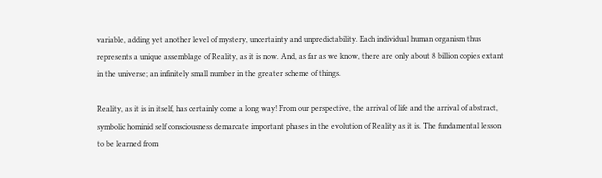variable, adding yet another level of mystery, uncertainty and unpredictability. Each individual human organism thus represents a unique assemblage of Reality, as it is now. And, as far as we know, there are only about 8 billion copies extant in the universe; an infinitely small number in the greater scheme of things.

Reality, as it is in itself, has certainly come a long way! From our perspective, the arrival of life and the arrival of abstract, symbolic hominid self consciousness demarcate important phases in the evolution of Reality as it is. The fundamental lesson to be learned from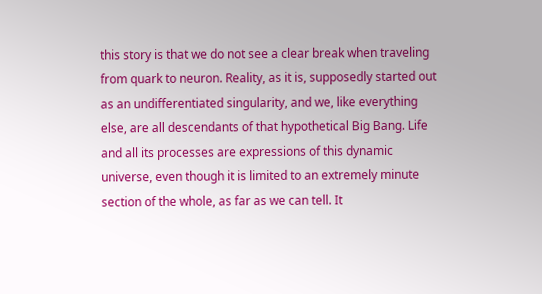this story is that we do not see a clear break when traveling from quark to neuron. Reality, as it is, supposedly started out as an undifferentiated singularity, and we, like everything else, are all descendants of that hypothetical Big Bang. Life and all its processes are expressions of this dynamic universe, even though it is limited to an extremely minute section of the whole, as far as we can tell. It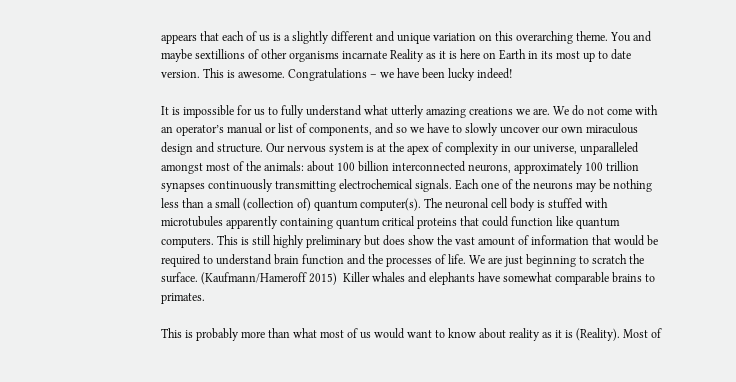appears that each of us is a slightly different and unique variation on this overarching theme. You and maybe sextillions of other organisms incarnate Reality as it is here on Earth in its most up to date version. This is awesome. Congratulations – we have been lucky indeed!

It is impossible for us to fully understand what utterly amazing creations we are. We do not come with an operator’s manual or list of components, and so we have to slowly uncover our own miraculous design and structure. Our nervous system is at the apex of complexity in our universe, unparalleled amongst most of the animals: about 100 billion interconnected neurons, approximately 100 trillion synapses continuously transmitting electrochemical signals. Each one of the neurons may be nothing less than a small (collection of) quantum computer(s). The neuronal cell body is stuffed with microtubules apparently containing quantum critical proteins that could function like quantum computers. This is still highly preliminary but does show the vast amount of information that would be required to understand brain function and the processes of life. We are just beginning to scratch the surface. (Kaufmann/Hameroff 2015)  Killer whales and elephants have somewhat comparable brains to primates.

This is probably more than what most of us would want to know about reality as it is (Reality). Most of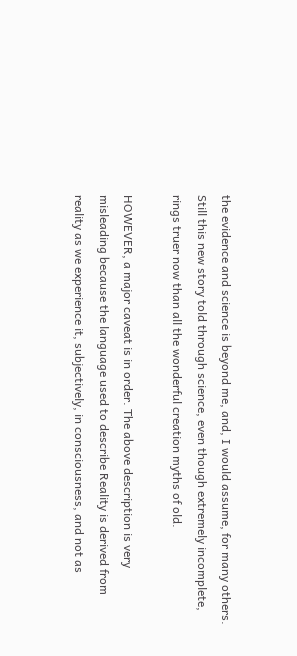the evidence and science is beyond me, and, I would assume, for many others. Still this new story told through science, even though extremely incomplete, rings truer now than all the wonderful creation myths of old.

HOWEVER, a major caveat is in order. The above description is very misleading because the language used to describe Reality is derived from reality as we experience it, subjectively, in consciousness, and not as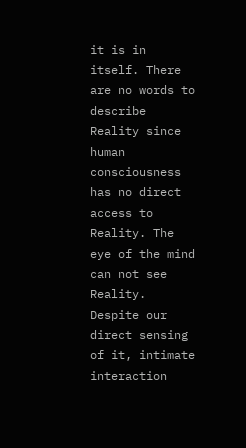it is in itself. There are no words to describe Reality since human consciousness has no direct access to Reality. The eye of the mind can not see Reality. Despite our direct sensing of it, intimate interaction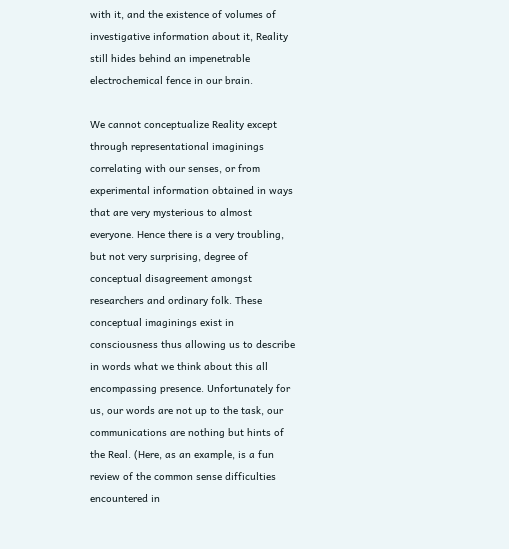with it, and the existence of volumes of investigative information about it, Reality still hides behind an impenetrable electrochemical fence in our brain.

We cannot conceptualize Reality except through representational imaginings correlating with our senses, or from experimental information obtained in ways that are very mysterious to almost everyone. Hence there is a very troubling, but not very surprising, degree of conceptual disagreement amongst researchers and ordinary folk. These conceptual imaginings exist in consciousness thus allowing us to describe in words what we think about this all encompassing presence. Unfortunately for us, our words are not up to the task, our communications are nothing but hints of the Real. (Here, as an example, is a fun review of the common sense difficulties encountered in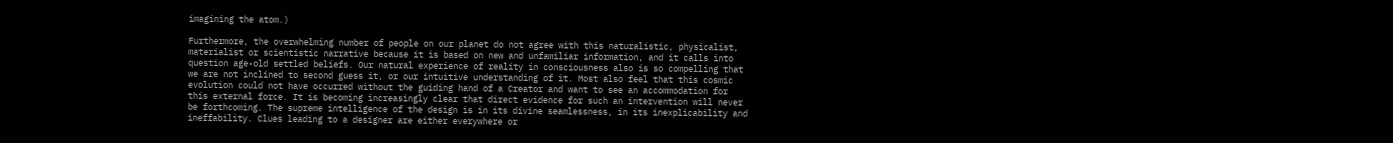imagining the atom.)

Furthermore, the overwhelming number of people on our planet do not agree with this naturalistic, physicalist, materialist or scientistic narrative because it is based on new and unfamiliar information, and it calls into question age-old settled beliefs. Our natural experience of reality in consciousness also is so compelling that we are not inclined to second guess it, or our intuitive understanding of it. Most also feel that this cosmic evolution could not have occurred without the guiding hand of a Creator and want to see an accommodation for this external force. It is becoming increasingly clear that direct evidence for such an intervention will never be forthcoming. The supreme intelligence of the design is in its divine seamlessness, in its inexplicability and ineffability. Clues leading to a designer are either everywhere or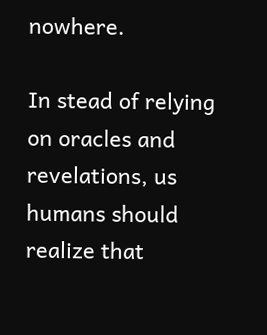nowhere.

In stead of relying on oracles and revelations, us humans should realize that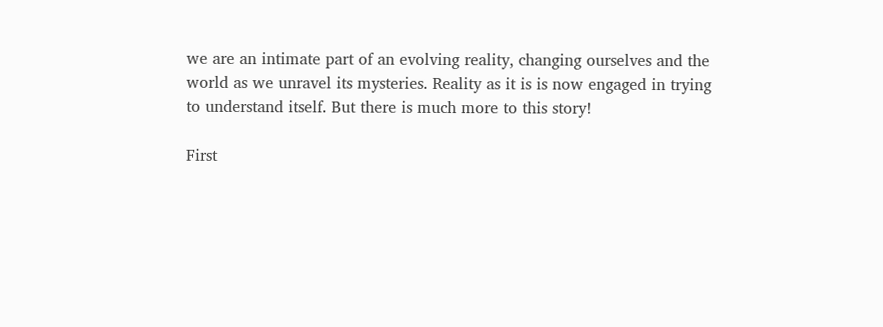we are an intimate part of an evolving reality, changing ourselves and the world as we unravel its mysteries. Reality as it is is now engaged in trying to understand itself. But there is much more to this story!

First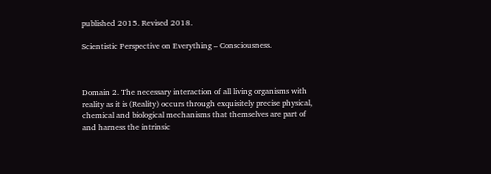published 2015. Revised 2018.

Scientistic Perspective on Everything – Consciousness.



Domain 2. The necessary interaction of all living organisms with reality as it is (Reality) occurs through exquisitely precise physical, chemical and biological mechanisms that themselves are part of and harness the intrinsic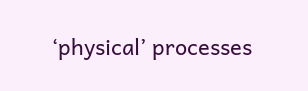‘physical’ processes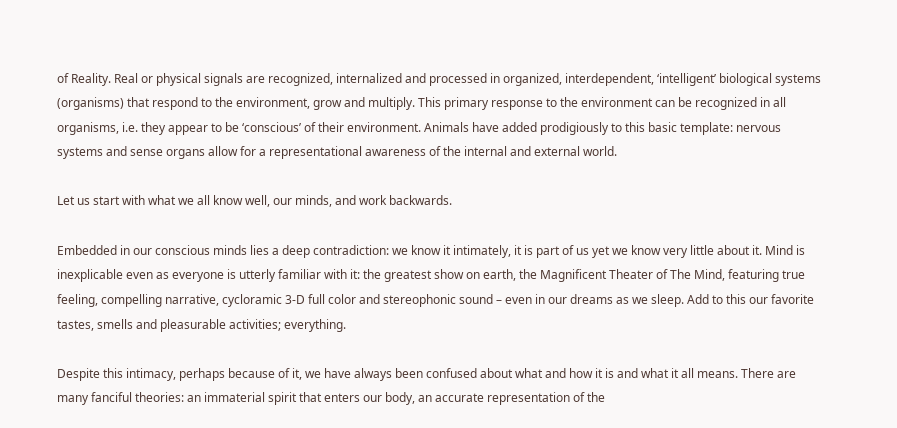of Reality. Real or physical signals are recognized, internalized and processed in organized, interdependent, ‘intelligent’ biological systems (organisms) that respond to the environment, grow and multiply. This primary response to the environment can be recognized in all organisms, i.e. they appear to be ‘conscious’ of their environment. Animals have added prodigiously to this basic template: nervous systems and sense organs allow for a representational awareness of the internal and external world.

Let us start with what we all know well, our minds, and work backwards.

Embedded in our conscious minds lies a deep contradiction: we know it intimately, it is part of us yet we know very little about it. Mind is inexplicable even as everyone is utterly familiar with it: the greatest show on earth, the Magnificent Theater of The Mind, featuring true feeling, compelling narrative, cycloramic 3-D full color and stereophonic sound – even in our dreams as we sleep. Add to this our favorite tastes, smells and pleasurable activities; everything.

Despite this intimacy, perhaps because of it, we have always been confused about what and how it is and what it all means. There are many fanciful theories: an immaterial spirit that enters our body, an accurate representation of the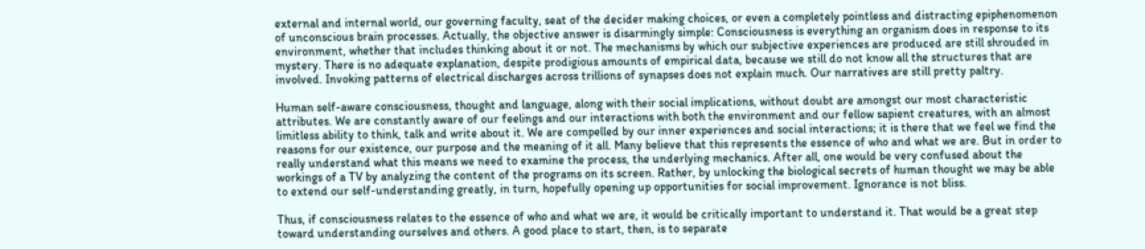external and internal world, our governing faculty, seat of the decider making choices, or even a completely pointless and distracting epiphenomenon of unconscious brain processes. Actually, the objective answer is disarmingly simple: Consciousness is everything an organism does in response to its environment, whether that includes thinking about it or not. The mechanisms by which our subjective experiences are produced are still shrouded in mystery. There is no adequate explanation, despite prodigious amounts of empirical data, because we still do not know all the structures that are involved. Invoking patterns of electrical discharges across trillions of synapses does not explain much. Our narratives are still pretty paltry.

Human self-aware consciousness, thought and language, along with their social implications, without doubt are amongst our most characteristic attributes. We are constantly aware of our feelings and our interactions with both the environment and our fellow sapient creatures, with an almost limitless ability to think, talk and write about it. We are compelled by our inner experiences and social interactions; it is there that we feel we find the reasons for our existence, our purpose and the meaning of it all. Many believe that this represents the essence of who and what we are. But in order to really understand what this means we need to examine the process, the underlying mechanics. After all, one would be very confused about the workings of a TV by analyzing the content of the programs on its screen. Rather, by unlocking the biological secrets of human thought we may be able to extend our self-understanding greatly, in turn, hopefully opening up opportunities for social improvement. Ignorance is not bliss.

Thus, if consciousness relates to the essence of who and what we are, it would be critically important to understand it. That would be a great step toward understanding ourselves and others. A good place to start, then, is to separate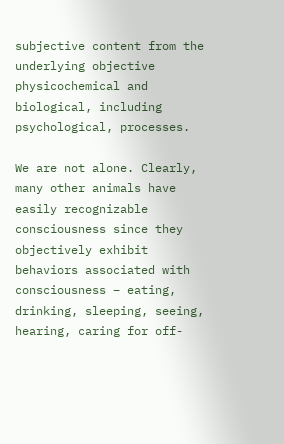subjective content from the underlying objective physicochemical and biological, including psychological, processes.

We are not alone. Clearly, many other animals have easily recognizable consciousness since they objectively exhibit behaviors associated with consciousness – eating, drinking, sleeping, seeing, hearing, caring for off-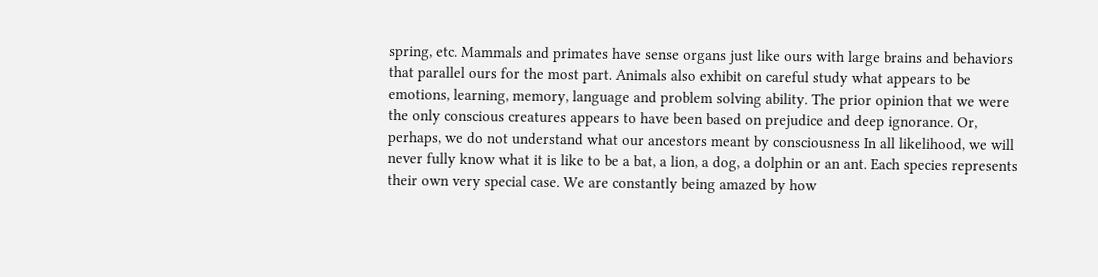spring, etc. Mammals and primates have sense organs just like ours with large brains and behaviors that parallel ours for the most part. Animals also exhibit on careful study what appears to be emotions, learning, memory, language and problem solving ability. The prior opinion that we were the only conscious creatures appears to have been based on prejudice and deep ignorance. Or, perhaps, we do not understand what our ancestors meant by consciousness In all likelihood, we will never fully know what it is like to be a bat, a lion, a dog, a dolphin or an ant. Each species represents their own very special case. We are constantly being amazed by how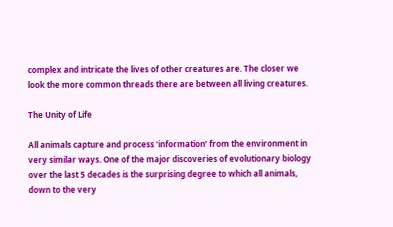complex and intricate the lives of other creatures are. The closer we look the more common threads there are between all living creatures.

The Unity of Life

All animals capture and process ‘information’ from the environment in very similar ways. One of the major discoveries of evolutionary biology over the last 5 decades is the surprising degree to which all animals, down to the very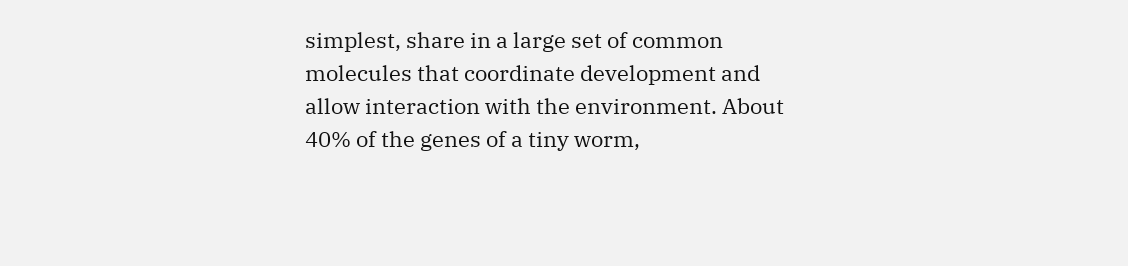simplest, share in a large set of common molecules that coordinate development and allow interaction with the environment. About 40% of the genes of a tiny worm,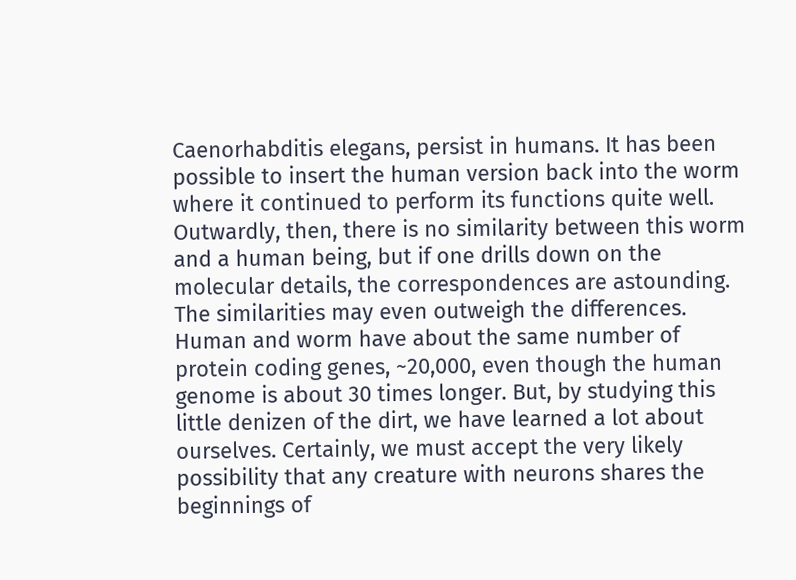Caenorhabditis elegans, persist in humans. It has been possible to insert the human version back into the worm where it continued to perform its functions quite well. Outwardly, then, there is no similarity between this worm and a human being, but if one drills down on the molecular details, the correspondences are astounding. The similarities may even outweigh the differences. Human and worm have about the same number of protein coding genes, ~20,000, even though the human genome is about 30 times longer. But, by studying this little denizen of the dirt, we have learned a lot about ourselves. Certainly, we must accept the very likely possibility that any creature with neurons shares the beginnings of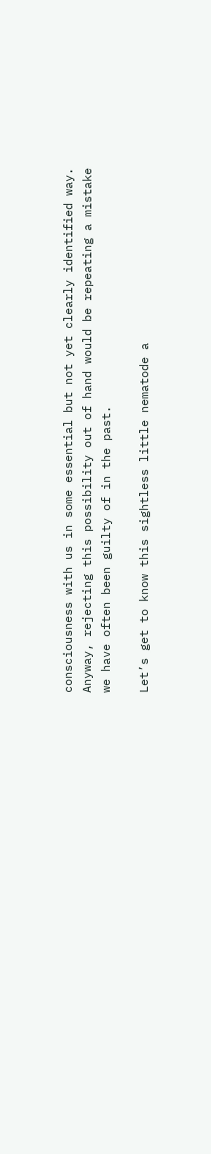consciousness with us in some essential but not yet clearly identified way. Anyway, rejecting this possibility out of hand would be repeating a mistake we have often been guilty of in the past.

Let’s get to know this sightless little nematode a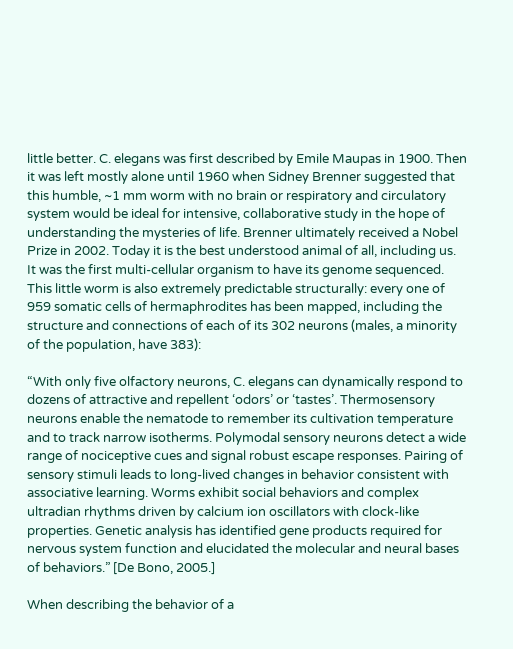little better. C. elegans was first described by Emile Maupas in 1900. Then it was left mostly alone until 1960 when Sidney Brenner suggested that this humble, ~1 mm worm with no brain or respiratory and circulatory system would be ideal for intensive, collaborative study in the hope of understanding the mysteries of life. Brenner ultimately received a Nobel Prize in 2002. Today it is the best understood animal of all, including us. It was the first multi-cellular organism to have its genome sequenced. This little worm is also extremely predictable structurally: every one of 959 somatic cells of hermaphrodites has been mapped, including the structure and connections of each of its 302 neurons (males, a minority of the population, have 383):

“With only five olfactory neurons, C. elegans can dynamically respond to dozens of attractive and repellent ‘odors’ or ‘tastes’. Thermosensory neurons enable the nematode to remember its cultivation temperature and to track narrow isotherms. Polymodal sensory neurons detect a wide range of nociceptive cues and signal robust escape responses. Pairing of sensory stimuli leads to long-lived changes in behavior consistent with associative learning. Worms exhibit social behaviors and complex ultradian rhythms driven by calcium ion oscillators with clock-like properties. Genetic analysis has identified gene products required for nervous system function and elucidated the molecular and neural bases of behaviors.” [De Bono, 2005.]

When describing the behavior of a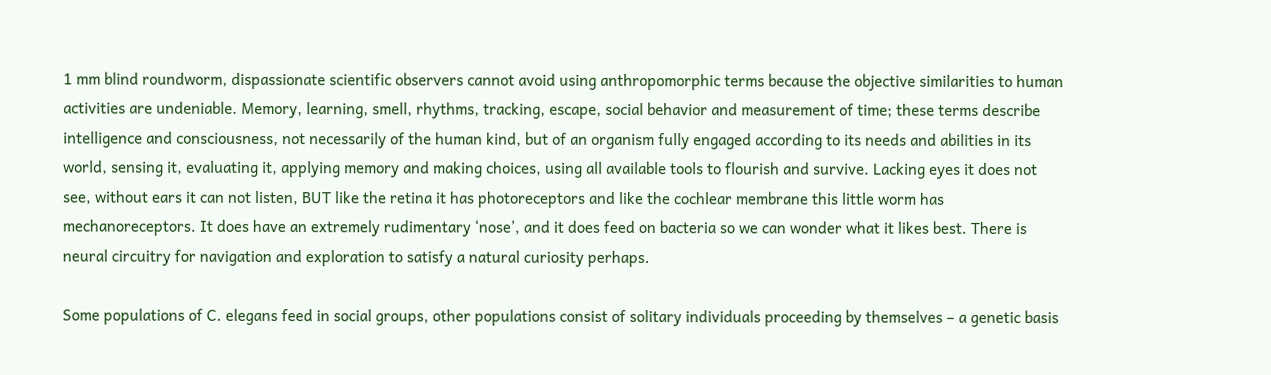1 mm blind roundworm, dispassionate scientific observers cannot avoid using anthropomorphic terms because the objective similarities to human activities are undeniable. Memory, learning, smell, rhythms, tracking, escape, social behavior and measurement of time; these terms describe intelligence and consciousness, not necessarily of the human kind, but of an organism fully engaged according to its needs and abilities in its world, sensing it, evaluating it, applying memory and making choices, using all available tools to flourish and survive. Lacking eyes it does not see, without ears it can not listen, BUT like the retina it has photoreceptors and like the cochlear membrane this little worm has mechanoreceptors. It does have an extremely rudimentary ‘nose’, and it does feed on bacteria so we can wonder what it likes best. There is neural circuitry for navigation and exploration to satisfy a natural curiosity perhaps.

Some populations of C. elegans feed in social groups, other populations consist of solitary individuals proceeding by themselves – a genetic basis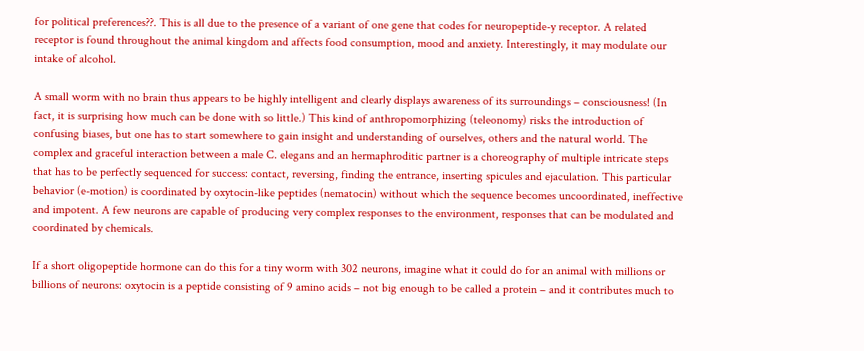for political preferences??. This is all due to the presence of a variant of one gene that codes for neuropeptide-y receptor. A related receptor is found throughout the animal kingdom and affects food consumption, mood and anxiety. Interestingly, it may modulate our intake of alcohol.

A small worm with no brain thus appears to be highly intelligent and clearly displays awareness of its surroundings – consciousness! (In fact, it is surprising how much can be done with so little.) This kind of anthropomorphizing (teleonomy) risks the introduction of confusing biases, but one has to start somewhere to gain insight and understanding of ourselves, others and the natural world. The complex and graceful interaction between a male C. elegans and an hermaphroditic partner is a choreography of multiple intricate steps that has to be perfectly sequenced for success: contact, reversing, finding the entrance, inserting spicules and ejaculation. This particular behavior (e-motion) is coordinated by oxytocin-like peptides (nematocin) without which the sequence becomes uncoordinated, ineffective and impotent. A few neurons are capable of producing very complex responses to the environment, responses that can be modulated and coordinated by chemicals.

If a short oligopeptide hormone can do this for a tiny worm with 302 neurons, imagine what it could do for an animal with millions or billions of neurons: oxytocin is a peptide consisting of 9 amino acids – not big enough to be called a protein – and it contributes much to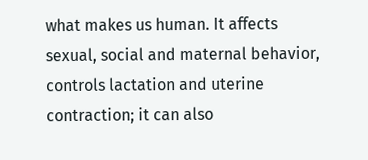what makes us human. It affects sexual, social and maternal behavior, controls lactation and uterine contraction; it can also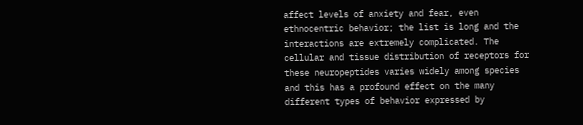affect levels of anxiety and fear, even ethnocentric behavior; the list is long and the interactions are extremely complicated. The cellular and tissue distribution of receptors for these neuropeptides varies widely among species and this has a profound effect on the many different types of behavior expressed by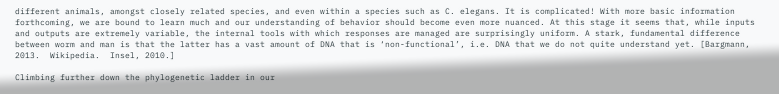different animals, amongst closely related species, and even within a species such as C. elegans. It is complicated! With more basic information forthcoming, we are bound to learn much and our understanding of behavior should become even more nuanced. At this stage it seems that, while inputs and outputs are extremely variable, the internal tools with which responses are managed are surprisingly uniform. A stark, fundamental difference between worm and man is that the latter has a vast amount of DNA that is ‘non-functional’, i.e. DNA that we do not quite understand yet. [Bargmann, 2013.  Wikipedia.  Insel, 2010.]

Climbing further down the phylogenetic ladder in our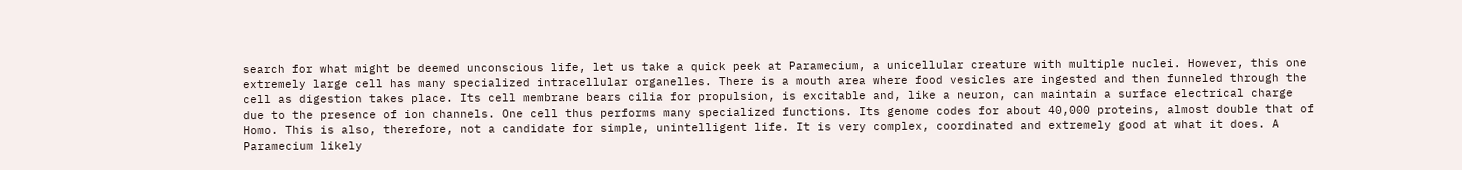search for what might be deemed unconscious life, let us take a quick peek at Paramecium, a unicellular creature with multiple nuclei. However, this one extremely large cell has many specialized intracellular organelles. There is a mouth area where food vesicles are ingested and then funneled through the cell as digestion takes place. Its cell membrane bears cilia for propulsion, is excitable and, like a neuron, can maintain a surface electrical charge due to the presence of ion channels. One cell thus performs many specialized functions. Its genome codes for about 40,000 proteins, almost double that of Homo. This is also, therefore, not a candidate for simple, unintelligent life. It is very complex, coordinated and extremely good at what it does. A Paramecium likely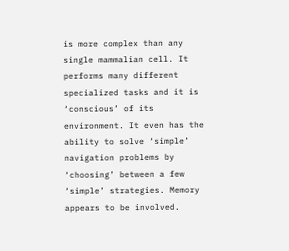is more complex than any single mammalian cell. It performs many different specialized tasks and it is ‘conscious’ of its environment. It even has the ability to solve ‘simple’ navigation problems by ‘choosing’ between a few ‘simple’ strategies. Memory appears to be involved.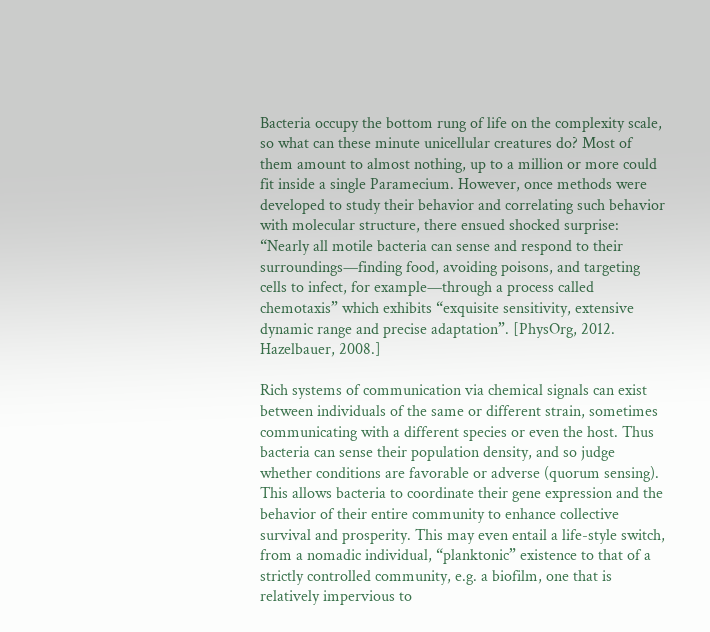Bacteria occupy the bottom rung of life on the complexity scale, so what can these minute unicellular creatures do? Most of them amount to almost nothing, up to a million or more could fit inside a single Paramecium. However, once methods were developed to study their behavior and correlating such behavior with molecular structure, there ensued shocked surprise: “Nearly all motile bacteria can sense and respond to their surroundings—finding food, avoiding poisons, and targeting cells to infect, for example—through a process called chemotaxis” which exhibits “exquisite sensitivity, extensive dynamic range and precise adaptation”. [PhysOrg, 2012.  Hazelbauer, 2008.]

Rich systems of communication via chemical signals can exist between individuals of the same or different strain, sometimes communicating with a different species or even the host. Thus bacteria can sense their population density, and so judge whether conditions are favorable or adverse (quorum sensing). This allows bacteria to coordinate their gene expression and the behavior of their entire community to enhance collective survival and prosperity. This may even entail a life-style switch, from a nomadic individual, “planktonic” existence to that of a strictly controlled community, e.g. a biofilm, one that is relatively impervious to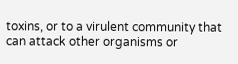toxins, or to a virulent community that can attack other organisms or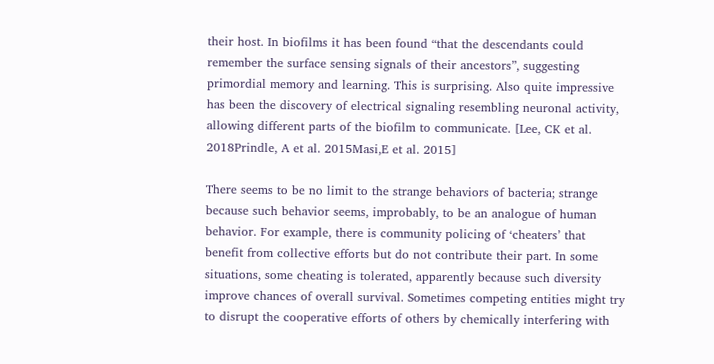their host. In biofilms it has been found “that the descendants could remember the surface sensing signals of their ancestors”, suggesting primordial memory and learning. This is surprising. Also quite impressive has been the discovery of electrical signaling resembling neuronal activity, allowing different parts of the biofilm to communicate. [Lee, CK et al. 2018Prindle, A et al. 2015Masi,E et al. 2015]

There seems to be no limit to the strange behaviors of bacteria; strange because such behavior seems, improbably, to be an analogue of human behavior. For example, there is community policing of ‘cheaters’ that benefit from collective efforts but do not contribute their part. In some situations, some cheating is tolerated, apparently because such diversity improve chances of overall survival. Sometimes competing entities might try to disrupt the cooperative efforts of others by chemically interfering with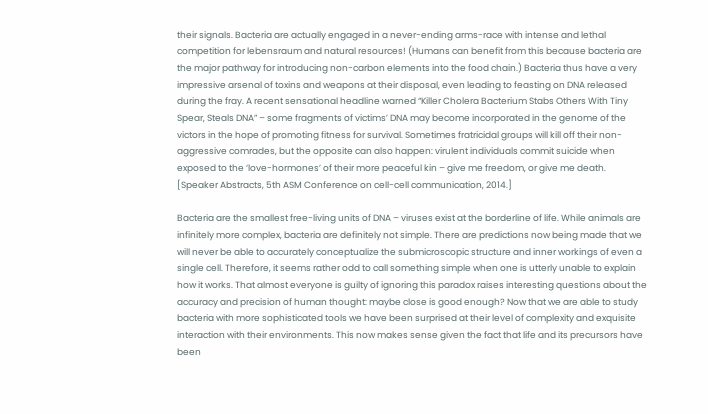their signals. Bacteria are actually engaged in a never-ending arms-race with intense and lethal competition for lebensraum and natural resources! (Humans can benefit from this because bacteria are the major pathway for introducing non-carbon elements into the food chain.) Bacteria thus have a very impressive arsenal of toxins and weapons at their disposal, even leading to feasting on DNA released during the fray. A recent sensational headline warned “Killer Cholera Bacterium Stabs Others With Tiny Spear, Steals DNA” – some fragments of victims’ DNA may become incorporated in the genome of the victors in the hope of promoting fitness for survival. Sometimes fratricidal groups will kill off their non-aggressive comrades, but the opposite can also happen: virulent individuals commit suicide when exposed to the ‘love-hormones’ of their more peaceful kin – give me freedom, or give me death. [Speaker Abstracts, 5th ASM Conference on cell-cell communication, 2014.]

Bacteria are the smallest free-living units of DNA – viruses exist at the borderline of life. While animals are infinitely more complex, bacteria are definitely not simple. There are predictions now being made that we will never be able to accurately conceptualize the submicroscopic structure and inner workings of even a single cell. Therefore, it seems rather odd to call something simple when one is utterly unable to explain how it works. That almost everyone is guilty of ignoring this paradox raises interesting questions about the accuracy and precision of human thought: maybe close is good enough? Now that we are able to study bacteria with more sophisticated tools we have been surprised at their level of complexity and exquisite interaction with their environments. This now makes sense given the fact that life and its precursors have been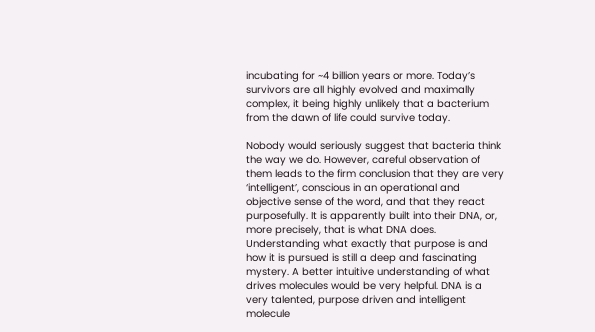incubating for ~4 billion years or more. Today’s survivors are all highly evolved and maximally complex, it being highly unlikely that a bacterium from the dawn of life could survive today.

Nobody would seriously suggest that bacteria think the way we do. However, careful observation of them leads to the firm conclusion that they are very ‘intelligent’, conscious in an operational and objective sense of the word, and that they react purposefully. It is apparently built into their DNA, or, more precisely, that is what DNA does. Understanding what exactly that purpose is and how it is pursued is still a deep and fascinating mystery. A better intuitive understanding of what drives molecules would be very helpful. DNA is a very talented, purpose driven and intelligent molecule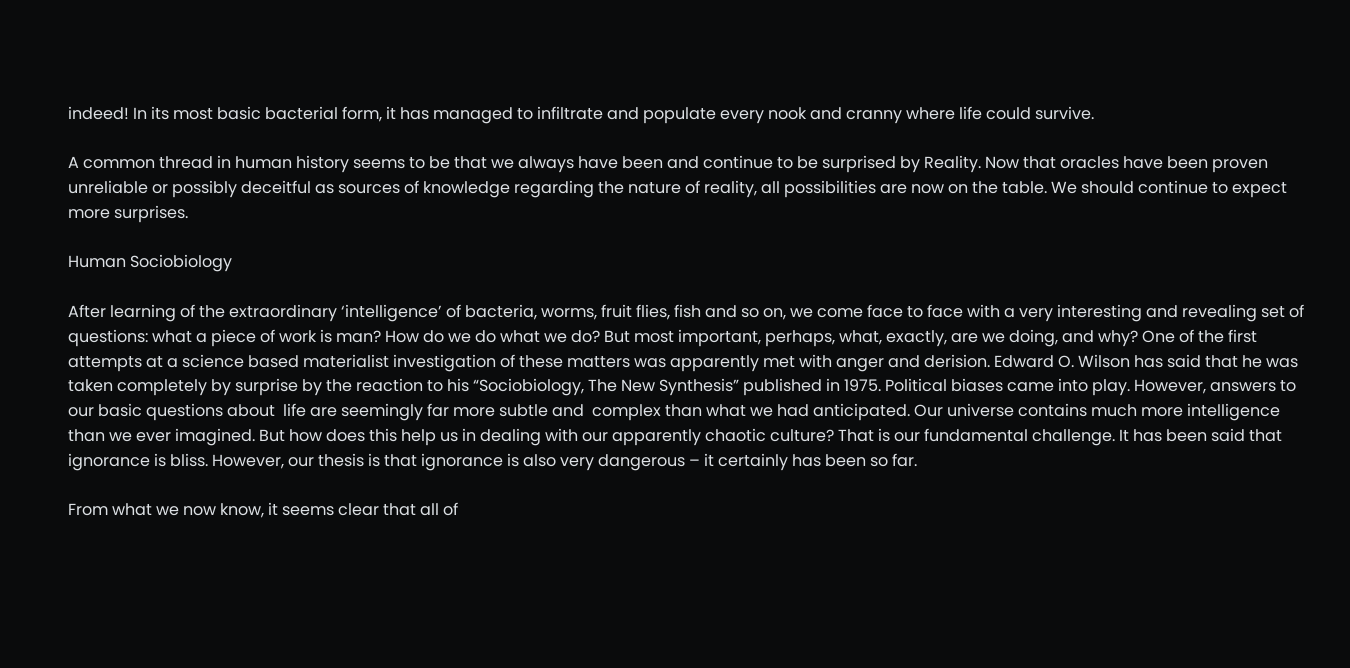indeed! In its most basic bacterial form, it has managed to infiltrate and populate every nook and cranny where life could survive.

A common thread in human history seems to be that we always have been and continue to be surprised by Reality. Now that oracles have been proven unreliable or possibly deceitful as sources of knowledge regarding the nature of reality, all possibilities are now on the table. We should continue to expect more surprises.

Human Sociobiology

After learning of the extraordinary ‘intelligence’ of bacteria, worms, fruit flies, fish and so on, we come face to face with a very interesting and revealing set of questions: what a piece of work is man? How do we do what we do? But most important, perhaps, what, exactly, are we doing, and why? One of the first attempts at a science based materialist investigation of these matters was apparently met with anger and derision. Edward O. Wilson has said that he was taken completely by surprise by the reaction to his “Sociobiology, The New Synthesis” published in 1975. Political biases came into play. However, answers to our basic questions about  life are seemingly far more subtle and  complex than what we had anticipated. Our universe contains much more intelligence than we ever imagined. But how does this help us in dealing with our apparently chaotic culture? That is our fundamental challenge. It has been said that ignorance is bliss. However, our thesis is that ignorance is also very dangerous – it certainly has been so far.

From what we now know, it seems clear that all of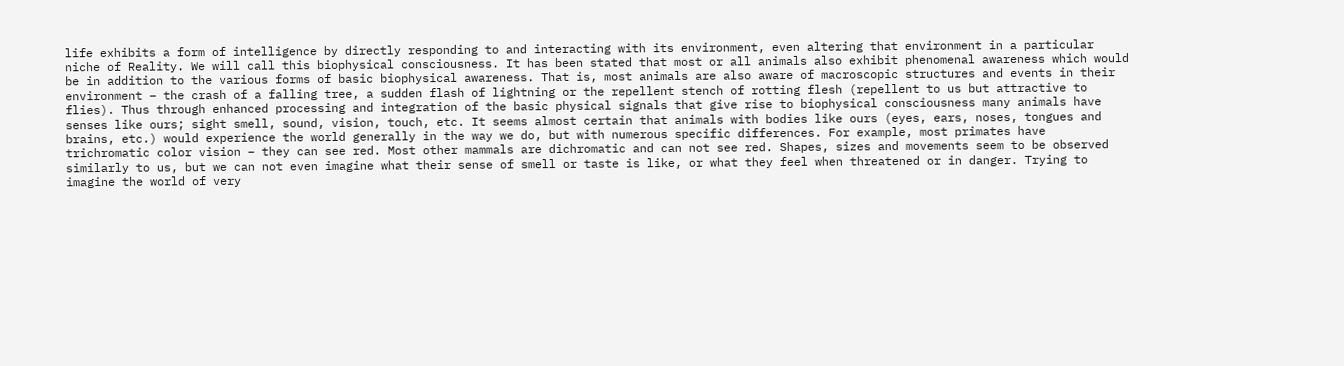life exhibits a form of intelligence by directly responding to and interacting with its environment, even altering that environment in a particular niche of Reality. We will call this biophysical consciousness. It has been stated that most or all animals also exhibit phenomenal awareness which would be in addition to the various forms of basic biophysical awareness. That is, most animals are also aware of macroscopic structures and events in their environment – the crash of a falling tree, a sudden flash of lightning or the repellent stench of rotting flesh (repellent to us but attractive to flies). Thus through enhanced processing and integration of the basic physical signals that give rise to biophysical consciousness many animals have senses like ours; sight smell, sound, vision, touch, etc. It seems almost certain that animals with bodies like ours (eyes, ears, noses, tongues and brains, etc.) would experience the world generally in the way we do, but with numerous specific differences. For example, most primates have trichromatic color vision – they can see red. Most other mammals are dichromatic and can not see red. Shapes, sizes and movements seem to be observed similarly to us, but we can not even imagine what their sense of smell or taste is like, or what they feel when threatened or in danger. Trying to imagine the world of very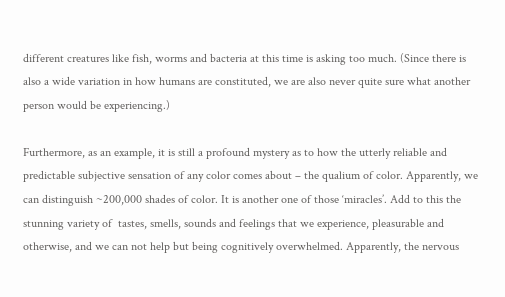different creatures like fish, worms and bacteria at this time is asking too much. (Since there is also a wide variation in how humans are constituted, we are also never quite sure what another person would be experiencing.)

Furthermore, as an example, it is still a profound mystery as to how the utterly reliable and predictable subjective sensation of any color comes about – the qualium of color. Apparently, we can distinguish ~200,000 shades of color. It is another one of those ‘miracles’. Add to this the stunning variety of  tastes, smells, sounds and feelings that we experience, pleasurable and otherwise, and we can not help but being cognitively overwhelmed. Apparently, the nervous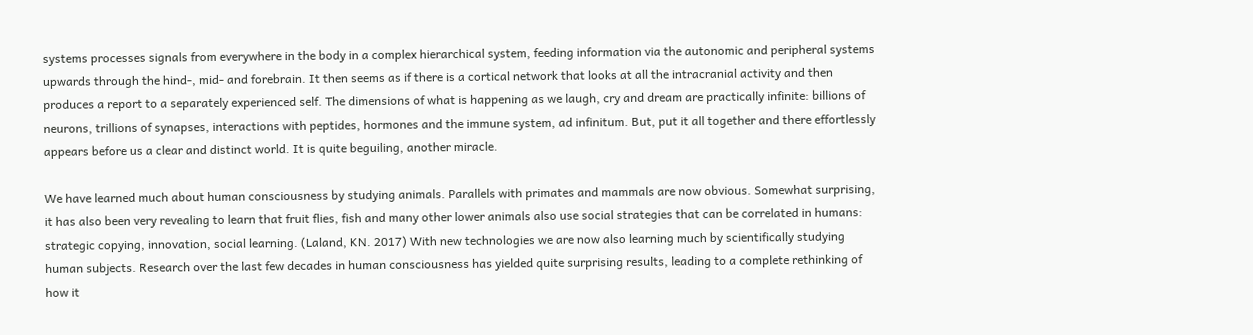systems processes signals from everywhere in the body in a complex hierarchical system, feeding information via the autonomic and peripheral systems upwards through the hind-, mid- and forebrain. It then seems as if there is a cortical network that looks at all the intracranial activity and then produces a report to a separately experienced self. The dimensions of what is happening as we laugh, cry and dream are practically infinite: billions of neurons, trillions of synapses, interactions with peptides, hormones and the immune system, ad infinitum. But, put it all together and there effortlessly appears before us a clear and distinct world. It is quite beguiling, another miracle.

We have learned much about human consciousness by studying animals. Parallels with primates and mammals are now obvious. Somewhat surprising, it has also been very revealing to learn that fruit flies, fish and many other lower animals also use social strategies that can be correlated in humans: strategic copying, innovation, social learning. (Laland, KN. 2017) With new technologies we are now also learning much by scientifically studying human subjects. Research over the last few decades in human consciousness has yielded quite surprising results, leading to a complete rethinking of how it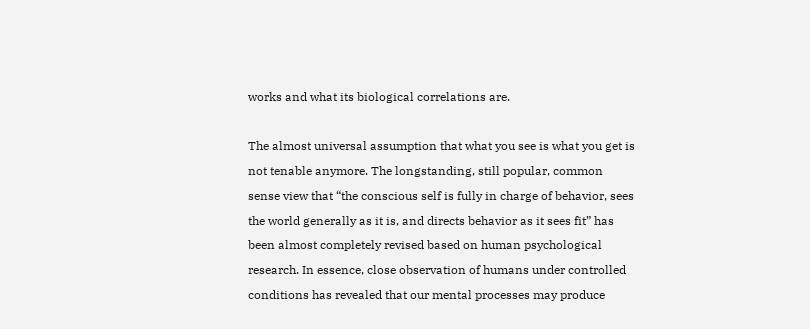works and what its biological correlations are.

The almost universal assumption that what you see is what you get is not tenable anymore. The longstanding, still popular, common sense view that “the conscious self is fully in charge of behavior, sees the world generally as it is, and directs behavior as it sees fit” has been almost completely revised based on human psychological research. In essence, close observation of humans under controlled conditions has revealed that our mental processes may produce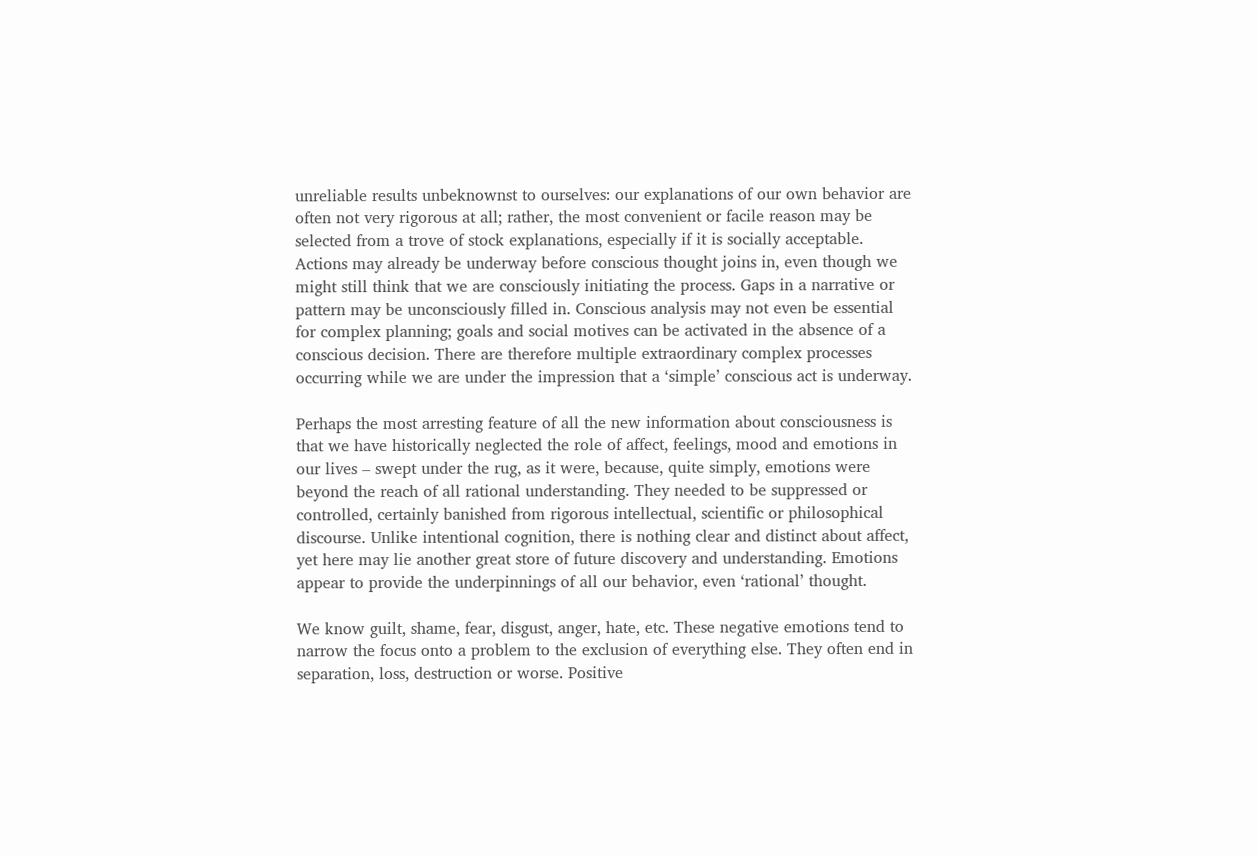unreliable results unbeknownst to ourselves: our explanations of our own behavior are often not very rigorous at all; rather, the most convenient or facile reason may be selected from a trove of stock explanations, especially if it is socially acceptable. Actions may already be underway before conscious thought joins in, even though we might still think that we are consciously initiating the process. Gaps in a narrative or pattern may be unconsciously filled in. Conscious analysis may not even be essential for complex planning; goals and social motives can be activated in the absence of a conscious decision. There are therefore multiple extraordinary complex processes occurring while we are under the impression that a ‘simple’ conscious act is underway.

Perhaps the most arresting feature of all the new information about consciousness is that we have historically neglected the role of affect, feelings, mood and emotions in our lives – swept under the rug, as it were, because, quite simply, emotions were beyond the reach of all rational understanding. They needed to be suppressed or controlled, certainly banished from rigorous intellectual, scientific or philosophical discourse. Unlike intentional cognition, there is nothing clear and distinct about affect, yet here may lie another great store of future discovery and understanding. Emotions appear to provide the underpinnings of all our behavior, even ‘rational’ thought.

We know guilt, shame, fear, disgust, anger, hate, etc. These negative emotions tend to narrow the focus onto a problem to the exclusion of everything else. They often end in separation, loss, destruction or worse. Positive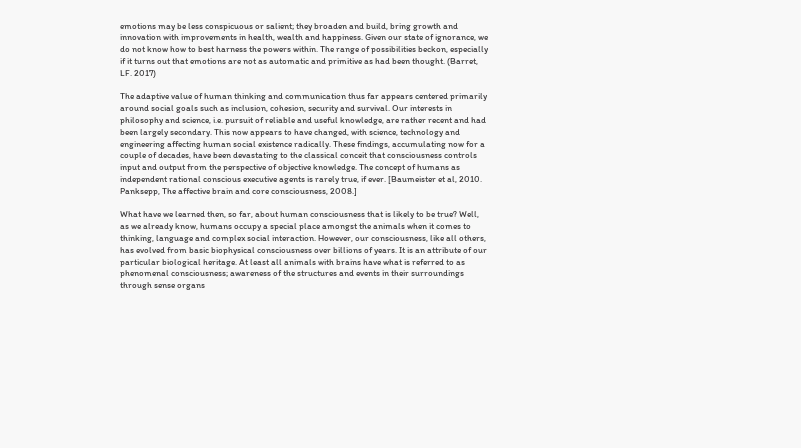emotions may be less conspicuous or salient; they broaden and build, bring growth and innovation with improvements in health, wealth and happiness. Given our state of ignorance, we do not know how to best harness the powers within. The range of possibilities beckon, especially if it turns out that emotions are not as automatic and primitive as had been thought. (Barret, LF. 2017)

The adaptive value of human thinking and communication thus far appears centered primarily around social goals such as inclusion, cohesion, security and survival. Our interests in philosophy and science, i.e. pursuit of reliable and useful knowledge, are rather recent and had been largely secondary. This now appears to have changed, with science, technology and engineering affecting human social existence radically. These findings, accumulating now for a couple of decades, have been devastating to the classical conceit that consciousness controls input and output from the perspective of objective knowledge. The concept of humans as independent rational conscious executive agents is rarely true, if ever. [Baumeister et al, 2010.  Panksepp, The affective brain and core consciousness, 2008.]

What have we learned then, so far, about human consciousness that is likely to be true? Well, as we already know, humans occupy a special place amongst the animals when it comes to thinking, language and complex social interaction. However, our consciousness, like all others, has evolved from basic biophysical consciousness over billions of years. It is an attribute of our particular biological heritage. At least all animals with brains have what is referred to as phenomenal consciousness; awareness of the structures and events in their surroundings through sense organs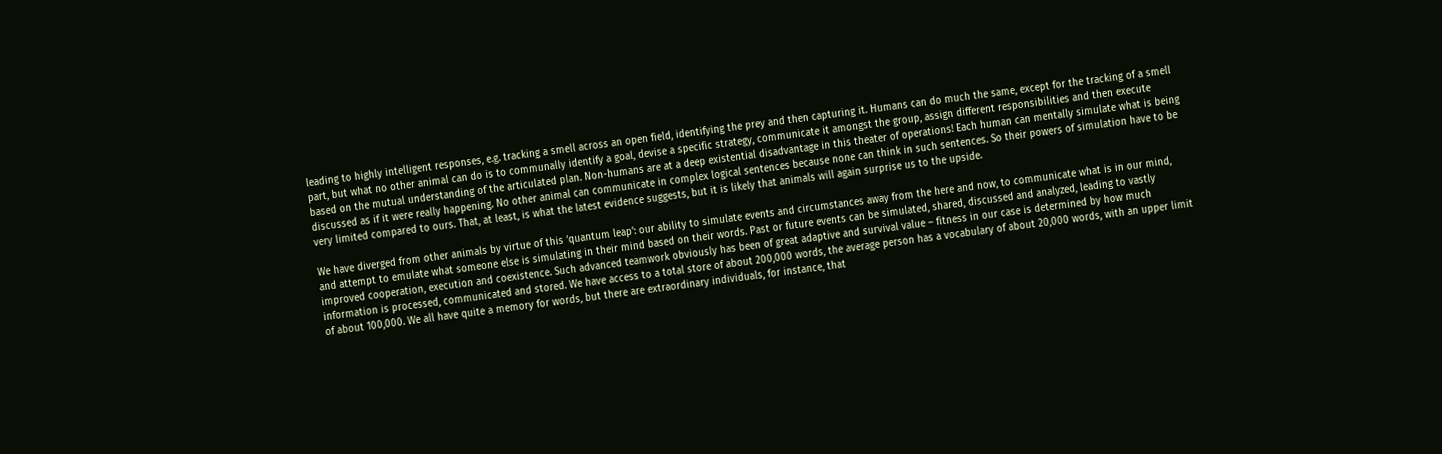leading to highly intelligent responses, e.g. tracking a smell across an open field, identifying the prey and then capturing it. Humans can do much the same, except for the tracking of a smell part, but what no other animal can do is to communally identify a goal, devise a specific strategy, communicate it amongst the group, assign different responsibilities and then execute based on the mutual understanding of the articulated plan. Non-humans are at a deep existential disadvantage in this theater of operations! Each human can mentally simulate what is being discussed as if it were really happening. No other animal can communicate in complex logical sentences because none can think in such sentences. So their powers of simulation have to be very limited compared to ours. That, at least, is what the latest evidence suggests, but it is likely that animals will again surprise us to the upside.

We have diverged from other animals by virtue of this ‘quantum leap’: our ability to simulate events and circumstances away from the here and now, to communicate what is in our mind, and attempt to emulate what someone else is simulating in their mind based on their words. Past or future events can be simulated, shared, discussed and analyzed, leading to vastly improved cooperation, execution and coexistence. Such advanced teamwork obviously has been of great adaptive and survival value – fitness in our case is determined by how much information is processed, communicated and stored. We have access to a total store of about 200,000 words, the average person has a vocabulary of about 20,000 words, with an upper limit of about 100,000. We all have quite a memory for words, but there are extraordinary individuals, for instance, that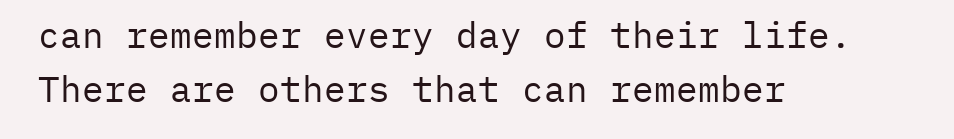can remember every day of their life. There are others that can remember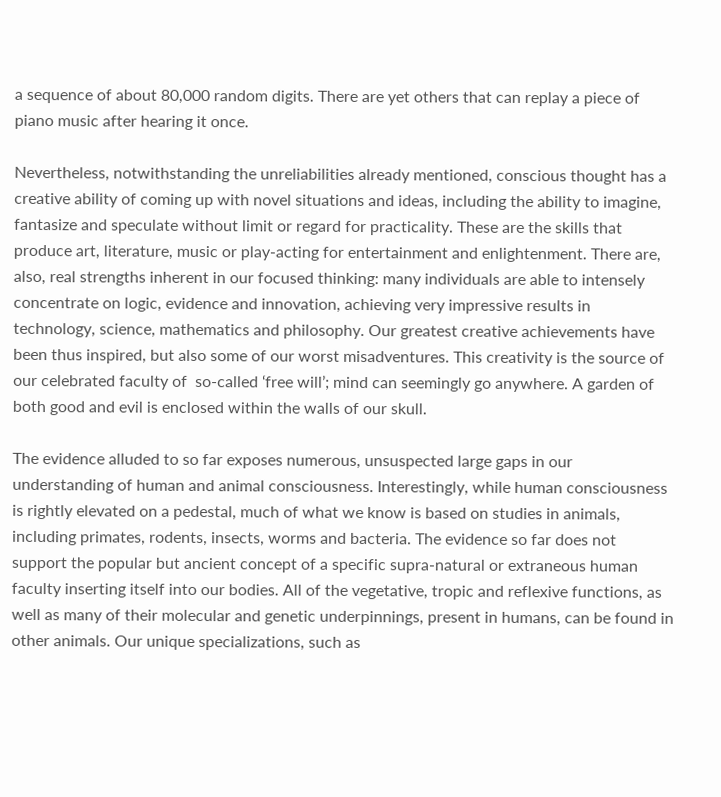a sequence of about 80,000 random digits. There are yet others that can replay a piece of piano music after hearing it once.

Nevertheless, notwithstanding the unreliabilities already mentioned, conscious thought has a creative ability of coming up with novel situations and ideas, including the ability to imagine, fantasize and speculate without limit or regard for practicality. These are the skills that produce art, literature, music or play-acting for entertainment and enlightenment. There are, also, real strengths inherent in our focused thinking: many individuals are able to intensely concentrate on logic, evidence and innovation, achieving very impressive results in technology, science, mathematics and philosophy. Our greatest creative achievements have been thus inspired, but also some of our worst misadventures. This creativity is the source of our celebrated faculty of  so-called ‘free will’; mind can seemingly go anywhere. A garden of both good and evil is enclosed within the walls of our skull.

The evidence alluded to so far exposes numerous, unsuspected large gaps in our understanding of human and animal consciousness. Interestingly, while human consciousness is rightly elevated on a pedestal, much of what we know is based on studies in animals, including primates, rodents, insects, worms and bacteria. The evidence so far does not support the popular but ancient concept of a specific supra-natural or extraneous human faculty inserting itself into our bodies. All of the vegetative, tropic and reflexive functions, as well as many of their molecular and genetic underpinnings, present in humans, can be found in other animals. Our unique specializations, such as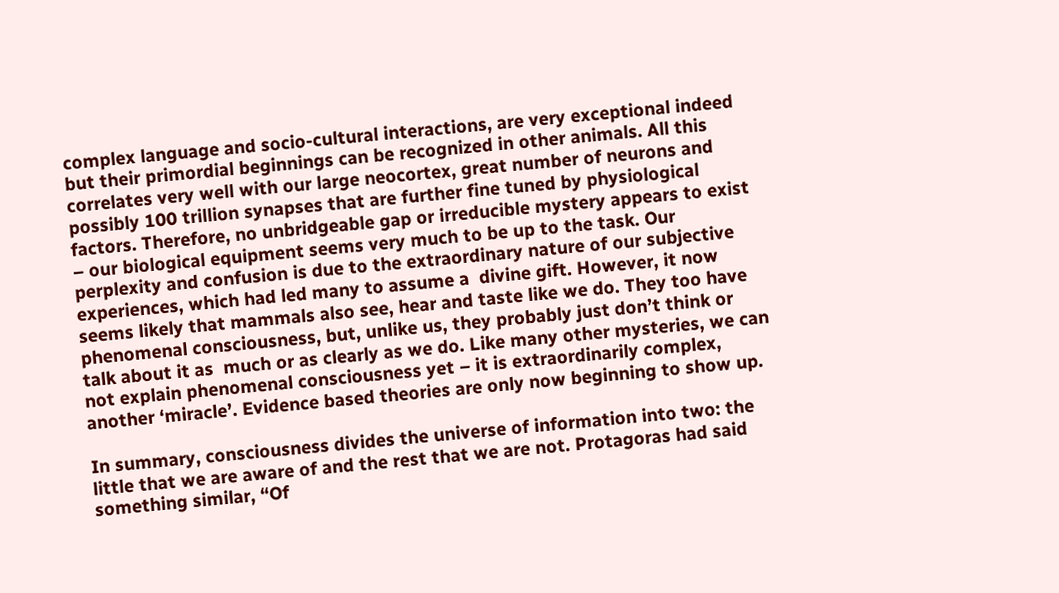complex language and socio-cultural interactions, are very exceptional indeed but their primordial beginnings can be recognized in other animals. All this correlates very well with our large neocortex, great number of neurons and possibly 100 trillion synapses that are further fine tuned by physiological factors. Therefore, no unbridgeable gap or irreducible mystery appears to exist – our biological equipment seems very much to be up to the task. Our perplexity and confusion is due to the extraordinary nature of our subjective experiences, which had led many to assume a  divine gift. However, it now seems likely that mammals also see, hear and taste like we do. They too have phenomenal consciousness, but, unlike us, they probably just don’t think or talk about it as  much or as clearly as we do. Like many other mysteries, we can not explain phenomenal consciousness yet – it is extraordinarily complex, another ‘miracle’. Evidence based theories are only now beginning to show up.

In summary, consciousness divides the universe of information into two: the little that we are aware of and the rest that we are not. Protagoras had said something similar, “Of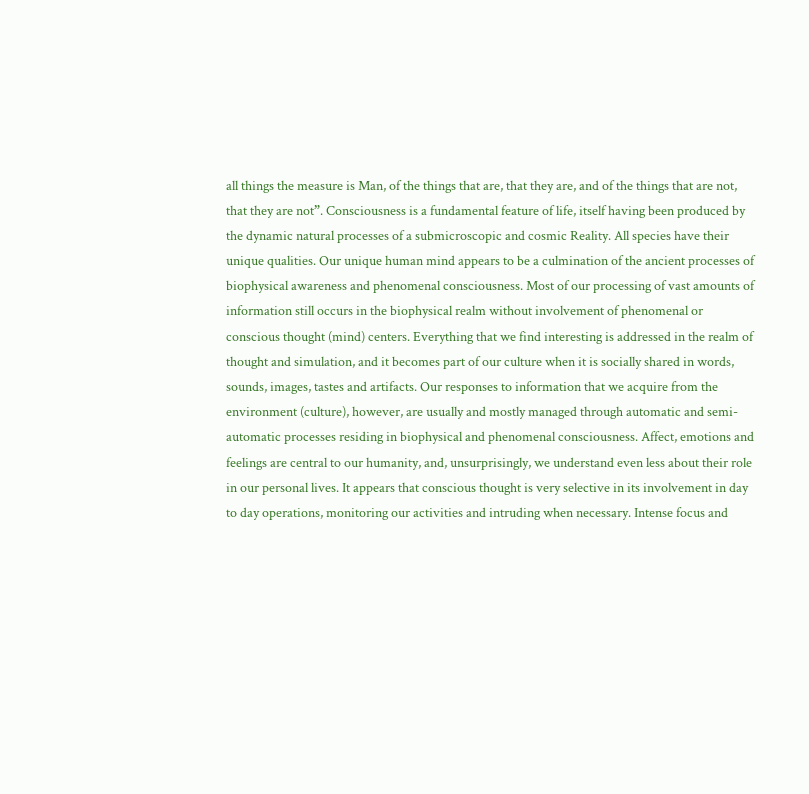all things the measure is Man, of the things that are, that they are, and of the things that are not, that they are not”. Consciousness is a fundamental feature of life, itself having been produced by the dynamic natural processes of a submicroscopic and cosmic Reality. All species have their unique qualities. Our unique human mind appears to be a culmination of the ancient processes of biophysical awareness and phenomenal consciousness. Most of our processing of vast amounts of information still occurs in the biophysical realm without involvement of phenomenal or conscious thought (mind) centers. Everything that we find interesting is addressed in the realm of thought and simulation, and it becomes part of our culture when it is socially shared in words, sounds, images, tastes and artifacts. Our responses to information that we acquire from the environment (culture), however, are usually and mostly managed through automatic and semi-automatic processes residing in biophysical and phenomenal consciousness. Affect, emotions and feelings are central to our humanity, and, unsurprisingly, we understand even less about their role in our personal lives. It appears that conscious thought is very selective in its involvement in day to day operations, monitoring our activities and intruding when necessary. Intense focus and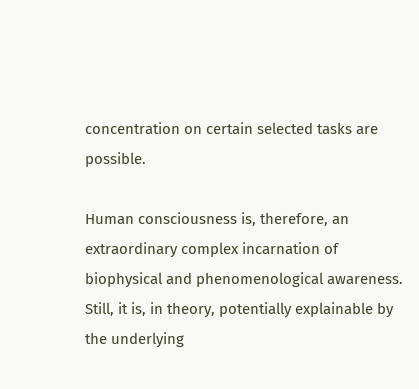concentration on certain selected tasks are possible.

Human consciousness is, therefore, an extraordinary complex incarnation of biophysical and phenomenological awareness. Still, it is, in theory, potentially explainable by the underlying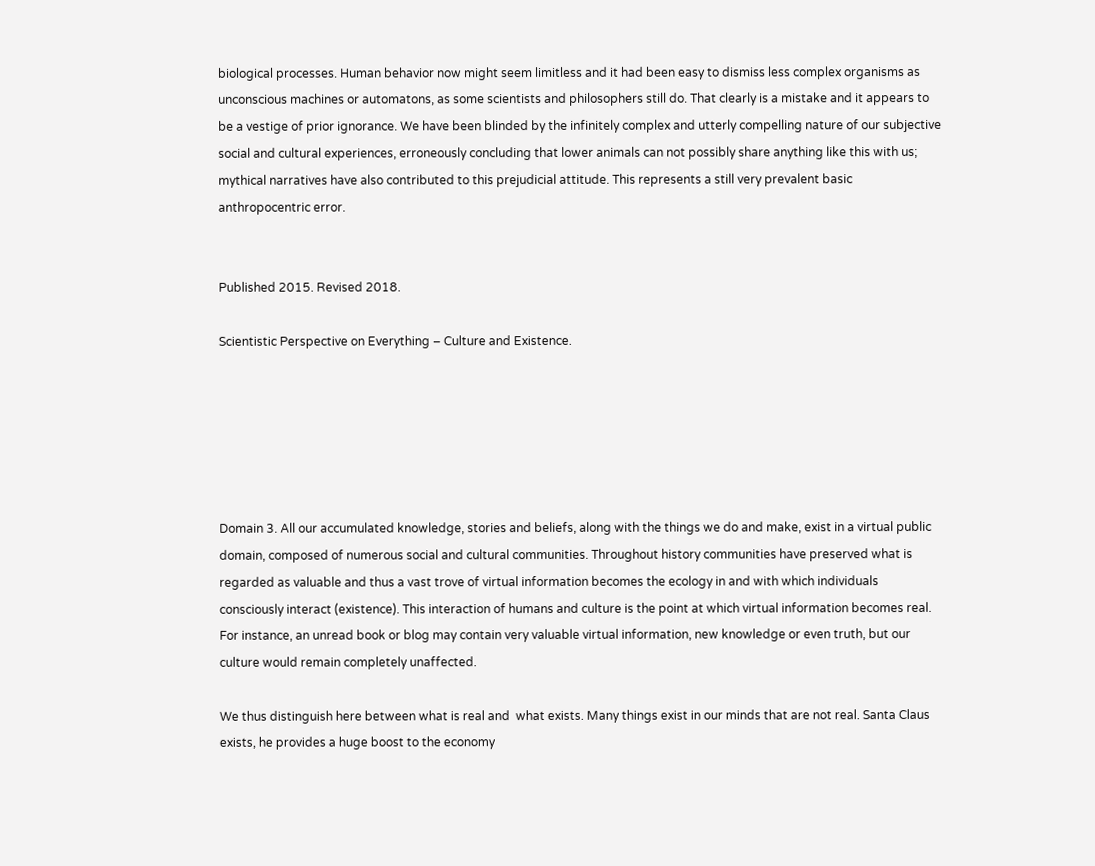biological processes. Human behavior now might seem limitless and it had been easy to dismiss less complex organisms as unconscious machines or automatons, as some scientists and philosophers still do. That clearly is a mistake and it appears to be a vestige of prior ignorance. We have been blinded by the infinitely complex and utterly compelling nature of our subjective social and cultural experiences, erroneously concluding that lower animals can not possibly share anything like this with us; mythical narratives have also contributed to this prejudicial attitude. This represents a still very prevalent basic anthropocentric error.


Published 2015. Revised 2018.

Scientistic Perspective on Everything – Culture and Existence.






Domain 3. All our accumulated knowledge, stories and beliefs, along with the things we do and make, exist in a virtual public domain, composed of numerous social and cultural communities. Throughout history communities have preserved what is regarded as valuable and thus a vast trove of virtual information becomes the ecology in and with which individuals consciously interact (existence). This interaction of humans and culture is the point at which virtual information becomes real. For instance, an unread book or blog may contain very valuable virtual information, new knowledge or even truth, but our culture would remain completely unaffected.

We thus distinguish here between what is real and  what exists. Many things exist in our minds that are not real. Santa Claus exists, he provides a huge boost to the economy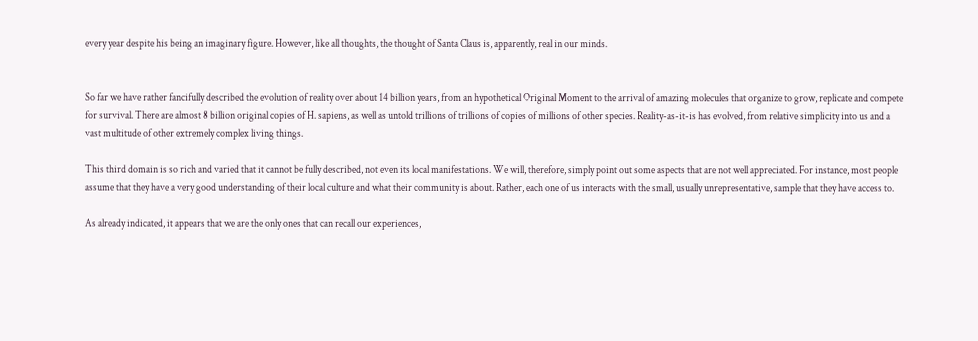every year despite his being an imaginary figure. However, like all thoughts, the thought of Santa Claus is, apparently, real in our minds.


So far we have rather fancifully described the evolution of reality over about 14 billion years, from an hypothetical Original Moment to the arrival of amazing molecules that organize to grow, replicate and compete for survival. There are almost 8 billion original copies of H. sapiens, as well as untold trillions of trillions of copies of millions of other species. Reality-as-it-is has evolved, from relative simplicity into us and a vast multitude of other extremely complex living things.

This third domain is so rich and varied that it cannot be fully described, not even its local manifestations. We will, therefore, simply point out some aspects that are not well appreciated. For instance, most people assume that they have a very good understanding of their local culture and what their community is about. Rather, each one of us interacts with the small, usually unrepresentative, sample that they have access to.

As already indicated, it appears that we are the only ones that can recall our experiences,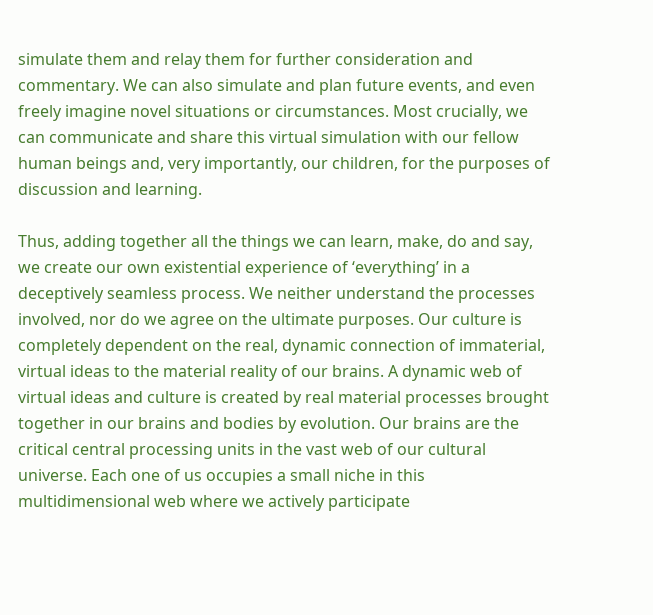simulate them and relay them for further consideration and commentary. We can also simulate and plan future events, and even freely imagine novel situations or circumstances. Most crucially, we can communicate and share this virtual simulation with our fellow human beings and, very importantly, our children, for the purposes of discussion and learning.

Thus, adding together all the things we can learn, make, do and say, we create our own existential experience of ‘everything’ in a deceptively seamless process. We neither understand the processes involved, nor do we agree on the ultimate purposes. Our culture is completely dependent on the real, dynamic connection of immaterial, virtual ideas to the material reality of our brains. A dynamic web of virtual ideas and culture is created by real material processes brought together in our brains and bodies by evolution. Our brains are the critical central processing units in the vast web of our cultural universe. Each one of us occupies a small niche in this multidimensional web where we actively participate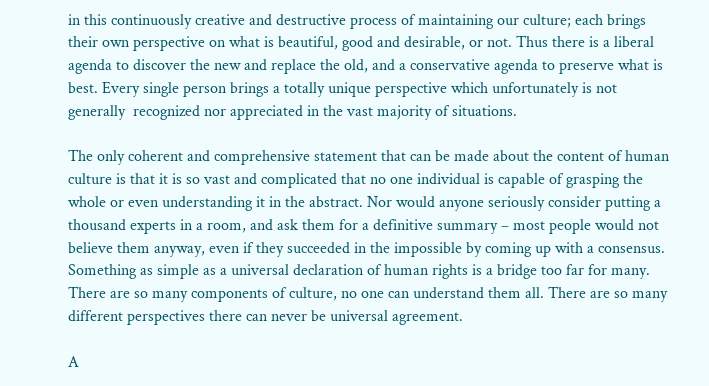in this continuously creative and destructive process of maintaining our culture; each brings their own perspective on what is beautiful, good and desirable, or not. Thus there is a liberal agenda to discover the new and replace the old, and a conservative agenda to preserve what is best. Every single person brings a totally unique perspective which unfortunately is not generally  recognized nor appreciated in the vast majority of situations.

The only coherent and comprehensive statement that can be made about the content of human culture is that it is so vast and complicated that no one individual is capable of grasping the whole or even understanding it in the abstract. Nor would anyone seriously consider putting a thousand experts in a room, and ask them for a definitive summary – most people would not believe them anyway, even if they succeeded in the impossible by coming up with a consensus. Something as simple as a universal declaration of human rights is a bridge too far for many. There are so many components of culture, no one can understand them all. There are so many different perspectives there can never be universal agreement.

A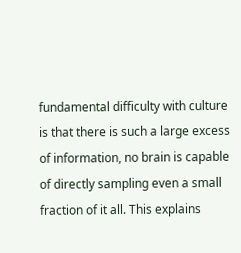fundamental difficulty with culture is that there is such a large excess of information, no brain is capable of directly sampling even a small fraction of it all. This explains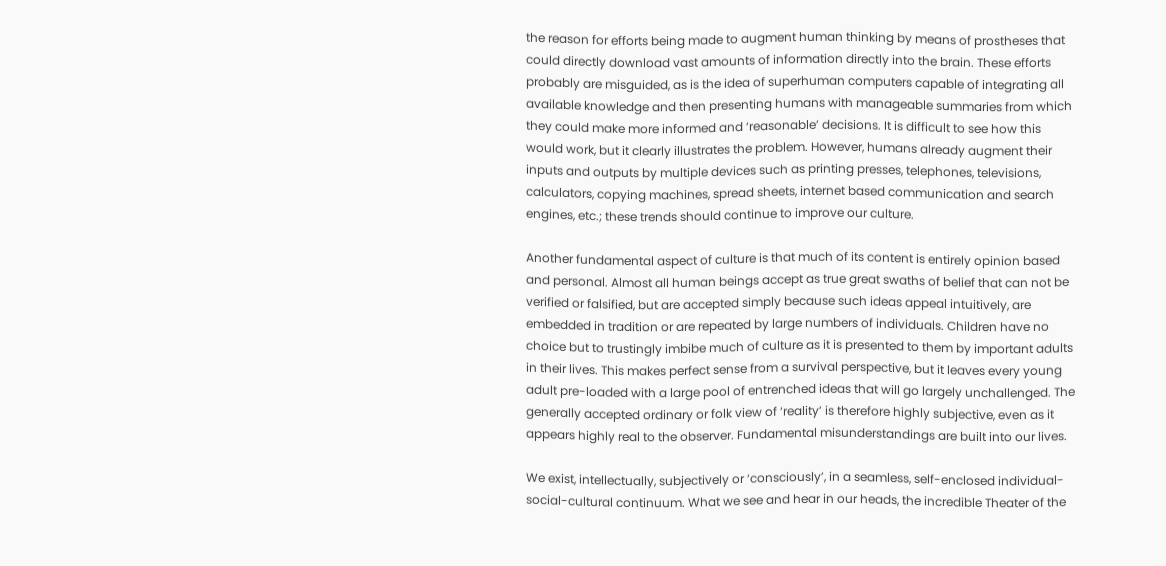the reason for efforts being made to augment human thinking by means of prostheses that could directly download vast amounts of information directly into the brain. These efforts probably are misguided, as is the idea of superhuman computers capable of integrating all available knowledge and then presenting humans with manageable summaries from which they could make more informed and ‘reasonable’ decisions. It is difficult to see how this would work, but it clearly illustrates the problem. However, humans already augment their inputs and outputs by multiple devices such as printing presses, telephones, televisions, calculators, copying machines, spread sheets, internet based communication and search engines, etc.; these trends should continue to improve our culture.

Another fundamental aspect of culture is that much of its content is entirely opinion based and personal. Almost all human beings accept as true great swaths of belief that can not be verified or falsified, but are accepted simply because such ideas appeal intuitively, are embedded in tradition or are repeated by large numbers of individuals. Children have no choice but to trustingly imbibe much of culture as it is presented to them by important adults in their lives. This makes perfect sense from a survival perspective, but it leaves every young adult pre-loaded with a large pool of entrenched ideas that will go largely unchallenged. The generally accepted ordinary or folk view of ‘reality’ is therefore highly subjective, even as it appears highly real to the observer. Fundamental misunderstandings are built into our lives.

We exist, intellectually, subjectively or ‘consciously’, in a seamless, self-enclosed individual-social-cultural continuum. What we see and hear in our heads, the incredible Theater of the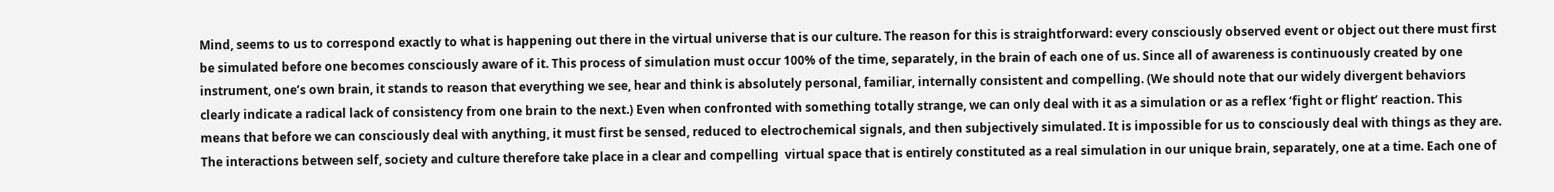Mind, seems to us to correspond exactly to what is happening out there in the virtual universe that is our culture. The reason for this is straightforward: every consciously observed event or object out there must first be simulated before one becomes consciously aware of it. This process of simulation must occur 100% of the time, separately, in the brain of each one of us. Since all of awareness is continuously created by one instrument, one’s own brain, it stands to reason that everything we see, hear and think is absolutely personal, familiar, internally consistent and compelling. (We should note that our widely divergent behaviors clearly indicate a radical lack of consistency from one brain to the next.) Even when confronted with something totally strange, we can only deal with it as a simulation or as a reflex ‘fight or flight’ reaction. This means that before we can consciously deal with anything, it must first be sensed, reduced to electrochemical signals, and then subjectively simulated. It is impossible for us to consciously deal with things as they are. The interactions between self, society and culture therefore take place in a clear and compelling  virtual space that is entirely constituted as a real simulation in our unique brain, separately, one at a time. Each one of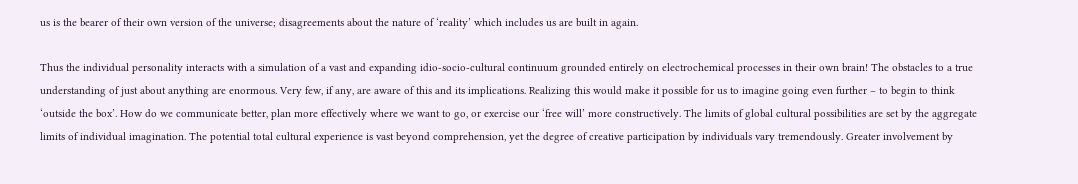us is the bearer of their own version of the universe; disagreements about the nature of ‘reality’ which includes us are built in again.

Thus the individual personality interacts with a simulation of a vast and expanding idio-socio-cultural continuum grounded entirely on electrochemical processes in their own brain! The obstacles to a true understanding of just about anything are enormous. Very few, if any, are aware of this and its implications. Realizing this would make it possible for us to imagine going even further – to begin to think ‘outside the box’. How do we communicate better, plan more effectively where we want to go, or exercise our ‘free will’ more constructively. The limits of global cultural possibilities are set by the aggregate limits of individual imagination. The potential total cultural experience is vast beyond comprehension, yet the degree of creative participation by individuals vary tremendously. Greater involvement by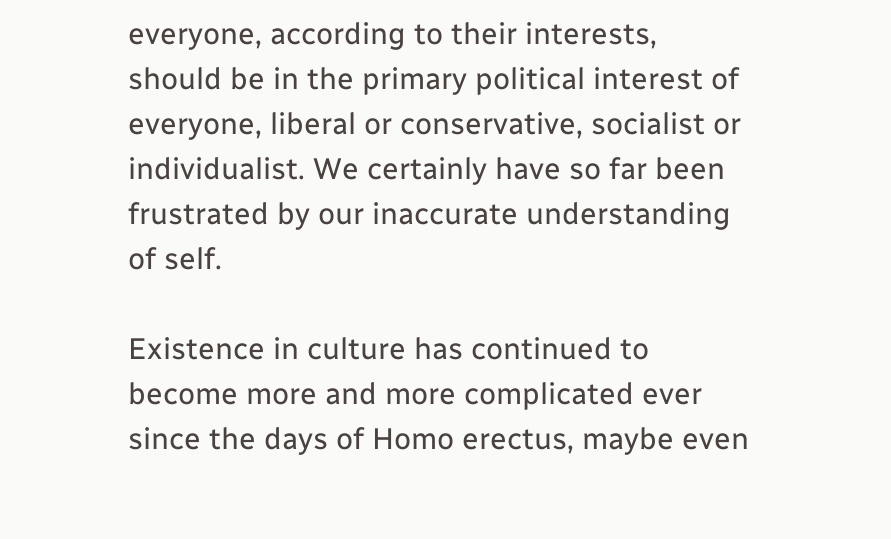everyone, according to their interests, should be in the primary political interest of everyone, liberal or conservative, socialist or individualist. We certainly have so far been frustrated by our inaccurate understanding of self.

Existence in culture has continued to become more and more complicated ever since the days of Homo erectus, maybe even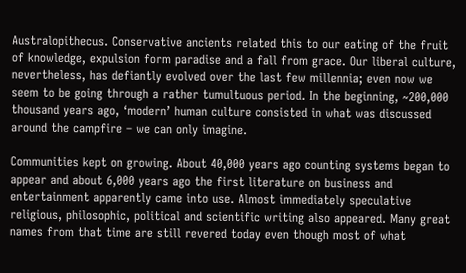Australopithecus. Conservative ancients related this to our eating of the fruit of knowledge, expulsion form paradise and a fall from grace. Our liberal culture, nevertheless, has defiantly evolved over the last few millennia; even now we seem to be going through a rather tumultuous period. In the beginning, ~200,000 thousand years ago, ‘modern’ human culture consisted in what was discussed around the campfire – we can only imagine.

Communities kept on growing. About 40,000 years ago counting systems began to appear and about 6,000 years ago the first literature on business and entertainment apparently came into use. Almost immediately speculative religious, philosophic, political and scientific writing also appeared. Many great names from that time are still revered today even though most of what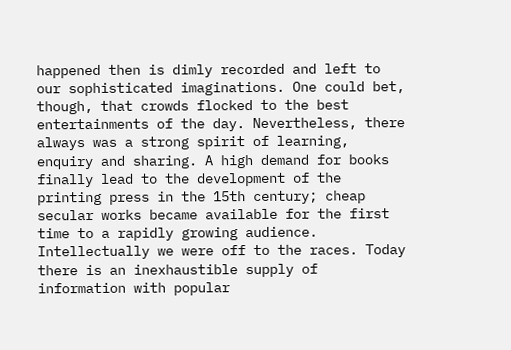happened then is dimly recorded and left to our sophisticated imaginations. One could bet, though, that crowds flocked to the best entertainments of the day. Nevertheless, there always was a strong spirit of learning, enquiry and sharing. A high demand for books finally lead to the development of the printing press in the 15th century; cheap secular works became available for the first time to a rapidly growing audience. Intellectually we were off to the races. Today there is an inexhaustible supply of information with popular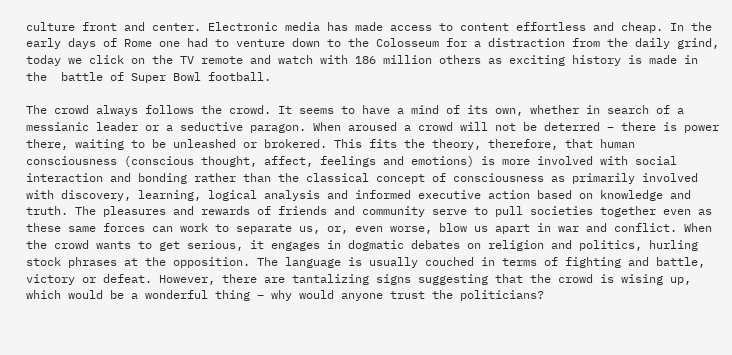culture front and center. Electronic media has made access to content effortless and cheap. In the early days of Rome one had to venture down to the Colosseum for a distraction from the daily grind, today we click on the TV remote and watch with 186 million others as exciting history is made in the  battle of Super Bowl football.

The crowd always follows the crowd. It seems to have a mind of its own, whether in search of a messianic leader or a seductive paragon. When aroused a crowd will not be deterred – there is power there, waiting to be unleashed or brokered. This fits the theory, therefore, that human consciousness (conscious thought, affect, feelings and emotions) is more involved with social interaction and bonding rather than the classical concept of consciousness as primarily involved with discovery, learning, logical analysis and informed executive action based on knowledge and truth. The pleasures and rewards of friends and community serve to pull societies together even as these same forces can work to separate us, or, even worse, blow us apart in war and conflict. When the crowd wants to get serious, it engages in dogmatic debates on religion and politics, hurling stock phrases at the opposition. The language is usually couched in terms of fighting and battle, victory or defeat. However, there are tantalizing signs suggesting that the crowd is wising up, which would be a wonderful thing – why would anyone trust the politicians?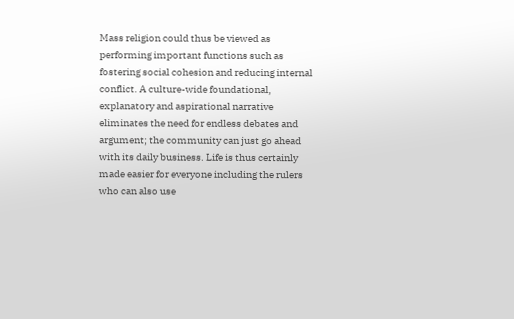Mass religion could thus be viewed as performing important functions such as fostering social cohesion and reducing internal conflict. A culture-wide foundational, explanatory and aspirational narrative eliminates the need for endless debates and argument; the community can just go ahead with its daily business. Life is thus certainly made easier for everyone including the rulers who can also use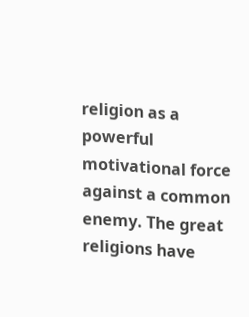religion as a powerful motivational force against a common enemy. The great religions have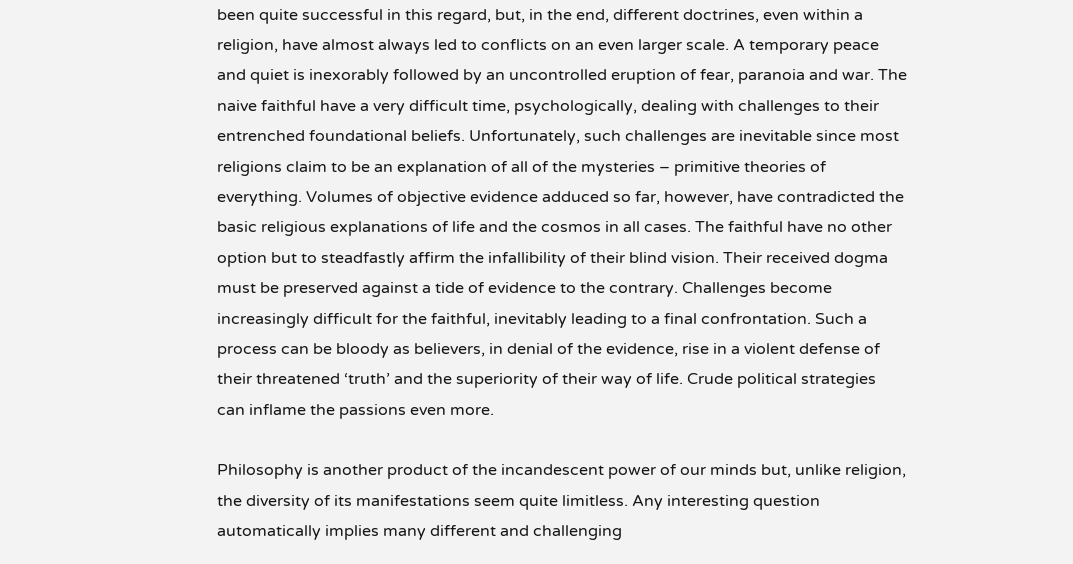been quite successful in this regard, but, in the end, different doctrines, even within a religion, have almost always led to conflicts on an even larger scale. A temporary peace and quiet is inexorably followed by an uncontrolled eruption of fear, paranoia and war. The naive faithful have a very difficult time, psychologically, dealing with challenges to their entrenched foundational beliefs. Unfortunately, such challenges are inevitable since most religions claim to be an explanation of all of the mysteries – primitive theories of everything. Volumes of objective evidence adduced so far, however, have contradicted the basic religious explanations of life and the cosmos in all cases. The faithful have no other option but to steadfastly affirm the infallibility of their blind vision. Their received dogma must be preserved against a tide of evidence to the contrary. Challenges become increasingly difficult for the faithful, inevitably leading to a final confrontation. Such a process can be bloody as believers, in denial of the evidence, rise in a violent defense of their threatened ‘truth’ and the superiority of their way of life. Crude political strategies can inflame the passions even more.

Philosophy is another product of the incandescent power of our minds but, unlike religion, the diversity of its manifestations seem quite limitless. Any interesting question automatically implies many different and challenging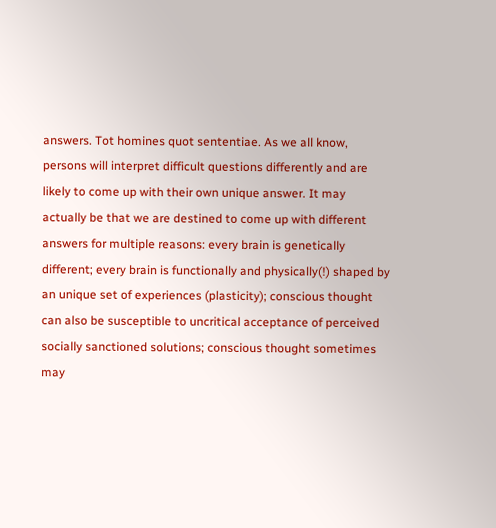answers. Tot homines quot sententiae. As we all know, persons will interpret difficult questions differently and are likely to come up with their own unique answer. It may actually be that we are destined to come up with different answers for multiple reasons: every brain is genetically different; every brain is functionally and physically(!) shaped by an unique set of experiences (plasticity); conscious thought can also be susceptible to uncritical acceptance of perceived socially sanctioned solutions; conscious thought sometimes may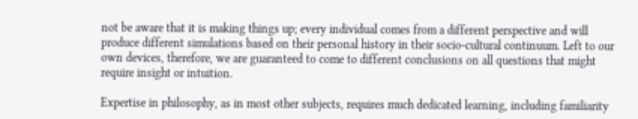not be aware that it is making things up; every individual comes from a different perspective and will produce different simulations based on their personal history in their socio-cultural continuum. Left to our own devices, therefore, we are guaranteed to come to different conclusions on all questions that might require insight or intuition.

Expertise in philosophy, as in most other subjects, requires much dedicated learning, including familiarity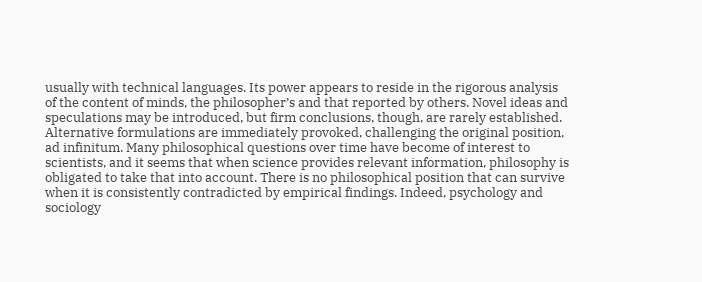usually with technical languages. Its power appears to reside in the rigorous analysis of the content of minds, the philosopher’s and that reported by others. Novel ideas and speculations may be introduced, but firm conclusions, though, are rarely established. Alternative formulations are immediately provoked, challenging the original position, ad infinitum. Many philosophical questions over time have become of interest to scientists, and it seems that when science provides relevant information, philosophy is obligated to take that into account. There is no philosophical position that can survive when it is consistently contradicted by empirical findings. Indeed, psychology and sociology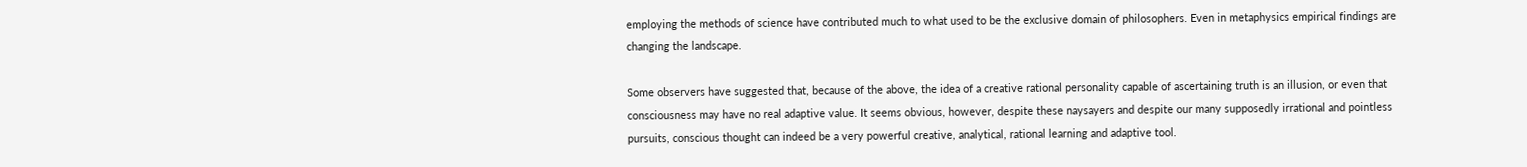employing the methods of science have contributed much to what used to be the exclusive domain of philosophers. Even in metaphysics empirical findings are changing the landscape.

Some observers have suggested that, because of the above, the idea of a creative rational personality capable of ascertaining truth is an illusion, or even that consciousness may have no real adaptive value. It seems obvious, however, despite these naysayers and despite our many supposedly irrational and pointless pursuits, conscious thought can indeed be a very powerful creative, analytical, rational learning and adaptive tool.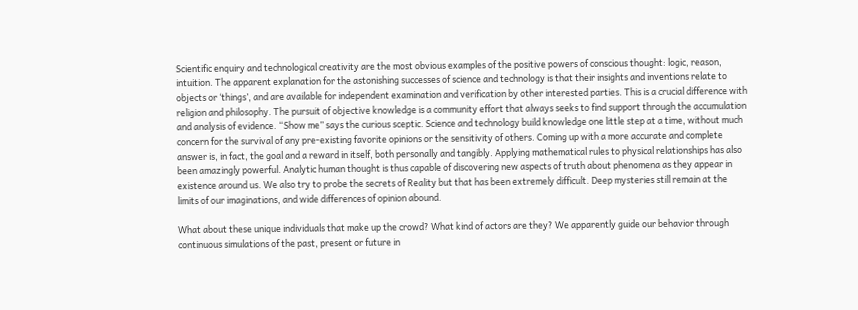Scientific enquiry and technological creativity are the most obvious examples of the positive powers of conscious thought: logic, reason, intuition. The apparent explanation for the astonishing successes of science and technology is that their insights and inventions relate to objects or ‘things’, and are available for independent examination and verification by other interested parties. This is a crucial difference with religion and philosophy. The pursuit of objective knowledge is a community effort that always seeks to find support through the accumulation and analysis of evidence. “Show me” says the curious sceptic. Science and technology build knowledge one little step at a time, without much concern for the survival of any pre-existing favorite opinions or the sensitivity of others. Coming up with a more accurate and complete answer is, in fact, the goal and a reward in itself, both personally and tangibly. Applying mathematical rules to physical relationships has also been amazingly powerful. Analytic human thought is thus capable of discovering new aspects of truth about phenomena as they appear in existence around us. We also try to probe the secrets of Reality but that has been extremely difficult. Deep mysteries still remain at the limits of our imaginations, and wide differences of opinion abound.

What about these unique individuals that make up the crowd? What kind of actors are they? We apparently guide our behavior through continuous simulations of the past, present or future in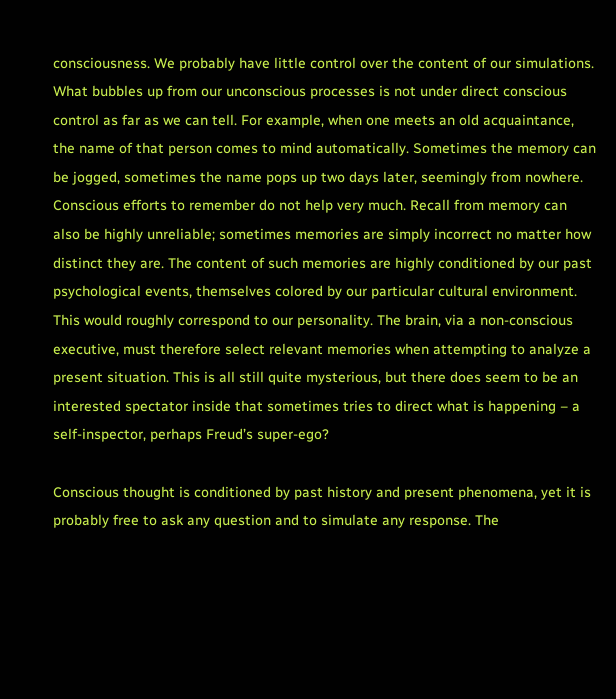consciousness. We probably have little control over the content of our simulations. What bubbles up from our unconscious processes is not under direct conscious control as far as we can tell. For example, when one meets an old acquaintance, the name of that person comes to mind automatically. Sometimes the memory can be jogged, sometimes the name pops up two days later, seemingly from nowhere. Conscious efforts to remember do not help very much. Recall from memory can also be highly unreliable; sometimes memories are simply incorrect no matter how distinct they are. The content of such memories are highly conditioned by our past psychological events, themselves colored by our particular cultural environment. This would roughly correspond to our personality. The brain, via a non-conscious executive, must therefore select relevant memories when attempting to analyze a present situation. This is all still quite mysterious, but there does seem to be an interested spectator inside that sometimes tries to direct what is happening – a self-inspector, perhaps Freud’s super-ego?

Conscious thought is conditioned by past history and present phenomena, yet it is probably free to ask any question and to simulate any response. The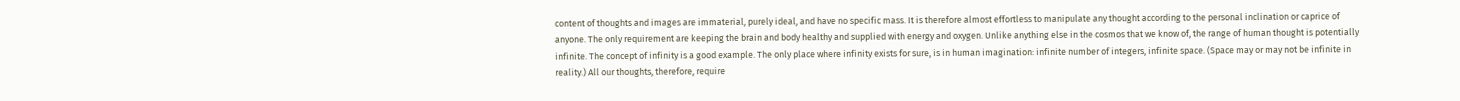content of thoughts and images are immaterial, purely ideal, and have no specific mass. It is therefore almost effortless to manipulate any thought according to the personal inclination or caprice of anyone. The only requirement are keeping the brain and body healthy and supplied with energy and oxygen. Unlike anything else in the cosmos that we know of, the range of human thought is potentially infinite. The concept of infinity is a good example. The only place where infinity exists for sure, is in human imagination: infinite number of integers, infinite space. (Space may or may not be infinite in reality.) All our thoughts, therefore, require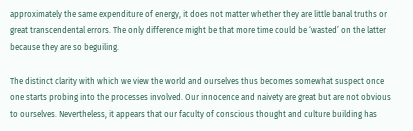approximately the same expenditure of energy, it does not matter whether they are little banal truths or great transcendental errors. The only difference might be that more time could be ‘wasted’ on the latter because they are so beguiling.

The distinct clarity with which we view the world and ourselves thus becomes somewhat suspect once one starts probing into the processes involved. Our innocence and naivety are great but are not obvious to ourselves. Nevertheless, it appears that our faculty of conscious thought and culture building has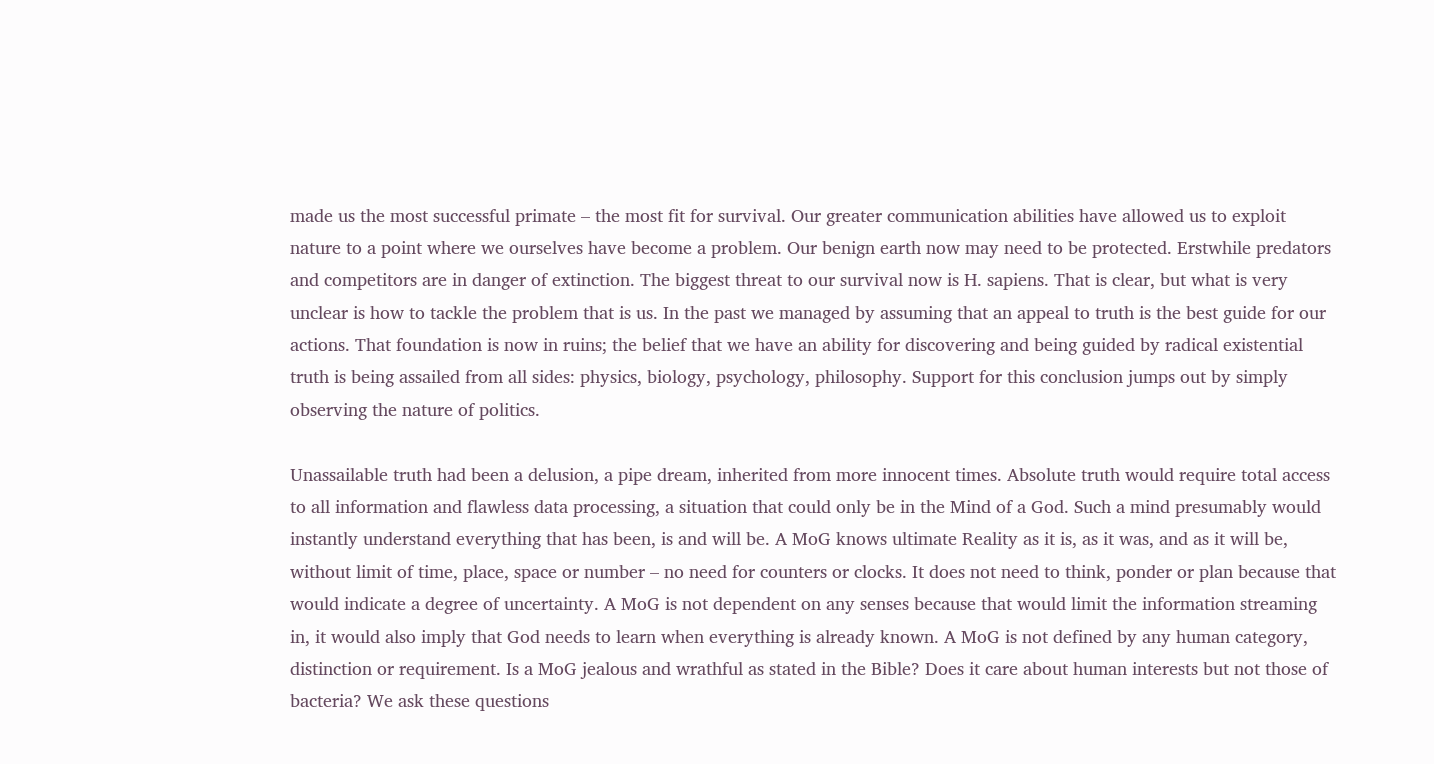made us the most successful primate – the most fit for survival. Our greater communication abilities have allowed us to exploit nature to a point where we ourselves have become a problem. Our benign earth now may need to be protected. Erstwhile predators and competitors are in danger of extinction. The biggest threat to our survival now is H. sapiens. That is clear, but what is very unclear is how to tackle the problem that is us. In the past we managed by assuming that an appeal to truth is the best guide for our actions. That foundation is now in ruins; the belief that we have an ability for discovering and being guided by radical existential truth is being assailed from all sides: physics, biology, psychology, philosophy. Support for this conclusion jumps out by simply observing the nature of politics.

Unassailable truth had been a delusion, a pipe dream, inherited from more innocent times. Absolute truth would require total access to all information and flawless data processing, a situation that could only be in the Mind of a God. Such a mind presumably would instantly understand everything that has been, is and will be. A MoG knows ultimate Reality as it is, as it was, and as it will be, without limit of time, place, space or number – no need for counters or clocks. It does not need to think, ponder or plan because that would indicate a degree of uncertainty. A MoG is not dependent on any senses because that would limit the information streaming in, it would also imply that God needs to learn when everything is already known. A MoG is not defined by any human category, distinction or requirement. Is a MoG jealous and wrathful as stated in the Bible? Does it care about human interests but not those of bacteria? We ask these questions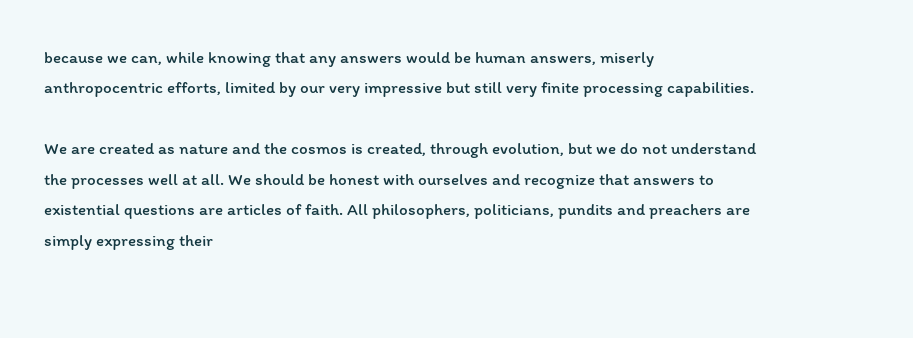because we can, while knowing that any answers would be human answers, miserly anthropocentric efforts, limited by our very impressive but still very finite processing capabilities.

We are created as nature and the cosmos is created, through evolution, but we do not understand the processes well at all. We should be honest with ourselves and recognize that answers to existential questions are articles of faith. All philosophers, politicians, pundits and preachers are simply expressing their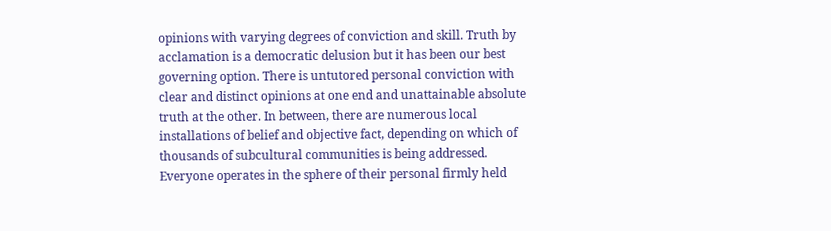opinions with varying degrees of conviction and skill. Truth by acclamation is a democratic delusion but it has been our best governing option. There is untutored personal conviction with clear and distinct opinions at one end and unattainable absolute truth at the other. In between, there are numerous local installations of belief and objective fact, depending on which of thousands of subcultural communities is being addressed. Everyone operates in the sphere of their personal firmly held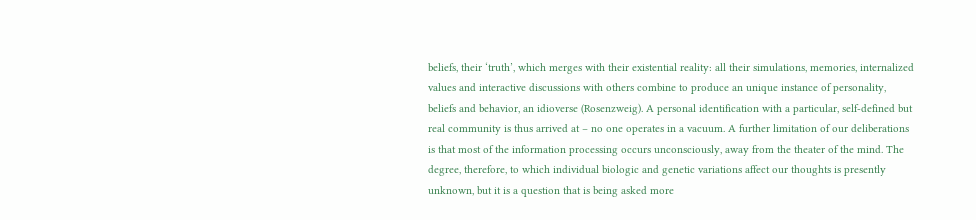beliefs, their ‘truth’, which merges with their existential reality: all their simulations, memories, internalized values and interactive discussions with others combine to produce an unique instance of personality, beliefs and behavior, an idioverse (Rosenzweig). A personal identification with a particular, self-defined but real community is thus arrived at – no one operates in a vacuum. A further limitation of our deliberations is that most of the information processing occurs unconsciously, away from the theater of the mind. The degree, therefore, to which individual biologic and genetic variations affect our thoughts is presently unknown, but it is a question that is being asked more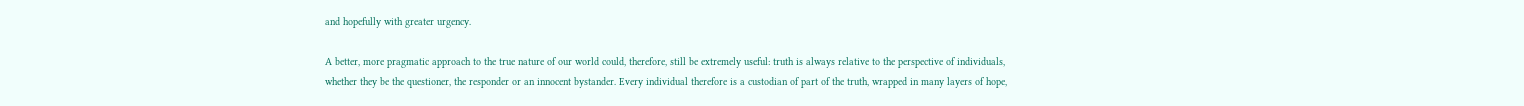and hopefully with greater urgency.

A better, more pragmatic approach to the true nature of our world could, therefore, still be extremely useful: truth is always relative to the perspective of individuals, whether they be the questioner, the responder or an innocent bystander. Every individual therefore is a custodian of part of the truth, wrapped in many layers of hope,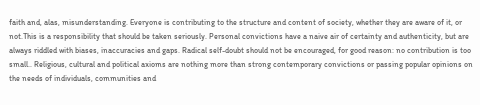faith and, alas, misunderstanding. Everyone is contributing to the structure and content of society, whether they are aware of it, or not.This is a responsibility that should be taken seriously. Personal convictions have a naive air of certainty and authenticity, but are always riddled with biases, inaccuracies and gaps. Radical self-doubt should not be encouraged, for good reason: no contribution is too small.. Religious, cultural and political axioms are nothing more than strong contemporary convictions or passing popular opinions on the needs of individuals, communities and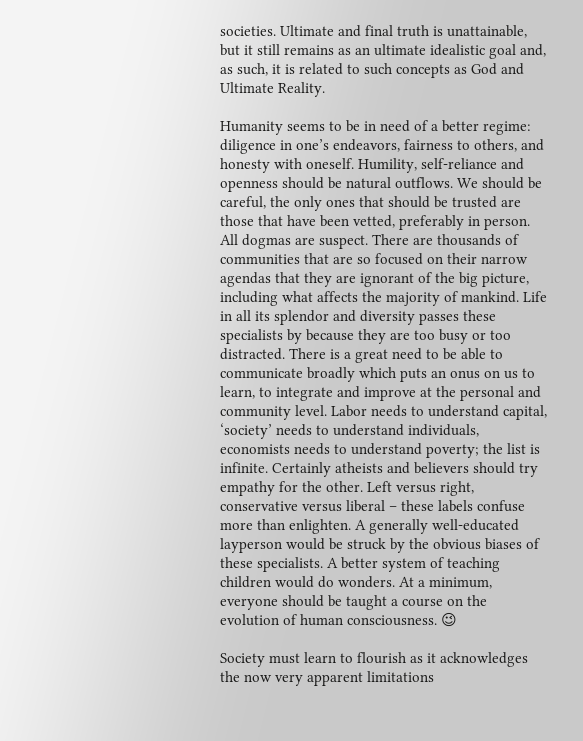societies. Ultimate and final truth is unattainable, but it still remains as an ultimate idealistic goal and, as such, it is related to such concepts as God and Ultimate Reality.

Humanity seems to be in need of a better regime: diligence in one’s endeavors, fairness to others, and honesty with oneself. Humility, self-reliance and openness should be natural outflows. We should be careful, the only ones that should be trusted are those that have been vetted, preferably in person. All dogmas are suspect. There are thousands of communities that are so focused on their narrow agendas that they are ignorant of the big picture, including what affects the majority of mankind. Life in all its splendor and diversity passes these specialists by because they are too busy or too distracted. There is a great need to be able to communicate broadly which puts an onus on us to learn, to integrate and improve at the personal and community level. Labor needs to understand capital, ‘society’ needs to understand individuals, economists needs to understand poverty; the list is infinite. Certainly atheists and believers should try empathy for the other. Left versus right, conservative versus liberal – these labels confuse more than enlighten. A generally well-educated layperson would be struck by the obvious biases of these specialists. A better system of teaching children would do wonders. At a minimum, everyone should be taught a course on the evolution of human consciousness. 😉

Society must learn to flourish as it acknowledges the now very apparent limitations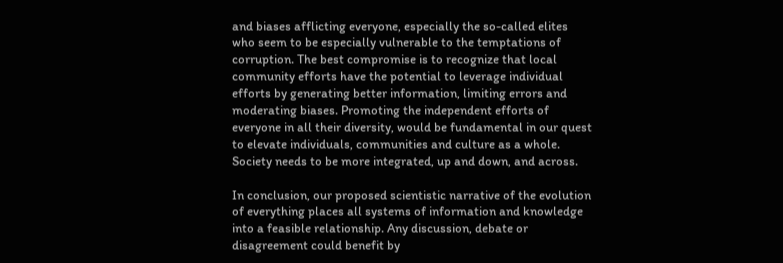and biases afflicting everyone, especially the so-called elites who seem to be especially vulnerable to the temptations of corruption. The best compromise is to recognize that local community efforts have the potential to leverage individual efforts by generating better information, limiting errors and moderating biases. Promoting the independent efforts of everyone in all their diversity, would be fundamental in our quest to elevate individuals, communities and culture as a whole. Society needs to be more integrated, up and down, and across.

In conclusion, our proposed scientistic narrative of the evolution of everything places all systems of information and knowledge into a feasible relationship. Any discussion, debate or disagreement could benefit by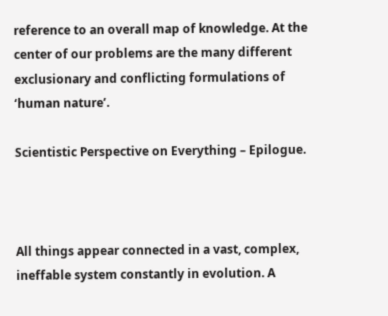reference to an overall map of knowledge. At the center of our problems are the many different exclusionary and conflicting formulations of ‘human nature’.

Scientistic Perspective on Everything – Epilogue.



All things appear connected in a vast, complex, ineffable system constantly in evolution. A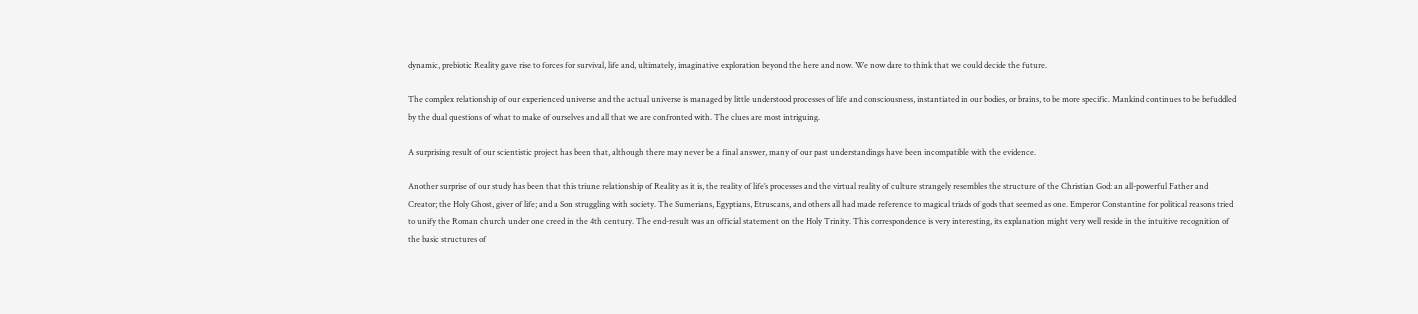dynamic, prebiotic Reality gave rise to forces for survival, life and, ultimately, imaginative exploration beyond the here and now. We now dare to think that we could decide the future.

The complex relationship of our experienced universe and the actual universe is managed by little understood processes of life and consciousness, instantiated in our bodies, or brains, to be more specific. Mankind continues to be befuddled by the dual questions of what to make of ourselves and all that we are confronted with. The clues are most intriguing.

A surprising result of our scientistic project has been that, although there may never be a final answer, many of our past understandings have been incompatible with the evidence.

Another surprise of our study has been that this triune relationship of Reality as it is, the reality of life’s processes and the virtual reality of culture strangely resembles the structure of the Christian God: an all-powerful Father and Creator; the Holy Ghost, giver of life; and a Son struggling with society. The Sumerians, Egyptians, Etruscans, and others all had made reference to magical triads of gods that seemed as one. Emperor Constantine for political reasons tried to unify the Roman church under one creed in the 4th century. The end-result was an official statement on the Holy Trinity. This correspondence is very interesting, its explanation might very well reside in the intuitive recognition of the basic structures of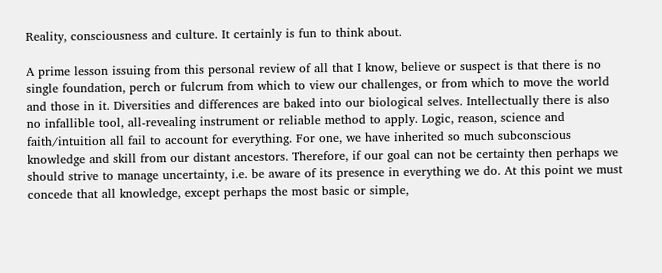Reality, consciousness and culture. It certainly is fun to think about.

A prime lesson issuing from this personal review of all that I know, believe or suspect is that there is no single foundation, perch or fulcrum from which to view our challenges, or from which to move the world and those in it. Diversities and differences are baked into our biological selves. Intellectually there is also no infallible tool, all-revealing instrument or reliable method to apply. Logic, reason, science and faith/intuition all fail to account for everything. For one, we have inherited so much subconscious knowledge and skill from our distant ancestors. Therefore, if our goal can not be certainty then perhaps we should strive to manage uncertainty, i.e. be aware of its presence in everything we do. At this point we must concede that all knowledge, except perhaps the most basic or simple,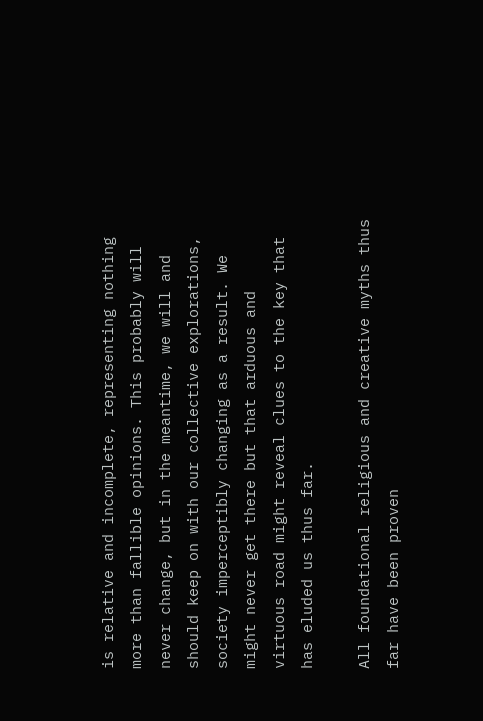is relative and incomplete, representing nothing more than fallible opinions. This probably will never change, but in the meantime, we will and should keep on with our collective explorations, society imperceptibly changing as a result. We might never get there but that arduous and virtuous road might reveal clues to the key that has eluded us thus far.

All foundational religious and creative myths thus far have been proven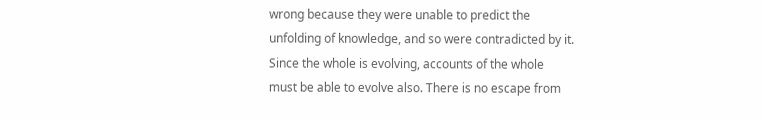wrong because they were unable to predict the unfolding of knowledge, and so were contradicted by it. Since the whole is evolving, accounts of the whole must be able to evolve also. There is no escape from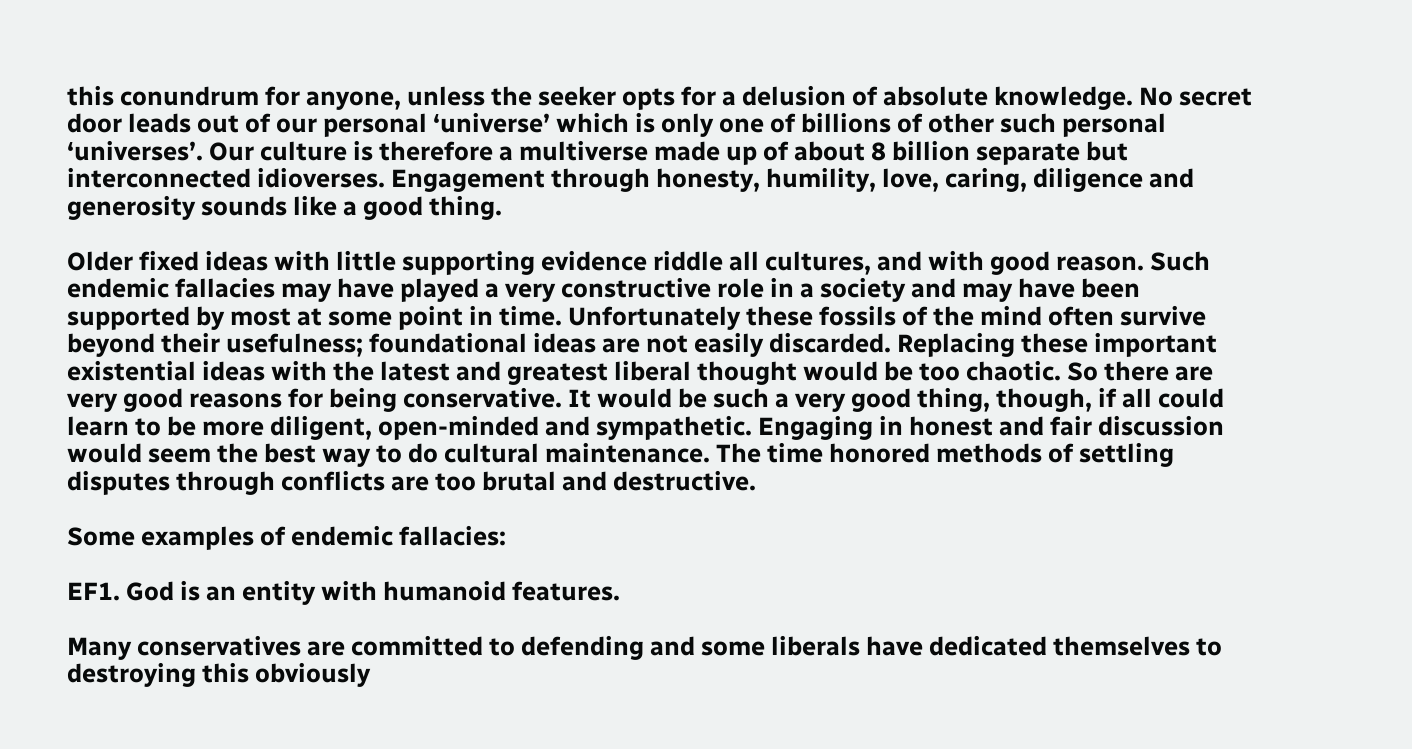this conundrum for anyone, unless the seeker opts for a delusion of absolute knowledge. No secret door leads out of our personal ‘universe’ which is only one of billions of other such personal ‘universes’. Our culture is therefore a multiverse made up of about 8 billion separate but interconnected idioverses. Engagement through honesty, humility, love, caring, diligence and generosity sounds like a good thing.

Older fixed ideas with little supporting evidence riddle all cultures, and with good reason. Such endemic fallacies may have played a very constructive role in a society and may have been supported by most at some point in time. Unfortunately these fossils of the mind often survive beyond their usefulness; foundational ideas are not easily discarded. Replacing these important existential ideas with the latest and greatest liberal thought would be too chaotic. So there are very good reasons for being conservative. It would be such a very good thing, though, if all could learn to be more diligent, open-minded and sympathetic. Engaging in honest and fair discussion would seem the best way to do cultural maintenance. The time honored methods of settling disputes through conflicts are too brutal and destructive.

Some examples of endemic fallacies:

EF1. God is an entity with humanoid features.

Many conservatives are committed to defending and some liberals have dedicated themselves to destroying this obviously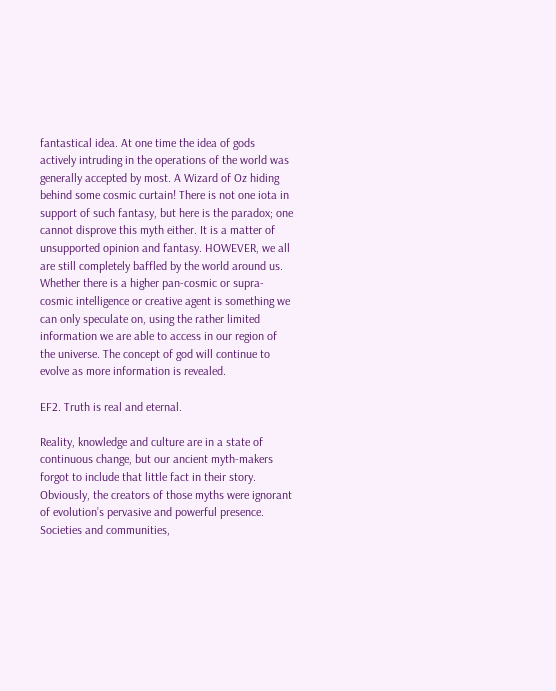fantastical idea. At one time the idea of gods actively intruding in the operations of the world was generally accepted by most. A Wizard of Oz hiding behind some cosmic curtain! There is not one iota in support of such fantasy, but here is the paradox; one cannot disprove this myth either. It is a matter of unsupported opinion and fantasy. HOWEVER, we all are still completely baffled by the world around us. Whether there is a higher pan-cosmic or supra-cosmic intelligence or creative agent is something we can only speculate on, using the rather limited information we are able to access in our region of the universe. The concept of god will continue to evolve as more information is revealed.

EF2. Truth is real and eternal.

Reality, knowledge and culture are in a state of continuous change, but our ancient myth-makers forgot to include that little fact in their story. Obviously, the creators of those myths were ignorant of evolution’s pervasive and powerful presence. Societies and communities,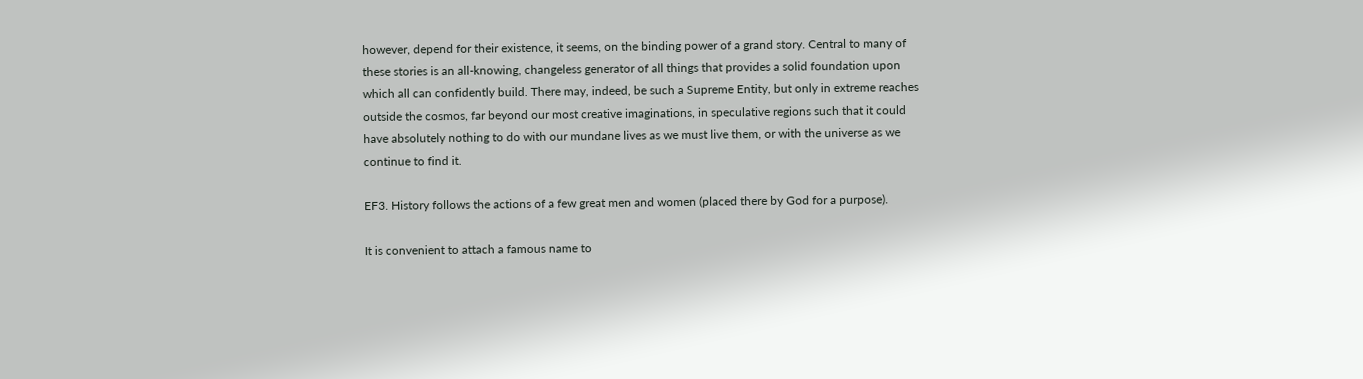however, depend for their existence, it seems, on the binding power of a grand story. Central to many of these stories is an all-knowing, changeless generator of all things that provides a solid foundation upon which all can confidently build. There may, indeed, be such a Supreme Entity, but only in extreme reaches outside the cosmos, far beyond our most creative imaginations, in speculative regions such that it could have absolutely nothing to do with our mundane lives as we must live them, or with the universe as we continue to find it.

EF3. History follows the actions of a few great men and women (placed there by God for a purpose).

It is convenient to attach a famous name to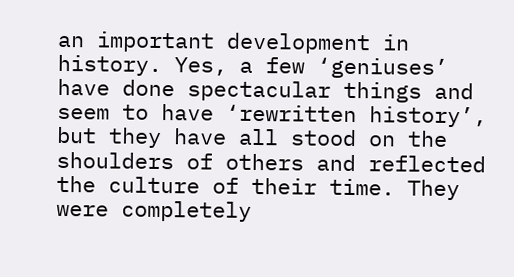an important development in history. Yes, a few ‘geniuses’ have done spectacular things and seem to have ‘rewritten history’, but they have all stood on the shoulders of others and reflected the culture of their time. They were completely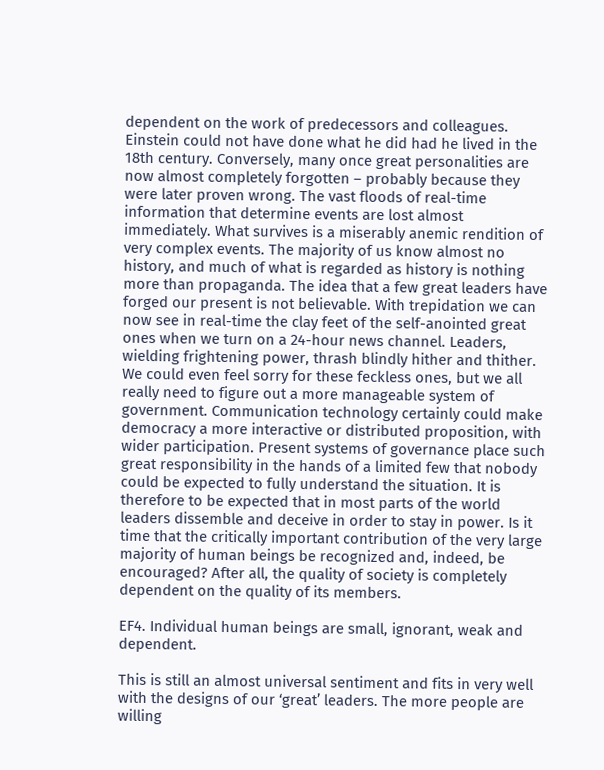dependent on the work of predecessors and colleagues. Einstein could not have done what he did had he lived in the 18th century. Conversely, many once great personalities are now almost completely forgotten – probably because they were later proven wrong. The vast floods of real-time information that determine events are lost almost immediately. What survives is a miserably anemic rendition of very complex events. The majority of us know almost no history, and much of what is regarded as history is nothing more than propaganda. The idea that a few great leaders have forged our present is not believable. With trepidation we can now see in real-time the clay feet of the self-anointed great ones when we turn on a 24-hour news channel. Leaders, wielding frightening power, thrash blindly hither and thither. We could even feel sorry for these feckless ones, but we all really need to figure out a more manageable system of government. Communication technology certainly could make democracy a more interactive or distributed proposition, with wider participation. Present systems of governance place such great responsibility in the hands of a limited few that nobody could be expected to fully understand the situation. It is therefore to be expected that in most parts of the world leaders dissemble and deceive in order to stay in power. Is it time that the critically important contribution of the very large majority of human beings be recognized and, indeed, be encouraged? After all, the quality of society is completely dependent on the quality of its members.

EF4. Individual human beings are small, ignorant, weak and dependent.

This is still an almost universal sentiment and fits in very well with the designs of our ‘great’ leaders. The more people are willing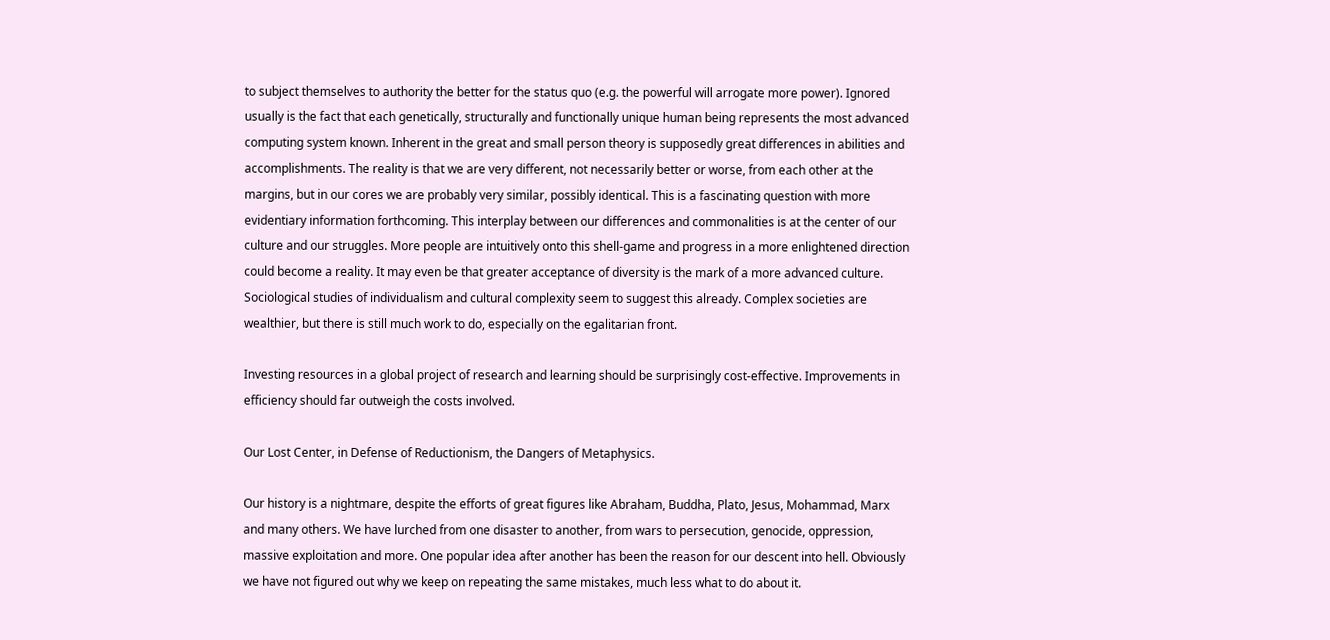to subject themselves to authority the better for the status quo (e.g. the powerful will arrogate more power). Ignored usually is the fact that each genetically, structurally and functionally unique human being represents the most advanced computing system known. Inherent in the great and small person theory is supposedly great differences in abilities and accomplishments. The reality is that we are very different, not necessarily better or worse, from each other at the margins, but in our cores we are probably very similar, possibly identical. This is a fascinating question with more evidentiary information forthcoming. This interplay between our differences and commonalities is at the center of our culture and our struggles. More people are intuitively onto this shell-game and progress in a more enlightened direction could become a reality. It may even be that greater acceptance of diversity is the mark of a more advanced culture. Sociological studies of individualism and cultural complexity seem to suggest this already. Complex societies are wealthier, but there is still much work to do, especially on the egalitarian front.

Investing resources in a global project of research and learning should be surprisingly cost-effective. Improvements in efficiency should far outweigh the costs involved.

Our Lost Center, in Defense of Reductionism, the Dangers of Metaphysics.

Our history is a nightmare, despite the efforts of great figures like Abraham, Buddha, Plato, Jesus, Mohammad, Marx and many others. We have lurched from one disaster to another, from wars to persecution, genocide, oppression, massive exploitation and more. One popular idea after another has been the reason for our descent into hell. Obviously we have not figured out why we keep on repeating the same mistakes, much less what to do about it.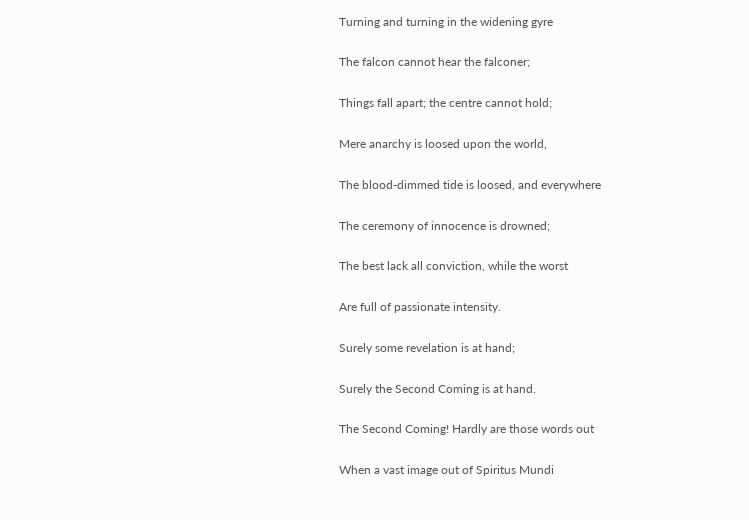Turning and turning in the widening gyre

The falcon cannot hear the falconer;

Things fall apart; the centre cannot hold;

Mere anarchy is loosed upon the world,

The blood-dimmed tide is loosed, and everywhere

The ceremony of innocence is drowned;

The best lack all conviction, while the worst

Are full of passionate intensity.

Surely some revelation is at hand;

Surely the Second Coming is at hand.

The Second Coming! Hardly are those words out

When a vast image out of Spiritus Mundi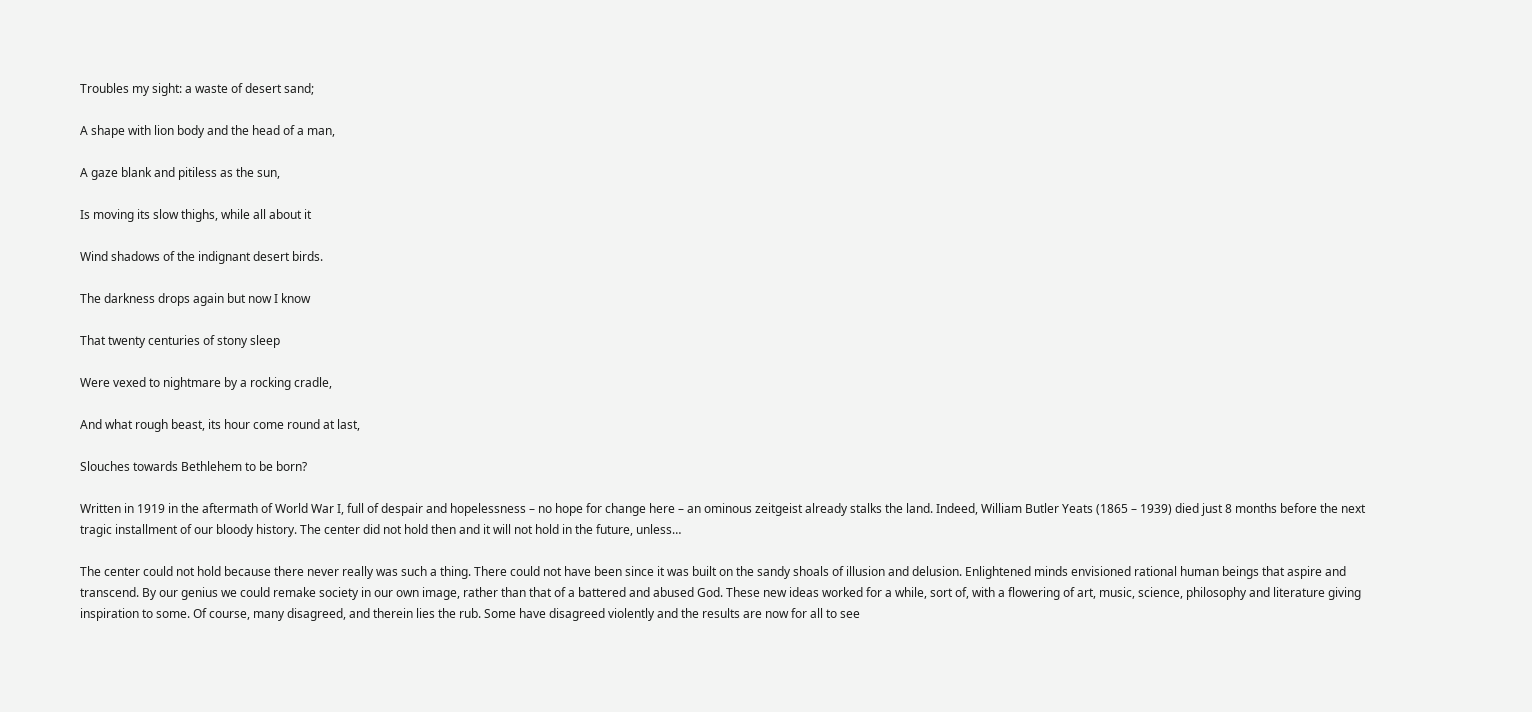Troubles my sight: a waste of desert sand;

A shape with lion body and the head of a man,

A gaze blank and pitiless as the sun,

Is moving its slow thighs, while all about it

Wind shadows of the indignant desert birds.

The darkness drops again but now I know

That twenty centuries of stony sleep

Were vexed to nightmare by a rocking cradle,

And what rough beast, its hour come round at last,

Slouches towards Bethlehem to be born?

Written in 1919 in the aftermath of World War I, full of despair and hopelessness – no hope for change here – an ominous zeitgeist already stalks the land. Indeed, William Butler Yeats (1865 – 1939) died just 8 months before the next tragic installment of our bloody history. The center did not hold then and it will not hold in the future, unless…

The center could not hold because there never really was such a thing. There could not have been since it was built on the sandy shoals of illusion and delusion. Enlightened minds envisioned rational human beings that aspire and transcend. By our genius we could remake society in our own image, rather than that of a battered and abused God. These new ideas worked for a while, sort of, with a flowering of art, music, science, philosophy and literature giving inspiration to some. Of course, many disagreed, and therein lies the rub. Some have disagreed violently and the results are now for all to see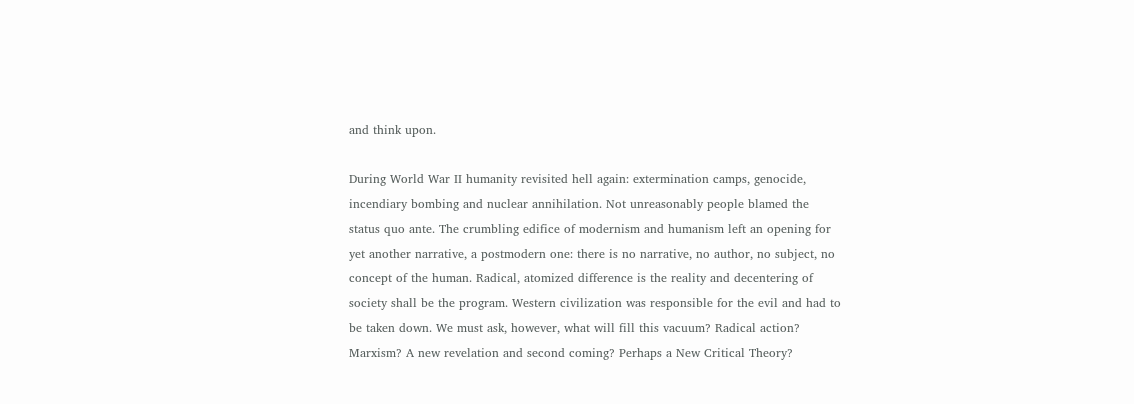and think upon.

During World War II humanity revisited hell again: extermination camps, genocide, incendiary bombing and nuclear annihilation. Not unreasonably people blamed the status quo ante. The crumbling edifice of modernism and humanism left an opening for yet another narrative, a postmodern one: there is no narrative, no author, no subject, no concept of the human. Radical, atomized difference is the reality and decentering of society shall be the program. Western civilization was responsible for the evil and had to be taken down. We must ask, however, what will fill this vacuum? Radical action? Marxism? A new revelation and second coming? Perhaps a New Critical Theory?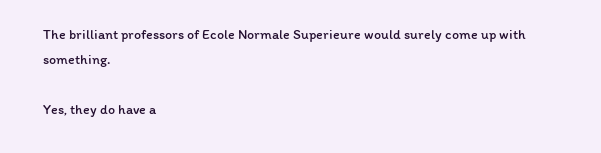The brilliant professors of Ecole Normale Superieure would surely come up with something.

Yes, they do have a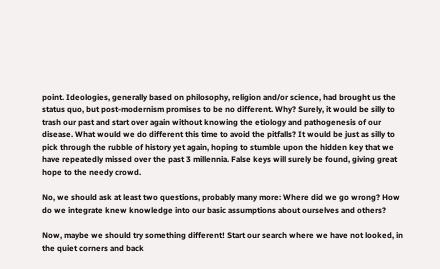point. Ideologies, generally based on philosophy, religion and/or science, had brought us the status quo, but post-modernism promises to be no different. Why? Surely, it would be silly to trash our past and start over again without knowing the etiology and pathogenesis of our disease. What would we do different this time to avoid the pitfalls? It would be just as silly to pick through the rubble of history yet again, hoping to stumble upon the hidden key that we have repeatedly missed over the past 3 millennia. False keys will surely be found, giving great hope to the needy crowd.

No, we should ask at least two questions, probably many more: Where did we go wrong? How do we integrate knew knowledge into our basic assumptions about ourselves and others?

Now, maybe we should try something different! Start our search where we have not looked, in the quiet corners and back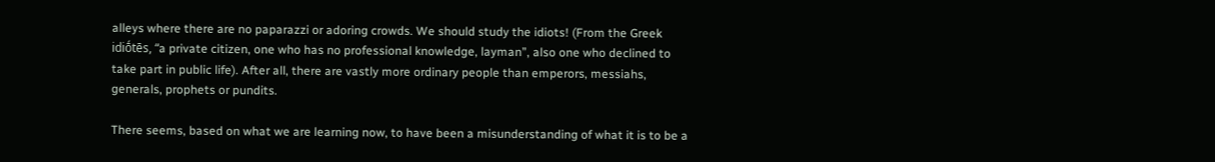alleys where there are no paparazzi or adoring crowds. We should study the idiots! (From the Greek idiṓtēs, “a private citizen, one who has no professional knowledge, layman”, also one who declined to take part in public life). After all, there are vastly more ordinary people than emperors, messiahs, generals, prophets or pundits.

There seems, based on what we are learning now, to have been a misunderstanding of what it is to be a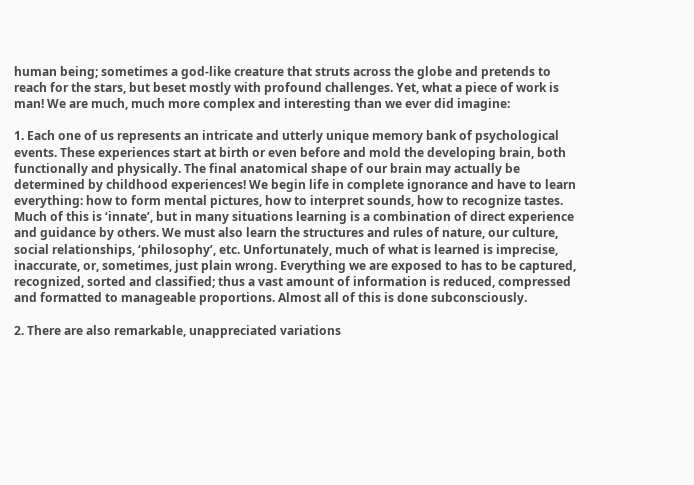human being; sometimes a god-like creature that struts across the globe and pretends to reach for the stars, but beset mostly with profound challenges. Yet, what a piece of work is man! We are much, much more complex and interesting than we ever did imagine:

1. Each one of us represents an intricate and utterly unique memory bank of psychological events. These experiences start at birth or even before and mold the developing brain, both functionally and physically. The final anatomical shape of our brain may actually be determined by childhood experiences! We begin life in complete ignorance and have to learn everything: how to form mental pictures, how to interpret sounds, how to recognize tastes. Much of this is ‘innate’, but in many situations learning is a combination of direct experience and guidance by others. We must also learn the structures and rules of nature, our culture, social relationships, ‘philosophy’, etc. Unfortunately, much of what is learned is imprecise, inaccurate, or, sometimes, just plain wrong. Everything we are exposed to has to be captured, recognized, sorted and classified; thus a vast amount of information is reduced, compressed and formatted to manageable proportions. Almost all of this is done subconsciously.

2. There are also remarkable, unappreciated variations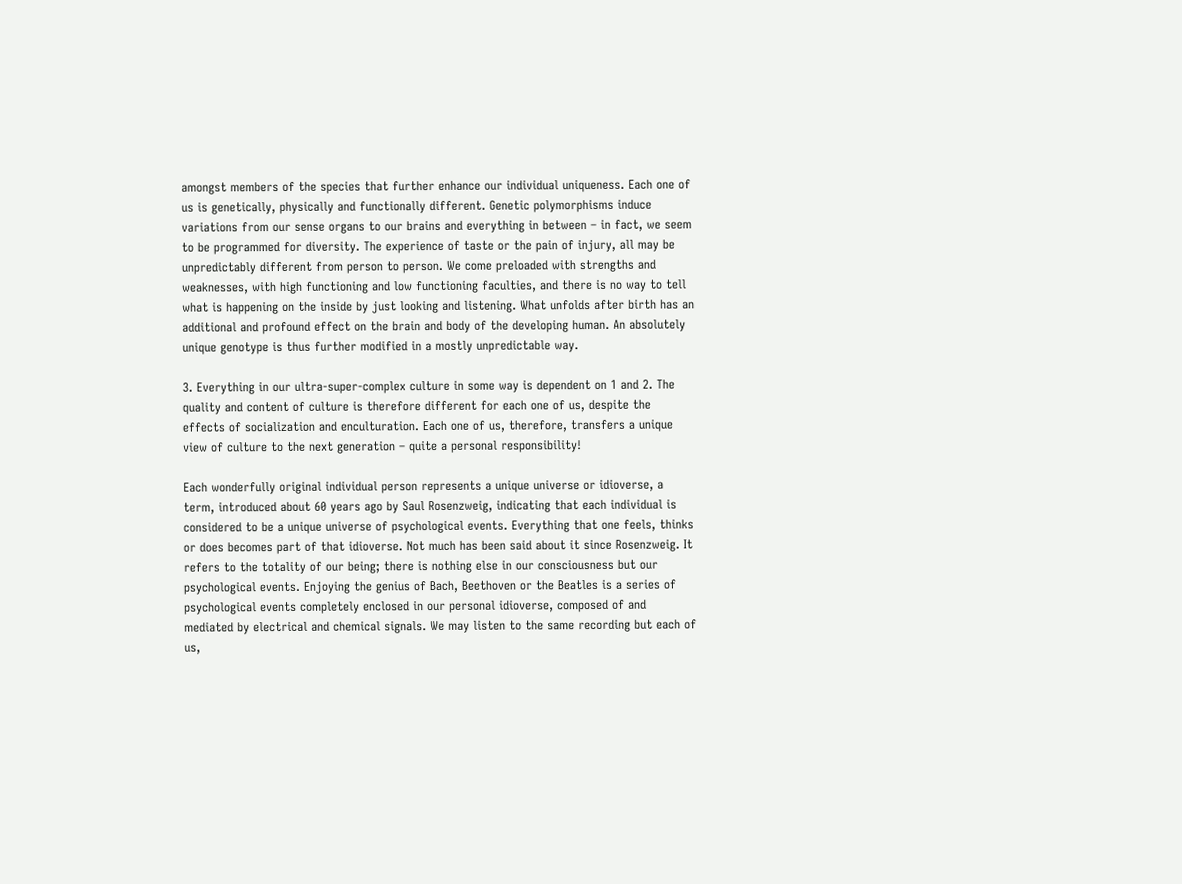amongst members of the species that further enhance our individual uniqueness. Each one of us is genetically, physically and functionally different. Genetic polymorphisms induce variations from our sense organs to our brains and everything in between – in fact, we seem to be programmed for diversity. The experience of taste or the pain of injury, all may be unpredictably different from person to person. We come preloaded with strengths and weaknesses, with high functioning and low functioning faculties, and there is no way to tell what is happening on the inside by just looking and listening. What unfolds after birth has an additional and profound effect on the brain and body of the developing human. An absolutely unique genotype is thus further modified in a mostly unpredictable way.

3. Everything in our ultra-super-complex culture in some way is dependent on 1 and 2. The quality and content of culture is therefore different for each one of us, despite the effects of socialization and enculturation. Each one of us, therefore, transfers a unique view of culture to the next generation – quite a personal responsibility!

Each wonderfully original individual person represents a unique universe or idioverse, a term, introduced about 60 years ago by Saul Rosenzweig, indicating that each individual is considered to be a unique universe of psychological events. Everything that one feels, thinks or does becomes part of that idioverse. Not much has been said about it since Rosenzweig. It refers to the totality of our being; there is nothing else in our consciousness but our psychological events. Enjoying the genius of Bach, Beethoven or the Beatles is a series of psychological events completely enclosed in our personal idioverse, composed of and mediated by electrical and chemical signals. We may listen to the same recording but each of us,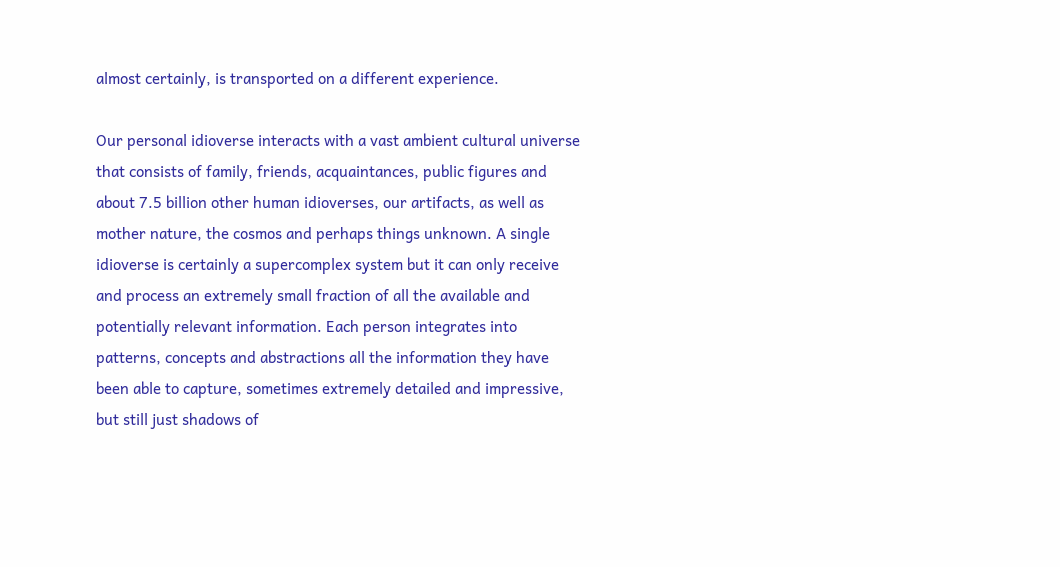almost certainly, is transported on a different experience.

Our personal idioverse interacts with a vast ambient cultural universe that consists of family, friends, acquaintances, public figures and about 7.5 billion other human idioverses, our artifacts, as well as mother nature, the cosmos and perhaps things unknown. A single idioverse is certainly a supercomplex system but it can only receive and process an extremely small fraction of all the available and potentially relevant information. Each person integrates into patterns, concepts and abstractions all the information they have been able to capture, sometimes extremely detailed and impressive, but still just shadows of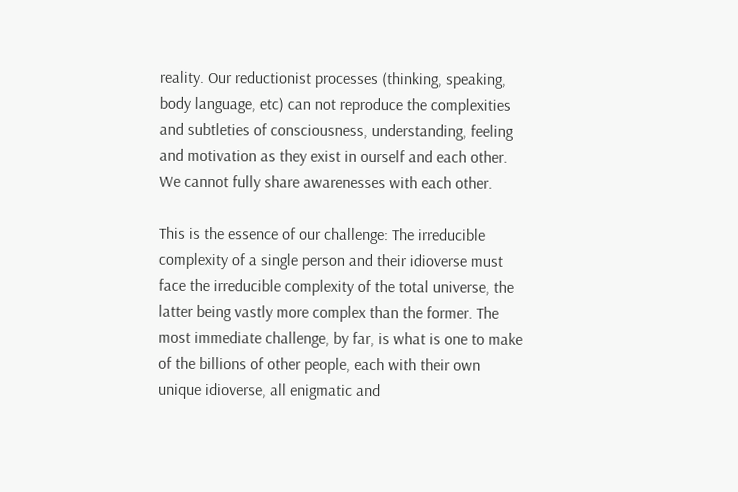reality. Our reductionist processes (thinking, speaking, body language, etc) can not reproduce the complexities and subtleties of consciousness, understanding, feeling and motivation as they exist in ourself and each other. We cannot fully share awarenesses with each other.

This is the essence of our challenge: The irreducible complexity of a single person and their idioverse must face the irreducible complexity of the total universe, the latter being vastly more complex than the former. The most immediate challenge, by far, is what is one to make of the billions of other people, each with their own unique idioverse, all enigmatic and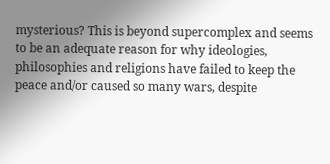mysterious? This is beyond supercomplex and seems to be an adequate reason for why ideologies, philosophies and religions have failed to keep the peace and/or caused so many wars, despite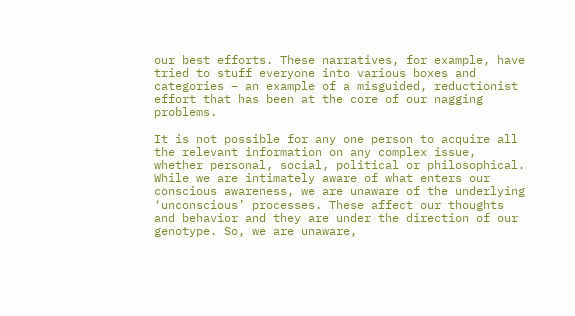our best efforts. These narratives, for example, have tried to stuff everyone into various boxes and categories – an example of a misguided, reductionist effort that has been at the core of our nagging problems.

It is not possible for any one person to acquire all the relevant information on any complex issue, whether personal, social, political or philosophical. While we are intimately aware of what enters our conscious awareness, we are unaware of the underlying ‘unconscious’ processes. These affect our thoughts and behavior and they are under the direction of our genotype. So, we are unaware,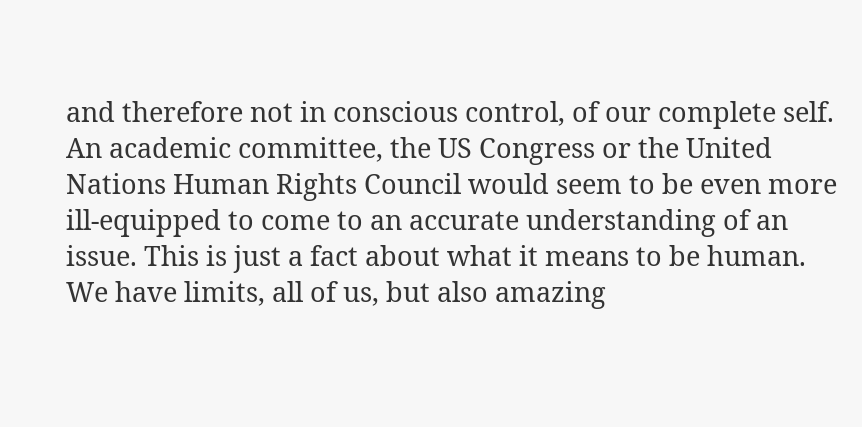and therefore not in conscious control, of our complete self. An academic committee, the US Congress or the United Nations Human Rights Council would seem to be even more ill-equipped to come to an accurate understanding of an issue. This is just a fact about what it means to be human. We have limits, all of us, but also amazing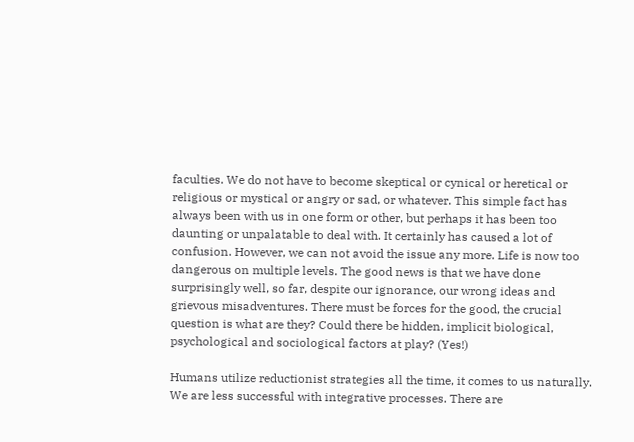faculties. We do not have to become skeptical or cynical or heretical or religious or mystical or angry or sad, or whatever. This simple fact has always been with us in one form or other, but perhaps it has been too daunting or unpalatable to deal with. It certainly has caused a lot of confusion. However, we can not avoid the issue any more. Life is now too dangerous on multiple levels. The good news is that we have done surprisingly well, so far, despite our ignorance, our wrong ideas and grievous misadventures. There must be forces for the good, the crucial question is what are they? Could there be hidden, implicit biological, psychological and sociological factors at play? (Yes!)

Humans utilize reductionist strategies all the time, it comes to us naturally. We are less successful with integrative processes. There are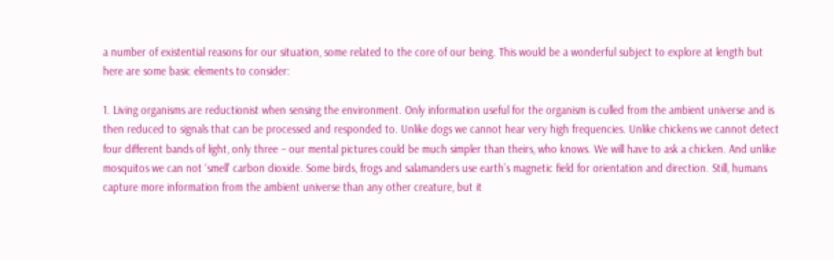a number of existential reasons for our situation, some related to the core of our being. This would be a wonderful subject to explore at length but here are some basic elements to consider:

1. Living organisms are reductionist when sensing the environment. Only information useful for the organism is culled from the ambient universe and is then reduced to signals that can be processed and responded to. Unlike dogs we cannot hear very high frequencies. Unlike chickens we cannot detect four different bands of light, only three – our mental pictures could be much simpler than theirs, who knows. We will have to ask a chicken. And unlike mosquitos we can not ‘smell’ carbon dioxide. Some birds, frogs and salamanders use earth’s magnetic field for orientation and direction. Still, humans capture more information from the ambient universe than any other creature, but it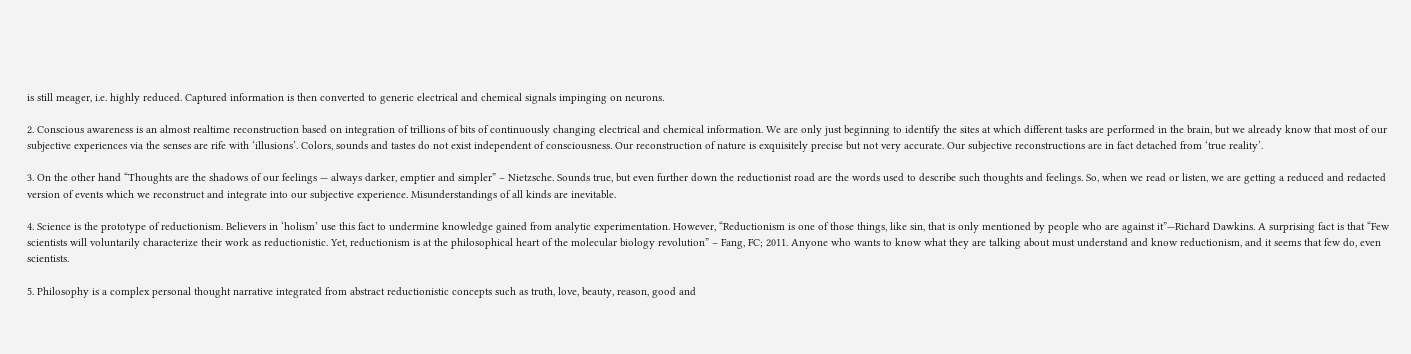is still meager, i.e. highly reduced. Captured information is then converted to generic electrical and chemical signals impinging on neurons.

2. Conscious awareness is an almost realtime reconstruction based on integration of trillions of bits of continuously changing electrical and chemical information. We are only just beginning to identify the sites at which different tasks are performed in the brain, but we already know that most of our subjective experiences via the senses are rife with ‘illusions’. Colors, sounds and tastes do not exist independent of consciousness. Our reconstruction of nature is exquisitely precise but not very accurate. Our subjective reconstructions are in fact detached from ‘true reality’.

3. On the other hand “Thoughts are the shadows of our feelings — always darker, emptier and simpler” – Nietzsche. Sounds true, but even further down the reductionist road are the words used to describe such thoughts and feelings. So, when we read or listen, we are getting a reduced and redacted version of events which we reconstruct and integrate into our subjective experience. Misunderstandings of all kinds are inevitable.

4. Science is the prototype of reductionism. Believers in ‘holism’ use this fact to undermine knowledge gained from analytic experimentation. However, “Reductionism is one of those things, like sin, that is only mentioned by people who are against it”—Richard Dawkins. A surprising fact is that “Few scientists will voluntarily characterize their work as reductionistic. Yet, reductionism is at the philosophical heart of the molecular biology revolution” – Fang, FC; 2011. Anyone who wants to know what they are talking about must understand and know reductionism, and it seems that few do, even scientists.

5. Philosophy is a complex personal thought narrative integrated from abstract reductionistic concepts such as truth, love, beauty, reason, good and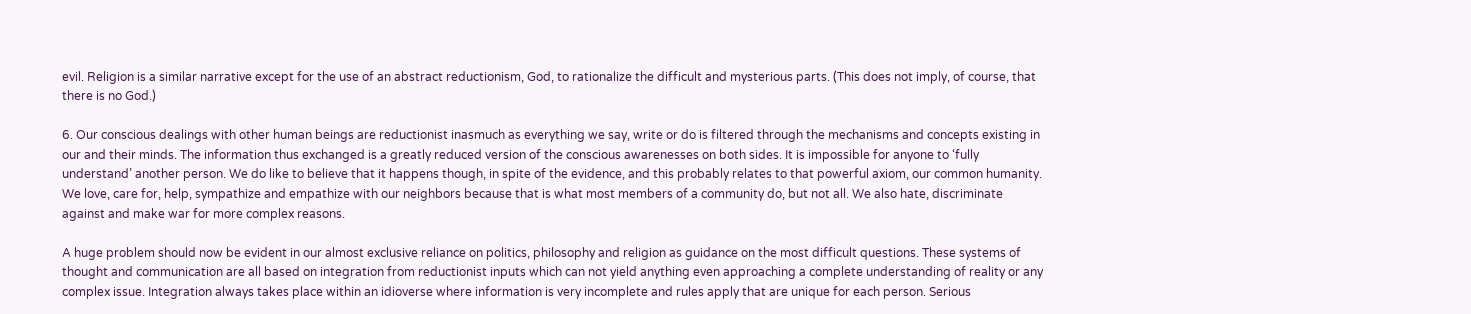evil. Religion is a similar narrative except for the use of an abstract reductionism, God, to rationalize the difficult and mysterious parts. (This does not imply, of course, that there is no God.)

6. Our conscious dealings with other human beings are reductionist inasmuch as everything we say, write or do is filtered through the mechanisms and concepts existing in our and their minds. The information thus exchanged is a greatly reduced version of the conscious awarenesses on both sides. It is impossible for anyone to ‘fully understand’ another person. We do like to believe that it happens though, in spite of the evidence, and this probably relates to that powerful axiom, our common humanity. We love, care for, help, sympathize and empathize with our neighbors because that is what most members of a community do, but not all. We also hate, discriminate against and make war for more complex reasons.

A huge problem should now be evident in our almost exclusive reliance on politics, philosophy and religion as guidance on the most difficult questions. These systems of thought and communication are all based on integration from reductionist inputs which can not yield anything even approaching a complete understanding of reality or any complex issue. Integration always takes place within an idioverse where information is very incomplete and rules apply that are unique for each person. Serious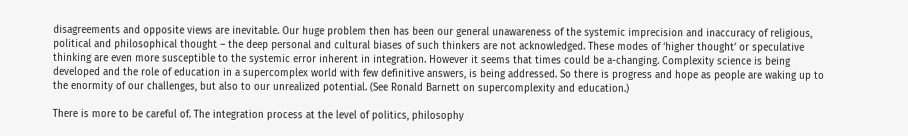disagreements and opposite views are inevitable. Our huge problem then has been our general unawareness of the systemic imprecision and inaccuracy of religious, political and philosophical thought – the deep personal and cultural biases of such thinkers are not acknowledged. These modes of ‘higher thought’ or speculative thinking are even more susceptible to the systemic error inherent in integration. However it seems that times could be a-changing. Complexity science is being developed and the role of education in a supercomplex world with few definitive answers, is being addressed. So there is progress and hope as people are waking up to the enormity of our challenges, but also to our unrealized potential. (See Ronald Barnett on supercomplexity and education.)

There is more to be careful of. The integration process at the level of politics, philosophy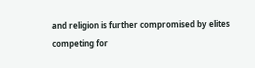and religion is further compromised by elites competing for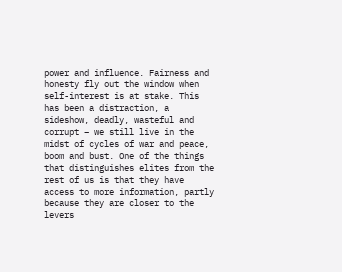power and influence. Fairness and honesty fly out the window when self-interest is at stake. This has been a distraction, a sideshow, deadly, wasteful and corrupt – we still live in the midst of cycles of war and peace, boom and bust. One of the things that distinguishes elites from the rest of us is that they have access to more information, partly because they are closer to the levers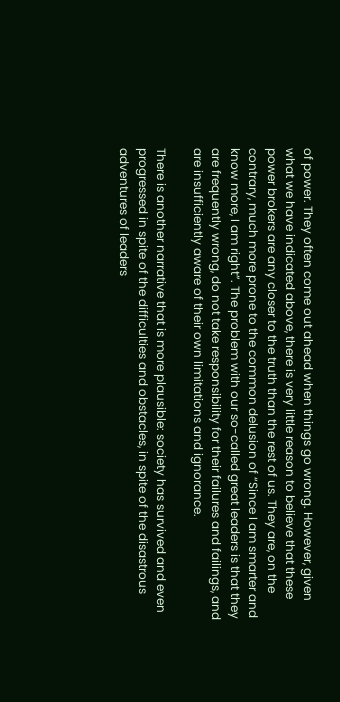of power. They often come out ahead when things go wrong. However, given what we have indicated above, there is very little reason to believe that these power brokers are any closer to the truth than the rest of us. They are, on the contrary, much more prone to the common delusion of “Since I am smarter and know more, I am right”. The problem with our so-called great leaders is that they are frequently wrong, do not take responsibility for their failures and failings, and are insufficiently aware of their own limitations and ignorance.

There is another narrative that is more plausible: society has survived and even progressed in spite of the difficulties and obstacles, in spite of the disastrous adventures of leaders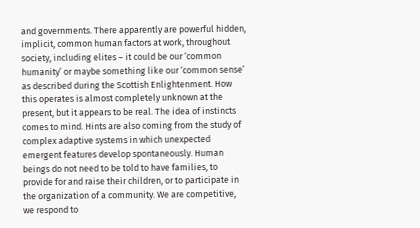and governments. There apparently are powerful hidden, implicit, common human factors at work, throughout society, including elites – it could be our ‘common humanity’ or maybe something like our ‘common sense’ as described during the Scottish Enlightenment. How this operates is almost completely unknown at the present, but it appears to be real. The idea of instincts comes to mind. Hints are also coming from the study of complex adaptive systems in which unexpected emergent features develop spontaneously. Human beings do not need to be told to have families, to provide for and raise their children, or to participate in the organization of a community. We are competitive, we respond to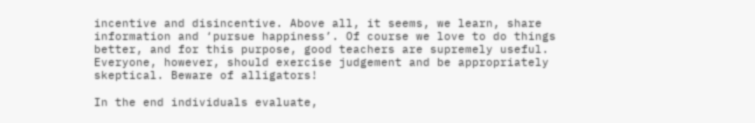incentive and disincentive. Above all, it seems, we learn, share information and ‘pursue happiness’. Of course we love to do things better, and for this purpose, good teachers are supremely useful. Everyone, however, should exercise judgement and be appropriately skeptical. Beware of alligators!

In the end individuals evaluate,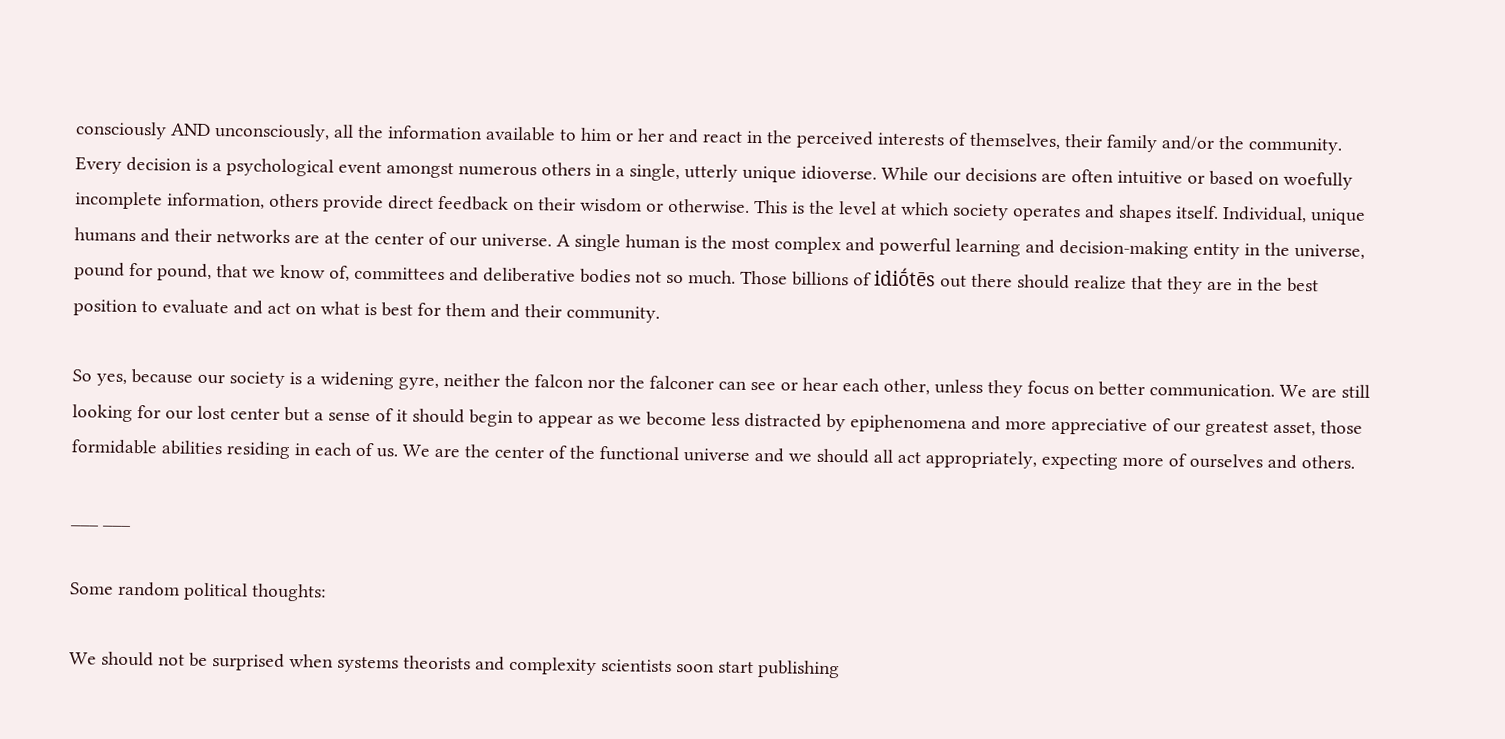consciously AND unconsciously, all the information available to him or her and react in the perceived interests of themselves, their family and/or the community. Every decision is a psychological event amongst numerous others in a single, utterly unique idioverse. While our decisions are often intuitive or based on woefully incomplete information, others provide direct feedback on their wisdom or otherwise. This is the level at which society operates and shapes itself. Individual, unique humans and their networks are at the center of our universe. A single human is the most complex and powerful learning and decision-making entity in the universe, pound for pound, that we know of, committees and deliberative bodies not so much. Those billions of idiṓtēs out there should realize that they are in the best position to evaluate and act on what is best for them and their community.

So yes, because our society is a widening gyre, neither the falcon nor the falconer can see or hear each other, unless they focus on better communication. We are still looking for our lost center but a sense of it should begin to appear as we become less distracted by epiphenomena and more appreciative of our greatest asset, those formidable abilities residing in each of us. We are the center of the functional universe and we should all act appropriately, expecting more of ourselves and others.

___ ___

Some random political thoughts:

We should not be surprised when systems theorists and complexity scientists soon start publishing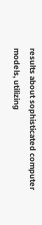results about sophisticated computer models, utilizing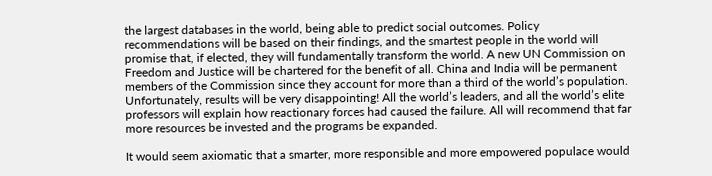the largest databases in the world, being able to predict social outcomes. Policy recommendations will be based on their findings, and the smartest people in the world will promise that, if elected, they will fundamentally transform the world. A new UN Commission on Freedom and Justice will be chartered for the benefit of all. China and India will be permanent members of the Commission since they account for more than a third of the world’s population. Unfortunately, results will be very disappointing! All the world’s leaders, and all the world’s elite professors will explain how reactionary forces had caused the failure. All will recommend that far more resources be invested and the programs be expanded.

It would seem axiomatic that a smarter, more responsible and more empowered populace would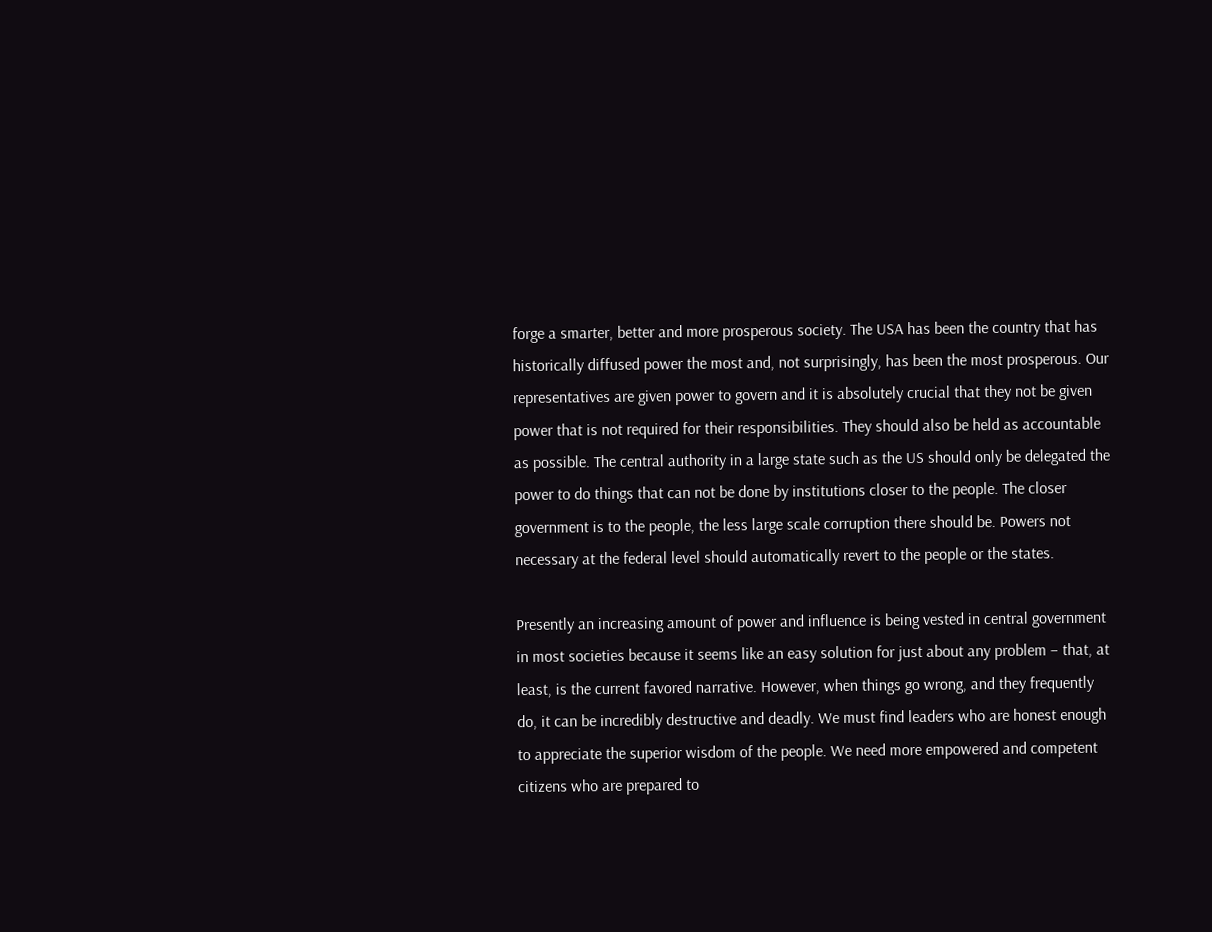forge a smarter, better and more prosperous society. The USA has been the country that has historically diffused power the most and, not surprisingly, has been the most prosperous. Our representatives are given power to govern and it is absolutely crucial that they not be given power that is not required for their responsibilities. They should also be held as accountable as possible. The central authority in a large state such as the US should only be delegated the power to do things that can not be done by institutions closer to the people. The closer government is to the people, the less large scale corruption there should be. Powers not necessary at the federal level should automatically revert to the people or the states.

Presently an increasing amount of power and influence is being vested in central government in most societies because it seems like an easy solution for just about any problem – that, at least, is the current favored narrative. However, when things go wrong, and they frequently do, it can be incredibly destructive and deadly. We must find leaders who are honest enough to appreciate the superior wisdom of the people. We need more empowered and competent citizens who are prepared to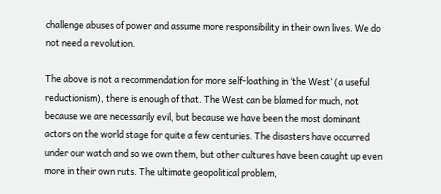challenge abuses of power and assume more responsibility in their own lives. We do not need a revolution.

The above is not a recommendation for more self-loathing in ‘the West’ (a useful reductionism), there is enough of that. The West can be blamed for much, not because we are necessarily evil, but because we have been the most dominant actors on the world stage for quite a few centuries. The disasters have occurred under our watch and so we own them, but other cultures have been caught up even more in their own ruts. The ultimate geopolitical problem,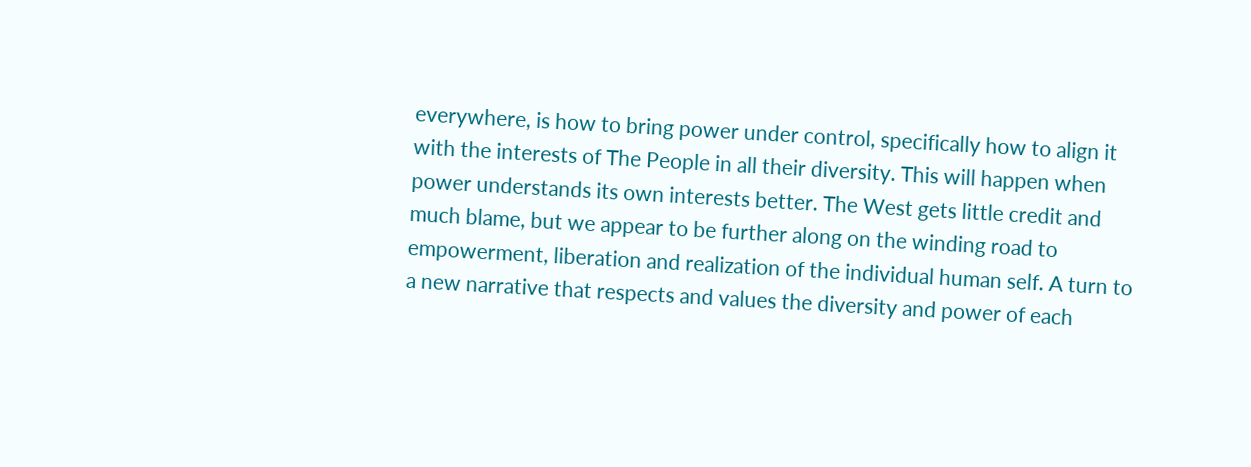everywhere, is how to bring power under control, specifically how to align it with the interests of The People in all their diversity. This will happen when power understands its own interests better. The West gets little credit and much blame, but we appear to be further along on the winding road to empowerment, liberation and realization of the individual human self. A turn to a new narrative that respects and values the diversity and power of each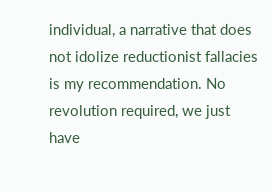individual, a narrative that does not idolize reductionist fallacies is my recommendation. No revolution required, we just have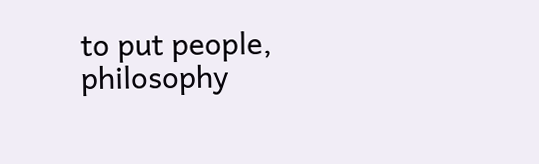to put people, philosophy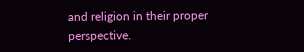and religion in their proper perspective.